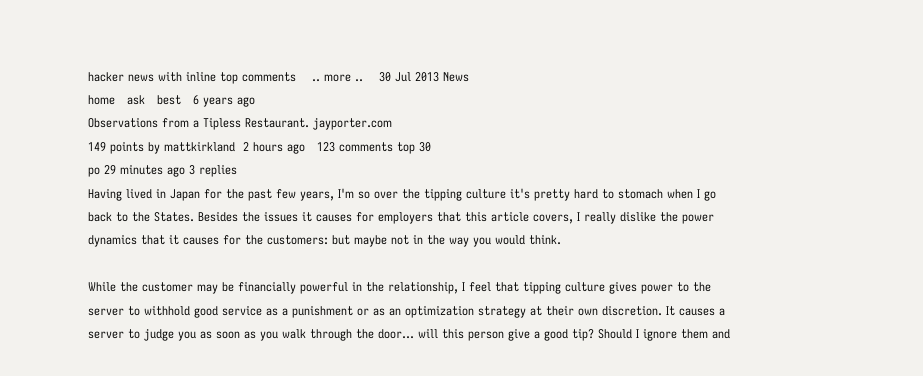hacker news with inline top comments    .. more ..    30 Jul 2013 News
home   ask   best   6 years ago
Observations from a Tipless Restaurant. jayporter.com
149 points by mattkirkland  2 hours ago   123 comments top 30
po 29 minutes ago 3 replies
Having lived in Japan for the past few years, I'm so over the tipping culture it's pretty hard to stomach when I go back to the States. Besides the issues it causes for employers that this article covers, I really dislike the power dynamics that it causes for the customers: but maybe not in the way you would think.

While the customer may be financially powerful in the relationship, I feel that tipping culture gives power to the server to withhold good service as a punishment or as an optimization strategy at their own discretion. It causes a server to judge you as soon as you walk through the door... will this person give a good tip? Should I ignore them and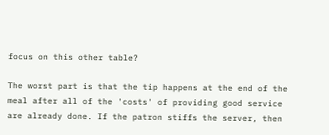focus on this other table?

The worst part is that the tip happens at the end of the meal after all of the 'costs' of providing good service are already done. If the patron stiffs the server, then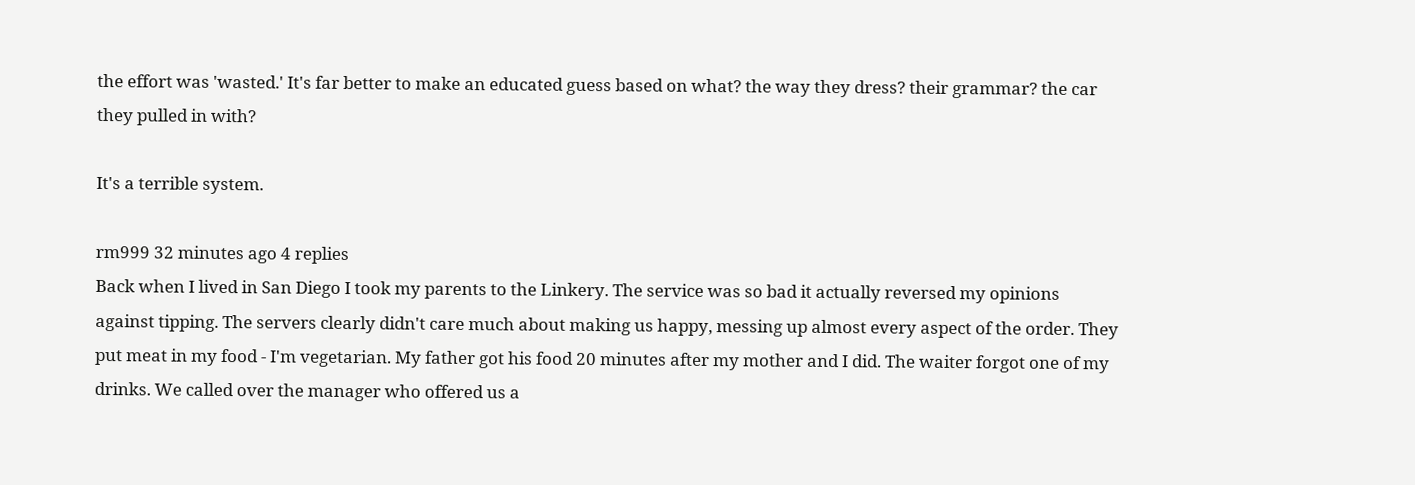the effort was 'wasted.' It's far better to make an educated guess based on what? the way they dress? their grammar? the car they pulled in with?

It's a terrible system.

rm999 32 minutes ago 4 replies
Back when I lived in San Diego I took my parents to the Linkery. The service was so bad it actually reversed my opinions against tipping. The servers clearly didn't care much about making us happy, messing up almost every aspect of the order. They put meat in my food - I'm vegetarian. My father got his food 20 minutes after my mother and I did. The waiter forgot one of my drinks. We called over the manager who offered us a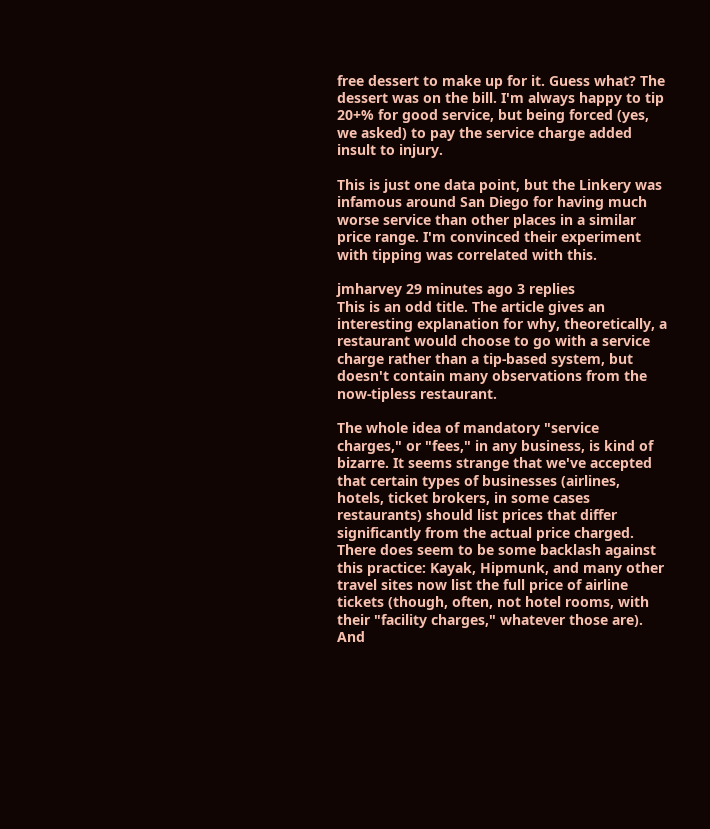free dessert to make up for it. Guess what? The dessert was on the bill. I'm always happy to tip 20+% for good service, but being forced (yes, we asked) to pay the service charge added insult to injury.

This is just one data point, but the Linkery was infamous around San Diego for having much worse service than other places in a similar price range. I'm convinced their experiment with tipping was correlated with this.

jmharvey 29 minutes ago 3 replies
This is an odd title. The article gives an interesting explanation for why, theoretically, a restaurant would choose to go with a service charge rather than a tip-based system, but doesn't contain many observations from the now-tipless restaurant.

The whole idea of mandatory "service charges," or "fees," in any business, is kind of bizarre. It seems strange that we've accepted that certain types of businesses (airlines, hotels, ticket brokers, in some cases restaurants) should list prices that differ significantly from the actual price charged. There does seem to be some backlash against this practice: Kayak, Hipmunk, and many other travel sites now list the full price of airline tickets (though, often, not hotel rooms, with their "facility charges," whatever those are). And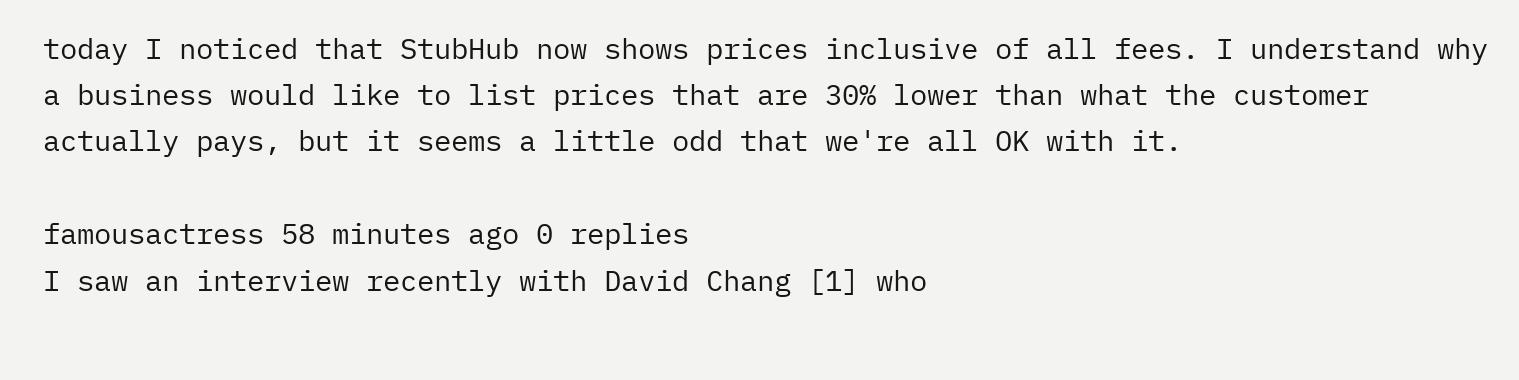today I noticed that StubHub now shows prices inclusive of all fees. I understand why a business would like to list prices that are 30% lower than what the customer actually pays, but it seems a little odd that we're all OK with it.

famousactress 58 minutes ago 0 replies
I saw an interview recently with David Chang [1] who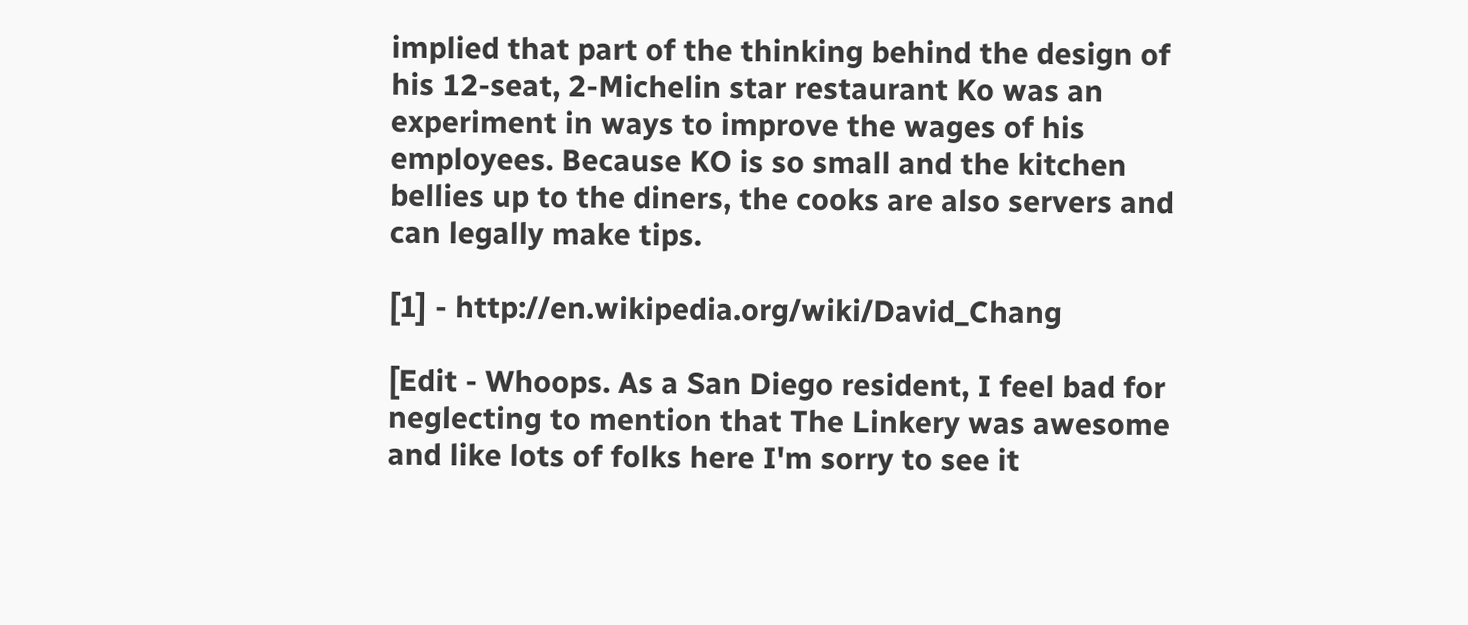implied that part of the thinking behind the design of his 12-seat, 2-Michelin star restaurant Ko was an experiment in ways to improve the wages of his employees. Because KO is so small and the kitchen bellies up to the diners, the cooks are also servers and can legally make tips.

[1] - http://en.wikipedia.org/wiki/David_Chang

[Edit - Whoops. As a San Diego resident, I feel bad for neglecting to mention that The Linkery was awesome and like lots of folks here I'm sorry to see it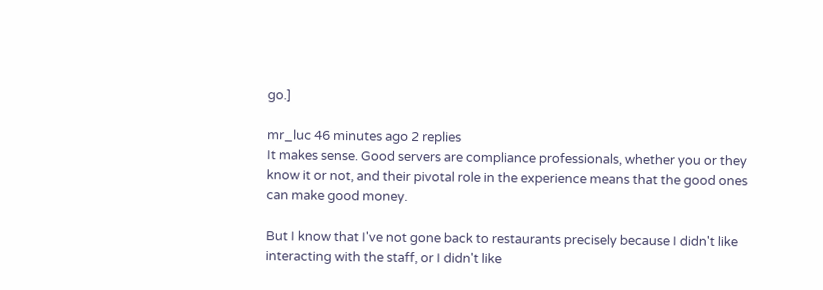go.]

mr_luc 46 minutes ago 2 replies
It makes sense. Good servers are compliance professionals, whether you or they know it or not, and their pivotal role in the experience means that the good ones can make good money.

But I know that I've not gone back to restaurants precisely because I didn't like interacting with the staff, or I didn't like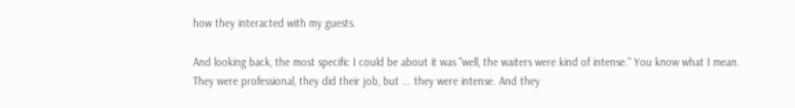how they interacted with my guests.

And looking back, the most specific I could be about it was "well, the waiters were kind of intense." You know what I mean. They were professional, they did their job, but ... they were intense. And they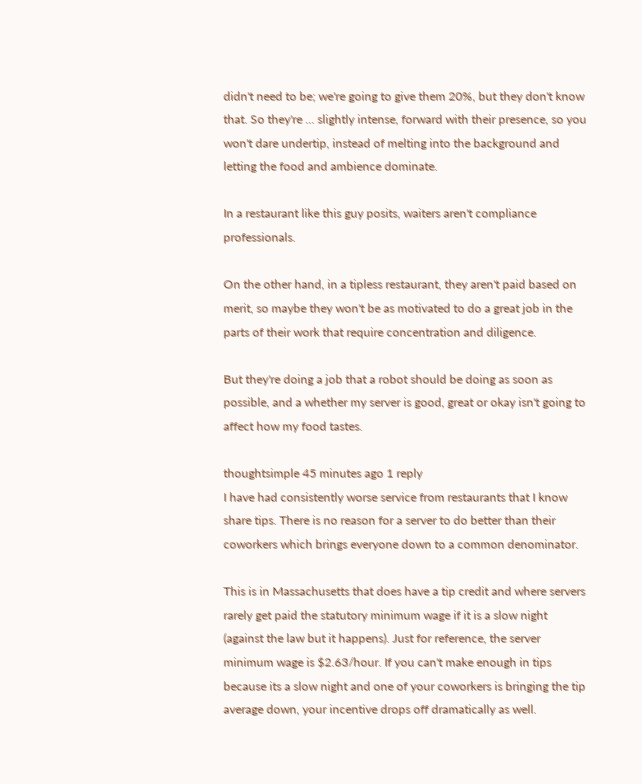didn't need to be; we're going to give them 20%, but they don't know that. So they're ... slightly intense, forward with their presence, so you won't dare undertip, instead of melting into the background and letting the food and ambience dominate.

In a restaurant like this guy posits, waiters aren't compliance professionals.

On the other hand, in a tipless restaurant, they aren't paid based on merit, so maybe they won't be as motivated to do a great job in the parts of their work that require concentration and diligence.

But they're doing a job that a robot should be doing as soon as possible, and a whether my server is good, great or okay isn't going to affect how my food tastes.

thoughtsimple 45 minutes ago 1 reply
I have had consistently worse service from restaurants that I know share tips. There is no reason for a server to do better than their coworkers which brings everyone down to a common denominator.

This is in Massachusetts that does have a tip credit and where servers rarely get paid the statutory minimum wage if it is a slow night (against the law but it happens). Just for reference, the server minimum wage is $2.63/hour. If you can't make enough in tips because its a slow night and one of your coworkers is bringing the tip average down, your incentive drops off dramatically as well.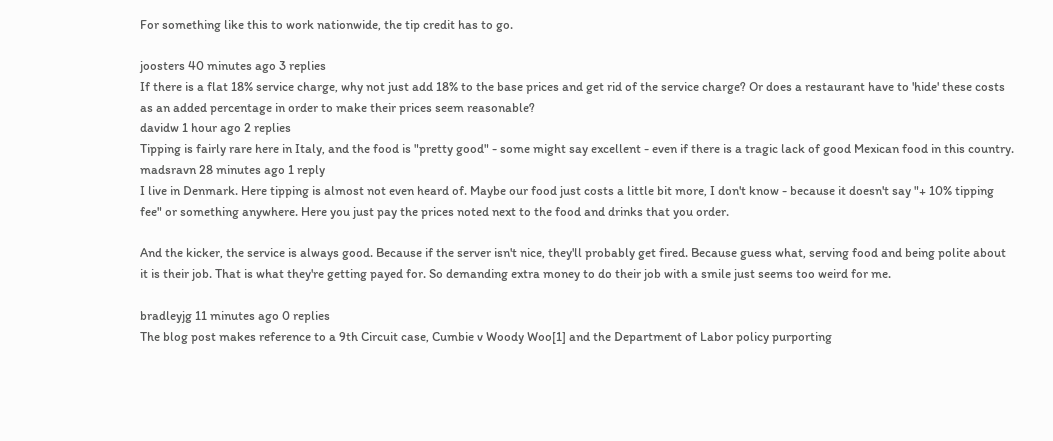For something like this to work nationwide, the tip credit has to go.

joosters 40 minutes ago 3 replies
If there is a flat 18% service charge, why not just add 18% to the base prices and get rid of the service charge? Or does a restaurant have to 'hide' these costs as an added percentage in order to make their prices seem reasonable?
davidw 1 hour ago 2 replies
Tipping is fairly rare here in Italy, and the food is "pretty good" - some might say excellent - even if there is a tragic lack of good Mexican food in this country.
madsravn 28 minutes ago 1 reply
I live in Denmark. Here tipping is almost not even heard of. Maybe our food just costs a little bit more, I don't know - because it doesn't say "+ 10% tipping fee" or something anywhere. Here you just pay the prices noted next to the food and drinks that you order.

And the kicker, the service is always good. Because if the server isn't nice, they'll probably get fired. Because guess what, serving food and being polite about it is their job. That is what they're getting payed for. So demanding extra money to do their job with a smile just seems too weird for me.

bradleyjg 11 minutes ago 0 replies
The blog post makes reference to a 9th Circuit case, Cumbie v Woody Woo[1] and the Department of Labor policy purporting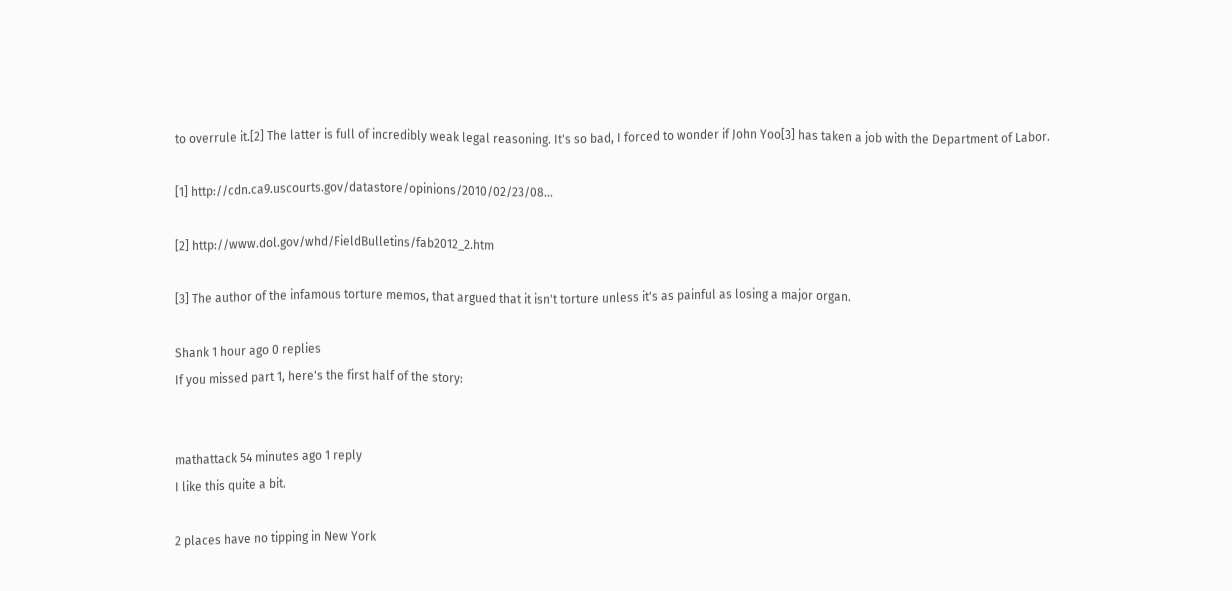to overrule it.[2] The latter is full of incredibly weak legal reasoning. It's so bad, I forced to wonder if John Yoo[3] has taken a job with the Department of Labor.

[1] http://cdn.ca9.uscourts.gov/datastore/opinions/2010/02/23/08...

[2] http://www.dol.gov/whd/FieldBulletins/fab2012_2.htm

[3] The author of the infamous torture memos, that argued that it isn't torture unless it's as painful as losing a major organ.

Shank 1 hour ago 0 replies
If you missed part 1, here's the first half of the story:


mathattack 54 minutes ago 1 reply
I like this quite a bit.

2 places have no tipping in New York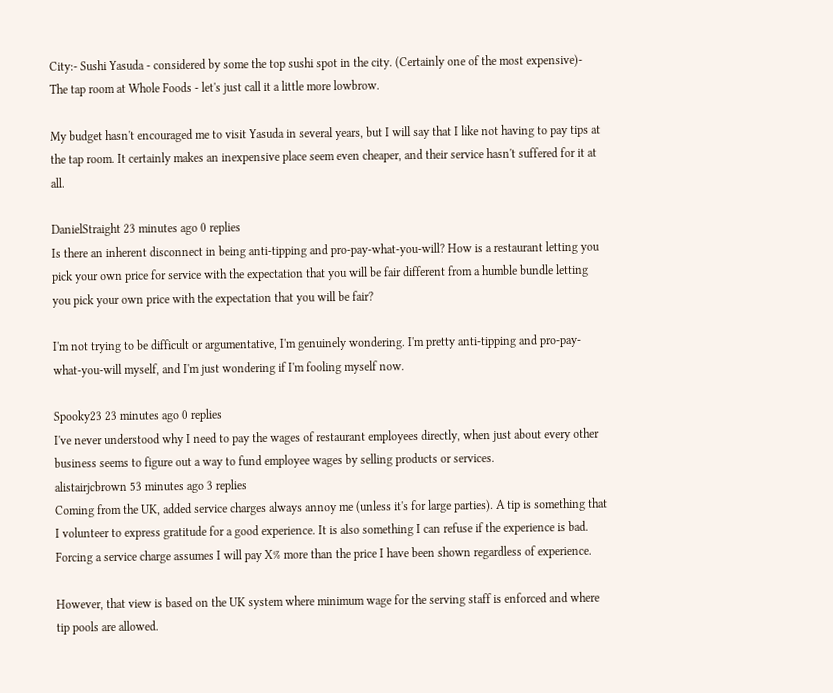City:- Sushi Yasuda - considered by some the top sushi spot in the city. (Certainly one of the most expensive)- The tap room at Whole Foods - let's just call it a little more lowbrow.

My budget hasn't encouraged me to visit Yasuda in several years, but I will say that I like not having to pay tips at the tap room. It certainly makes an inexpensive place seem even cheaper, and their service hasn't suffered for it at all.

DanielStraight 23 minutes ago 0 replies
Is there an inherent disconnect in being anti-tipping and pro-pay-what-you-will? How is a restaurant letting you pick your own price for service with the expectation that you will be fair different from a humble bundle letting you pick your own price with the expectation that you will be fair?

I'm not trying to be difficult or argumentative, I'm genuinely wondering. I'm pretty anti-tipping and pro-pay-what-you-will myself, and I'm just wondering if I'm fooling myself now.

Spooky23 23 minutes ago 0 replies
I've never understood why I need to pay the wages of restaurant employees directly, when just about every other business seems to figure out a way to fund employee wages by selling products or services.
alistairjcbrown 53 minutes ago 3 replies
Coming from the UK, added service charges always annoy me (unless it's for large parties). A tip is something that I volunteer to express gratitude for a good experience. It is also something I can refuse if the experience is bad. Forcing a service charge assumes I will pay X% more than the price I have been shown regardless of experience.

However, that view is based on the UK system where minimum wage for the serving staff is enforced and where tip pools are allowed.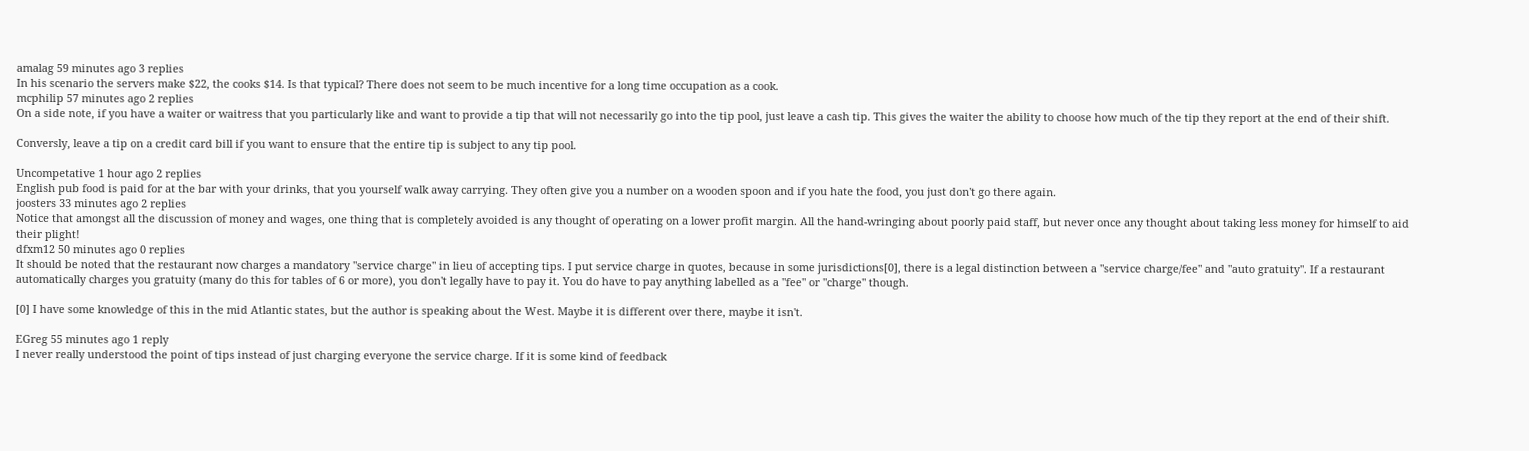amalag 59 minutes ago 3 replies
In his scenario the servers make $22, the cooks $14. Is that typical? There does not seem to be much incentive for a long time occupation as a cook.
mcphilip 57 minutes ago 2 replies
On a side note, if you have a waiter or waitress that you particularly like and want to provide a tip that will not necessarily go into the tip pool, just leave a cash tip. This gives the waiter the ability to choose how much of the tip they report at the end of their shift.

Conversly, leave a tip on a credit card bill if you want to ensure that the entire tip is subject to any tip pool.

Uncompetative 1 hour ago 2 replies
English pub food is paid for at the bar with your drinks, that you yourself walk away carrying. They often give you a number on a wooden spoon and if you hate the food, you just don't go there again.
joosters 33 minutes ago 2 replies
Notice that amongst all the discussion of money and wages, one thing that is completely avoided is any thought of operating on a lower profit margin. All the hand-wringing about poorly paid staff, but never once any thought about taking less money for himself to aid their plight!
dfxm12 50 minutes ago 0 replies
It should be noted that the restaurant now charges a mandatory "service charge" in lieu of accepting tips. I put service charge in quotes, because in some jurisdictions[0], there is a legal distinction between a "service charge/fee" and "auto gratuity". If a restaurant automatically charges you gratuity (many do this for tables of 6 or more), you don't legally have to pay it. You do have to pay anything labelled as a "fee" or "charge" though.

[0] I have some knowledge of this in the mid Atlantic states, but the author is speaking about the West. Maybe it is different over there, maybe it isn't.

EGreg 55 minutes ago 1 reply
I never really understood the point of tips instead of just charging everyone the service charge. If it is some kind of feedback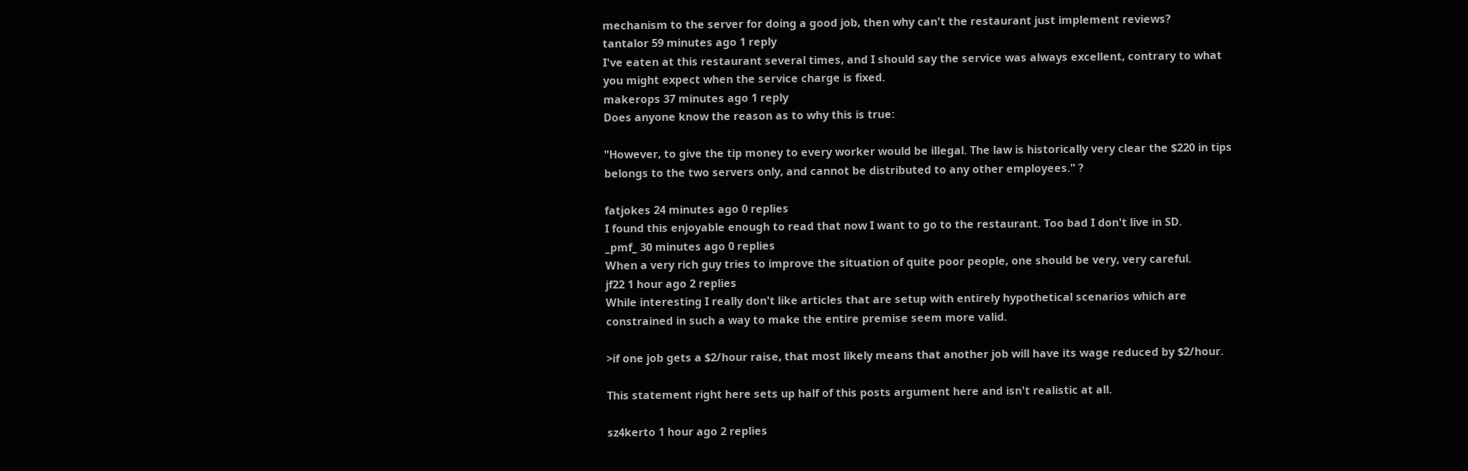mechanism to the server for doing a good job, then why can't the restaurant just implement reviews?
tantalor 59 minutes ago 1 reply
I've eaten at this restaurant several times, and I should say the service was always excellent, contrary to what you might expect when the service charge is fixed.
makerops 37 minutes ago 1 reply
Does anyone know the reason as to why this is true:

"However, to give the tip money to every worker would be illegal. The law is historically very clear the $220 in tips belongs to the two servers only, and cannot be distributed to any other employees." ?

fatjokes 24 minutes ago 0 replies
I found this enjoyable enough to read that now I want to go to the restaurant. Too bad I don't live in SD.
_pmf_ 30 minutes ago 0 replies
When a very rich guy tries to improve the situation of quite poor people, one should be very, very careful.
jf22 1 hour ago 2 replies
While interesting I really don't like articles that are setup with entirely hypothetical scenarios which are constrained in such a way to make the entire premise seem more valid.

>if one job gets a $2/hour raise, that most likely means that another job will have its wage reduced by $2/hour.

This statement right here sets up half of this posts argument here and isn't realistic at all.

sz4kerto 1 hour ago 2 replies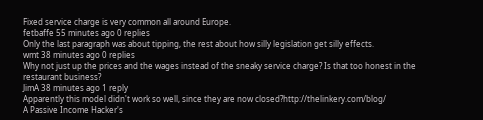Fixed service charge is very common all around Europe.
fetbaffe 55 minutes ago 0 replies
Only the last paragraph was about tipping, the rest about how silly legislation get silly effects.
wmt 38 minutes ago 0 replies
Why not just up the prices and the wages instead of the sneaky service charge? Is that too honest in the restaurant business?
JimA 38 minutes ago 1 reply
Apparently this model didn't work so well, since they are now closed?http://thelinkery.com/blog/
A Passive Income Hacker's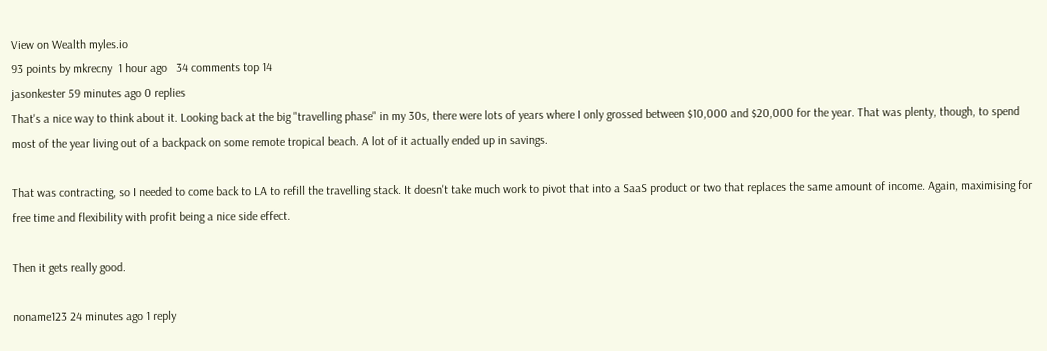View on Wealth myles.io
93 points by mkrecny  1 hour ago   34 comments top 14
jasonkester 59 minutes ago 0 replies
That's a nice way to think about it. Looking back at the big "travelling phase" in my 30s, there were lots of years where I only grossed between $10,000 and $20,000 for the year. That was plenty, though, to spend most of the year living out of a backpack on some remote tropical beach. A lot of it actually ended up in savings.

That was contracting, so I needed to come back to LA to refill the travelling stack. It doesn't take much work to pivot that into a SaaS product or two that replaces the same amount of income. Again, maximising for free time and flexibility with profit being a nice side effect.

Then it gets really good.

noname123 24 minutes ago 1 reply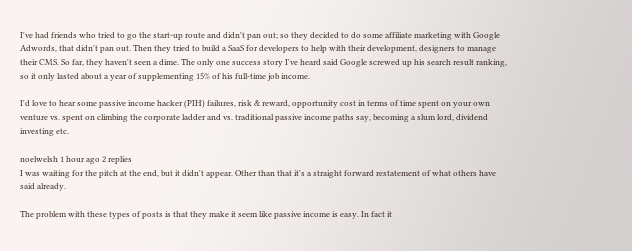I've had friends who tried to go the start-up route and didn't pan out; so they decided to do some affiliate marketing with Google Adwords, that didn't pan out. Then they tried to build a SaaS for developers to help with their development, designers to manage their CMS. So far, they haven't seen a dime. The only one success story I've heard said Google screwed up his search result ranking, so it only lasted about a year of supplementing 15% of his full-time job income.

I'd love to hear some passive income hacker (PIH) failures, risk & reward, opportunity cost in terms of time spent on your own venture vs. spent on climbing the corporate ladder and vs. traditional passive income paths say, becoming a slum lord, dividend investing etc.

noelwelsh 1 hour ago 2 replies
I was waiting for the pitch at the end, but it didn't appear. Other than that it's a straight forward restatement of what others have said already.

The problem with these types of posts is that they make it seem like passive income is easy. In fact it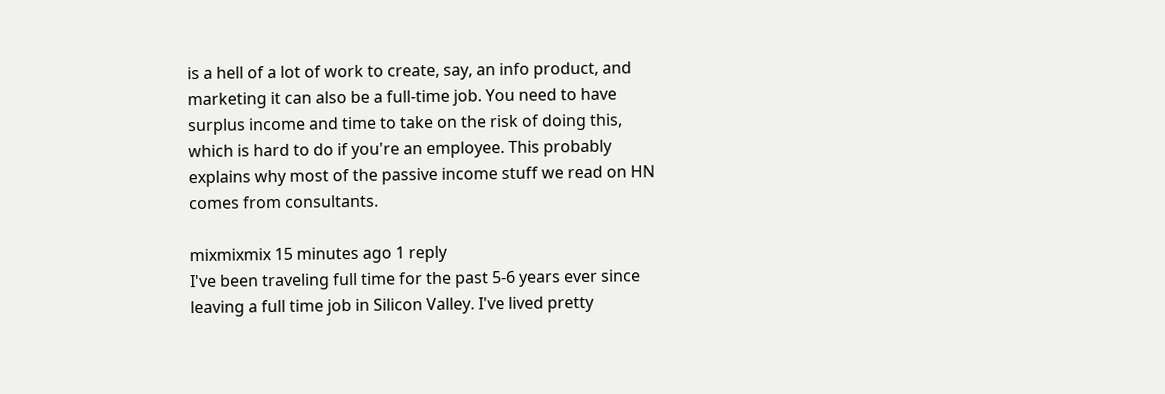is a hell of a lot of work to create, say, an info product, and marketing it can also be a full-time job. You need to have surplus income and time to take on the risk of doing this, which is hard to do if you're an employee. This probably explains why most of the passive income stuff we read on HN comes from consultants.

mixmixmix 15 minutes ago 1 reply
I've been traveling full time for the past 5-6 years ever since leaving a full time job in Silicon Valley. I've lived pretty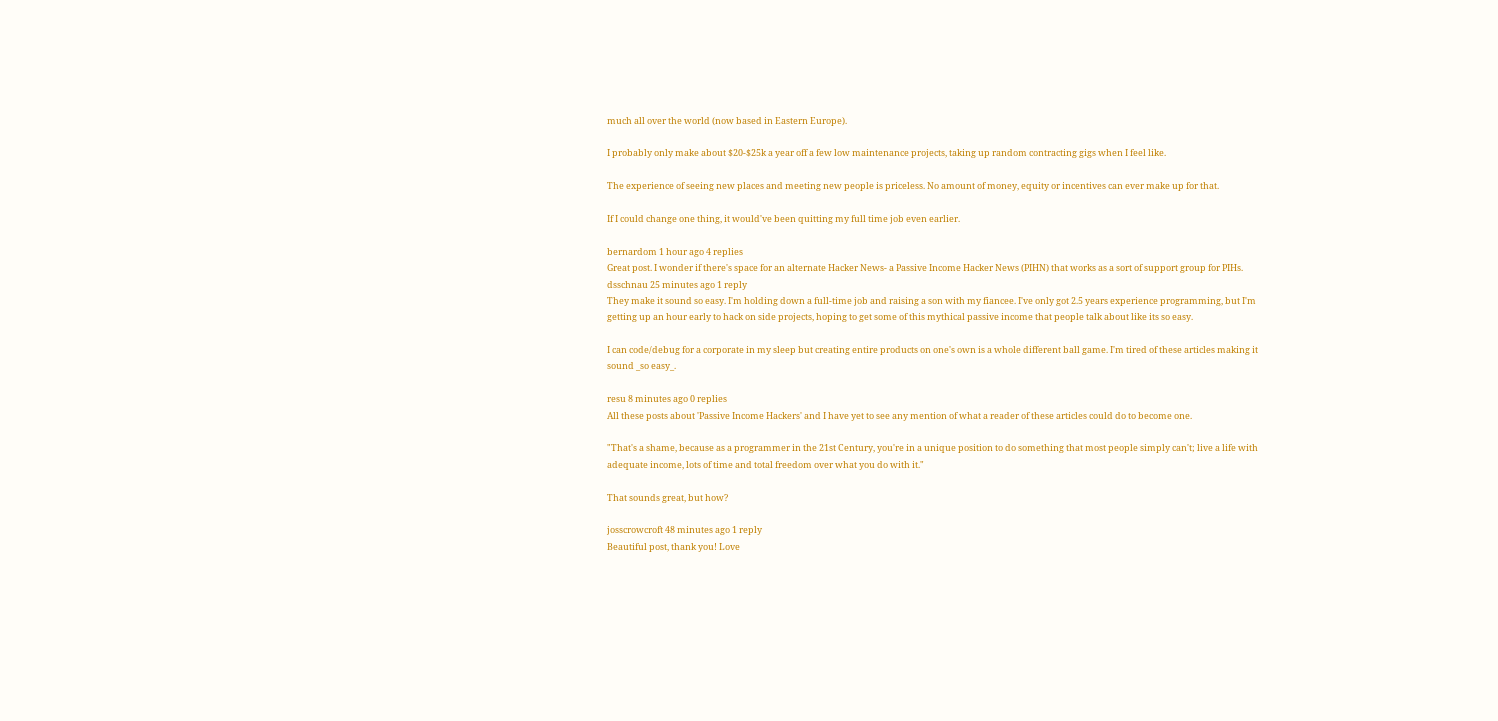much all over the world (now based in Eastern Europe).

I probably only make about $20-$25k a year off a few low maintenance projects, taking up random contracting gigs when I feel like.

The experience of seeing new places and meeting new people is priceless. No amount of money, equity or incentives can ever make up for that.

If I could change one thing, it would've been quitting my full time job even earlier.

bernardom 1 hour ago 4 replies
Great post. I wonder if there's space for an alternate Hacker News- a Passive Income Hacker News (PIHN) that works as a sort of support group for PIHs.
dsschnau 25 minutes ago 1 reply
They make it sound so easy. I'm holding down a full-time job and raising a son with my fiancee. I've only got 2.5 years experience programming, but I'm getting up an hour early to hack on side projects, hoping to get some of this mythical passive income that people talk about like its so easy.

I can code/debug for a corporate in my sleep but creating entire products on one's own is a whole different ball game. I'm tired of these articles making it sound _so easy_.

resu 8 minutes ago 0 replies
All these posts about 'Passive Income Hackers' and I have yet to see any mention of what a reader of these articles could do to become one.

"That's a shame, because as a programmer in the 21st Century, you're in a unique position to do something that most people simply can't; live a life with adequate income, lots of time and total freedom over what you do with it."

That sounds great, but how?

josscrowcroft 48 minutes ago 1 reply
Beautiful post, thank you! Love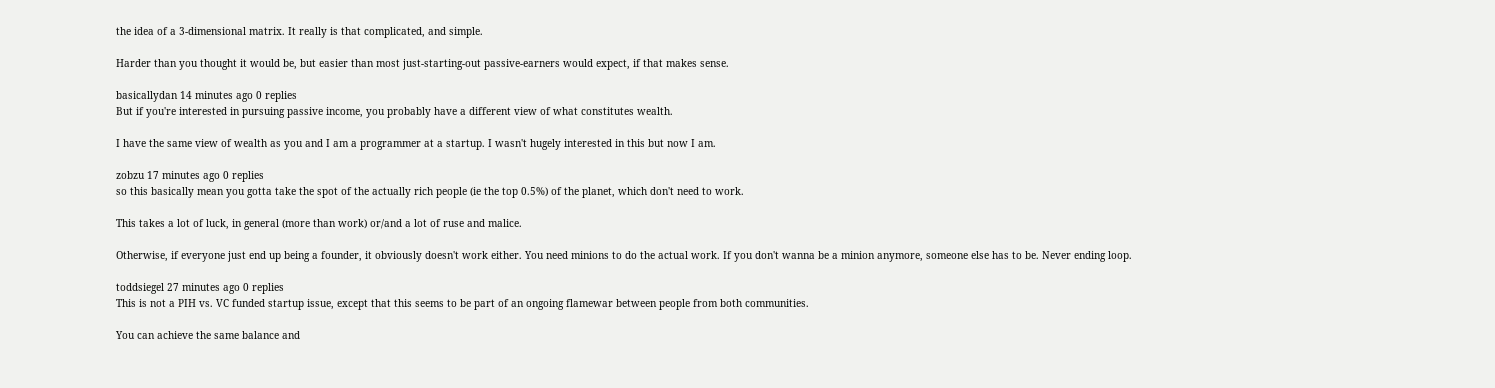the idea of a 3-dimensional matrix. It really is that complicated, and simple.

Harder than you thought it would be, but easier than most just-starting-out passive-earners would expect, if that makes sense.

basicallydan 14 minutes ago 0 replies
But if you're interested in pursuing passive income, you probably have a different view of what constitutes wealth.

I have the same view of wealth as you and I am a programmer at a startup. I wasn't hugely interested in this but now I am.

zobzu 17 minutes ago 0 replies
so this basically mean you gotta take the spot of the actually rich people (ie the top 0.5%) of the planet, which don't need to work.

This takes a lot of luck, in general (more than work) or/and a lot of ruse and malice.

Otherwise, if everyone just end up being a founder, it obviously doesn't work either. You need minions to do the actual work. If you don't wanna be a minion anymore, someone else has to be. Never ending loop.

toddsiegel 27 minutes ago 0 replies
This is not a PIH vs. VC funded startup issue, except that this seems to be part of an ongoing flamewar between people from both communities.

You can achieve the same balance and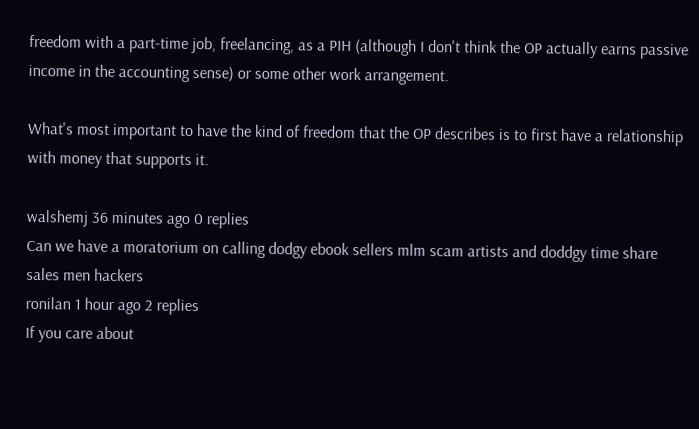freedom with a part-time job, freelancing, as a PIH (although I don't think the OP actually earns passive income in the accounting sense) or some other work arrangement.

What's most important to have the kind of freedom that the OP describes is to first have a relationship with money that supports it.

walshemj 36 minutes ago 0 replies
Can we have a moratorium on calling dodgy ebook sellers mlm scam artists and doddgy time share sales men hackers
ronilan 1 hour ago 2 replies
If you care about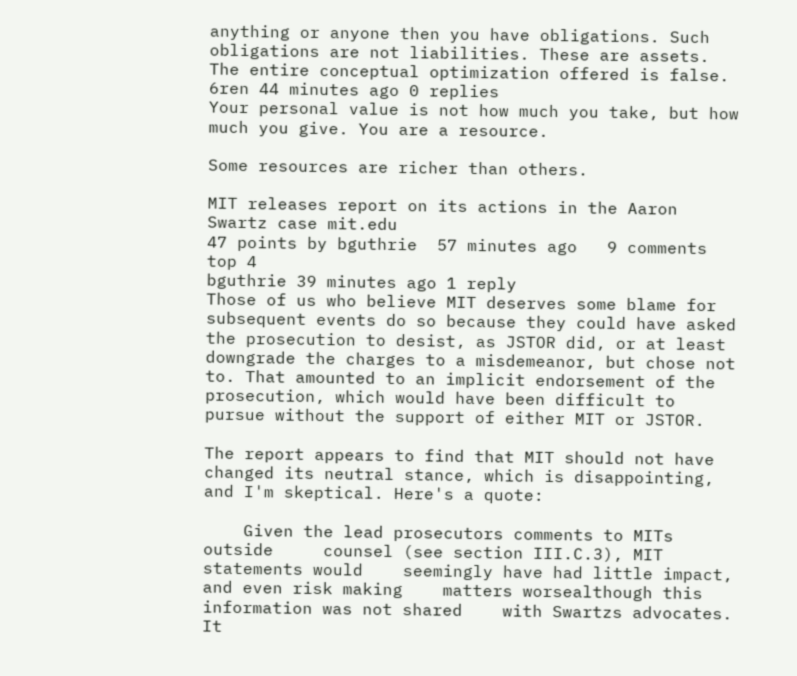anything or anyone then you have obligations. Such obligations are not liabilities. These are assets. The entire conceptual optimization offered is false.
6ren 44 minutes ago 0 replies
Your personal value is not how much you take, but how much you give. You are a resource.

Some resources are richer than others.

MIT releases report on its actions in the Aaron Swartz case mit.edu
47 points by bguthrie  57 minutes ago   9 comments top 4
bguthrie 39 minutes ago 1 reply
Those of us who believe MIT deserves some blame for subsequent events do so because they could have asked the prosecution to desist, as JSTOR did, or at least downgrade the charges to a misdemeanor, but chose not to. That amounted to an implicit endorsement of the prosecution, which would have been difficult to pursue without the support of either MIT or JSTOR.

The report appears to find that MIT should not have changed its neutral stance, which is disappointing, and I'm skeptical. Here's a quote:

    Given the lead prosecutors comments to MITs outside     counsel (see section III.C.3), MIT statements would    seemingly have had little impact, and even risk making    matters worsealthough this information was not shared    with Swartzs advocates.
It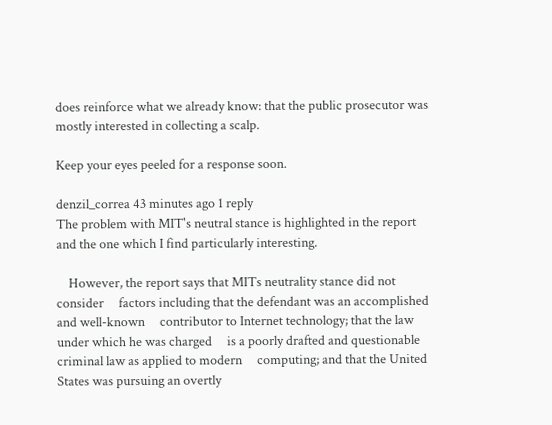does reinforce what we already know: that the public prosecutor was mostly interested in collecting a scalp.

Keep your eyes peeled for a response soon.

denzil_correa 43 minutes ago 1 reply
The problem with MIT's neutral stance is highlighted in the report and the one which I find particularly interesting.

    However, the report says that MITs neutrality stance did not consider     factors including that the defendant was an accomplished and well-known     contributor to Internet technology; that the law under which he was charged     is a poorly drafted and questionable criminal law as applied to modern     computing; and that the United States was pursuing an overtly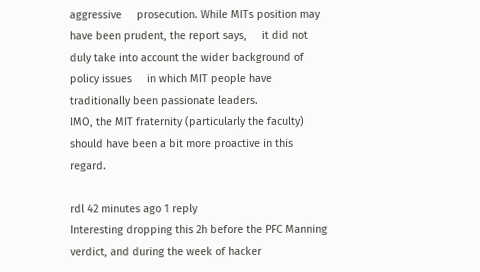aggressive     prosecution. While MITs position may have been prudent, the report says,     it did not duly take into account the wider background of policy issues     in which MIT people have traditionally been passionate leaders.
IMO, the MIT fraternity (particularly the faculty) should have been a bit more proactive in this regard.

rdl 42 minutes ago 1 reply
Interesting dropping this 2h before the PFC Manning verdict, and during the week of hacker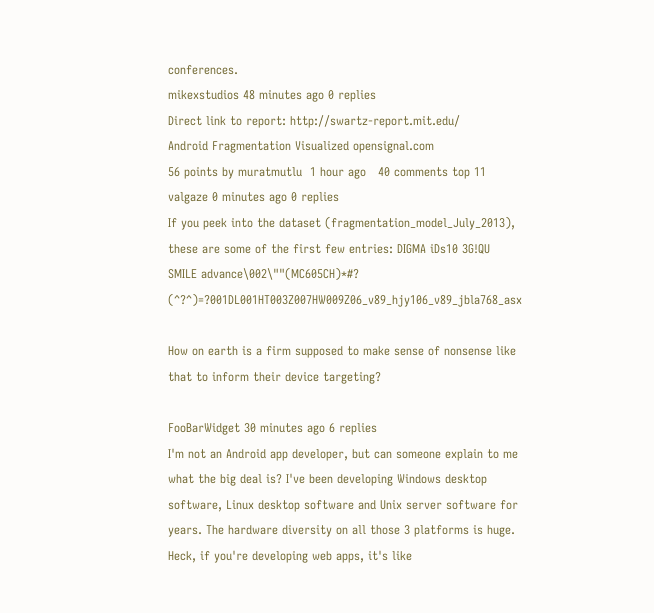conferences.
mikexstudios 48 minutes ago 0 replies
Direct link to report: http://swartz-report.mit.edu/
Android Fragmentation Visualized opensignal.com
56 points by muratmutlu  1 hour ago   40 comments top 11
valgaze 0 minutes ago 0 replies
If you peek into the dataset (fragmentation_model_July_2013), these are some of the first few entries: DIGMA iDs10 3G!QU SMILE advance\002\""(MC605CH)*#? (^?^)=?001DL001HT003Z007HW009Z06_v89_hjy106_v89_jbla768_asx

How on earth is a firm supposed to make sense of nonsense like that to inform their device targeting?

FooBarWidget 30 minutes ago 6 replies
I'm not an Android app developer, but can someone explain to me what the big deal is? I've been developing Windows desktop software, Linux desktop software and Unix server software for years. The hardware diversity on all those 3 platforms is huge. Heck, if you're developing web apps, it's like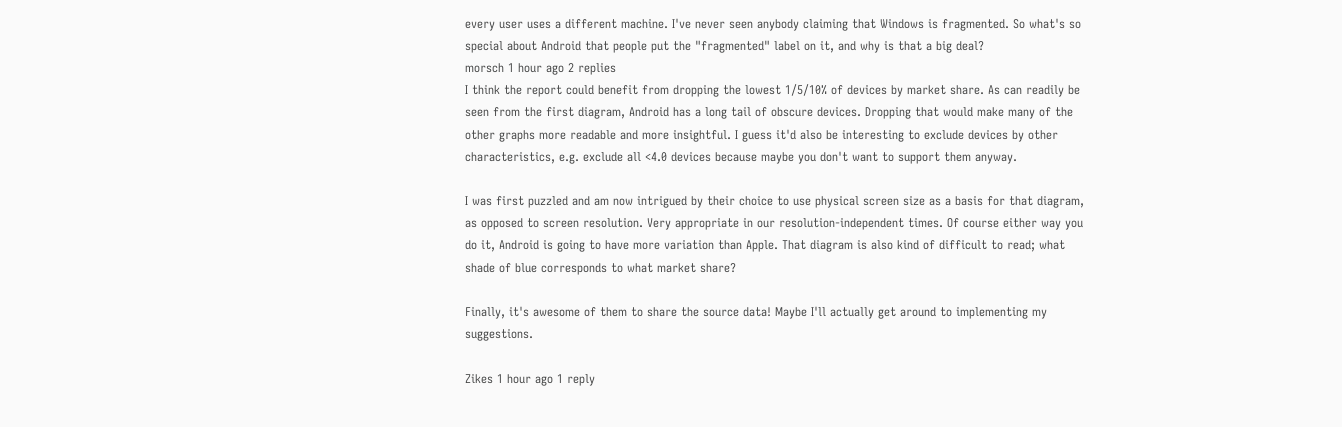every user uses a different machine. I've never seen anybody claiming that Windows is fragmented. So what's so special about Android that people put the "fragmented" label on it, and why is that a big deal?
morsch 1 hour ago 2 replies
I think the report could benefit from dropping the lowest 1/5/10% of devices by market share. As can readily be seen from the first diagram, Android has a long tail of obscure devices. Dropping that would make many of the other graphs more readable and more insightful. I guess it'd also be interesting to exclude devices by other characteristics, e.g. exclude all <4.0 devices because maybe you don't want to support them anyway.

I was first puzzled and am now intrigued by their choice to use physical screen size as a basis for that diagram, as opposed to screen resolution. Very appropriate in our resolution-independent times. Of course either way you do it, Android is going to have more variation than Apple. That diagram is also kind of difficult to read; what shade of blue corresponds to what market share?

Finally, it's awesome of them to share the source data! Maybe I'll actually get around to implementing my suggestions.

Zikes 1 hour ago 1 reply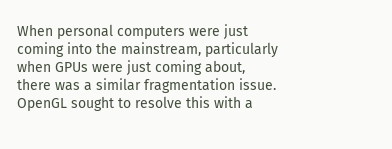When personal computers were just coming into the mainstream, particularly when GPUs were just coming about, there was a similar fragmentation issue. OpenGL sought to resolve this with a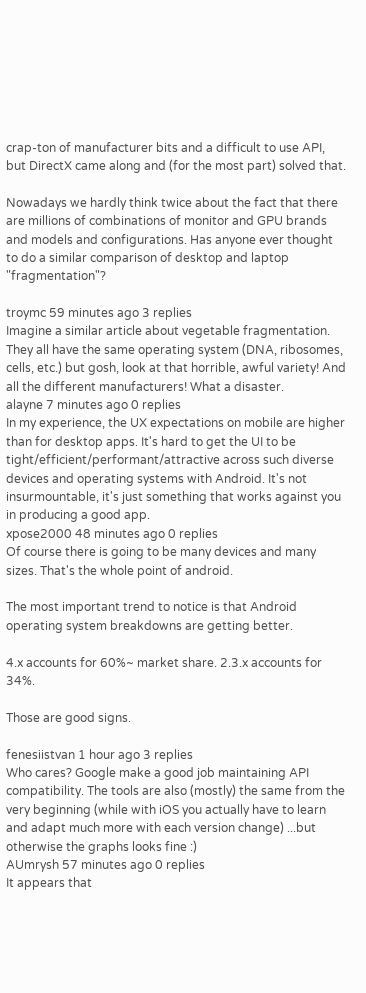crap-ton of manufacturer bits and a difficult to use API, but DirectX came along and (for the most part) solved that.

Nowadays we hardly think twice about the fact that there are millions of combinations of monitor and GPU brands and models and configurations. Has anyone ever thought to do a similar comparison of desktop and laptop "fragmentation"?

troymc 59 minutes ago 3 replies
Imagine a similar article about vegetable fragmentation. They all have the same operating system (DNA, ribosomes, cells, etc.) but gosh, look at that horrible, awful variety! And all the different manufacturers! What a disaster.
alayne 7 minutes ago 0 replies
In my experience, the UX expectations on mobile are higher than for desktop apps. It's hard to get the UI to be tight/efficient/performant/attractive across such diverse devices and operating systems with Android. It's not insurmountable, it's just something that works against you in producing a good app.
xpose2000 48 minutes ago 0 replies
Of course there is going to be many devices and many sizes. That's the whole point of android.

The most important trend to notice is that Android operating system breakdowns are getting better.

4.x accounts for 60%~ market share. 2.3.x accounts for 34%.

Those are good signs.

fenesiistvan 1 hour ago 3 replies
Who cares? Google make a good job maintaining API compatibility. The tools are also (mostly) the same from the very beginning (while with iOS you actually have to learn and adapt much more with each version change) ...but otherwise the graphs looks fine :)
AUmrysh 57 minutes ago 0 replies
It appears that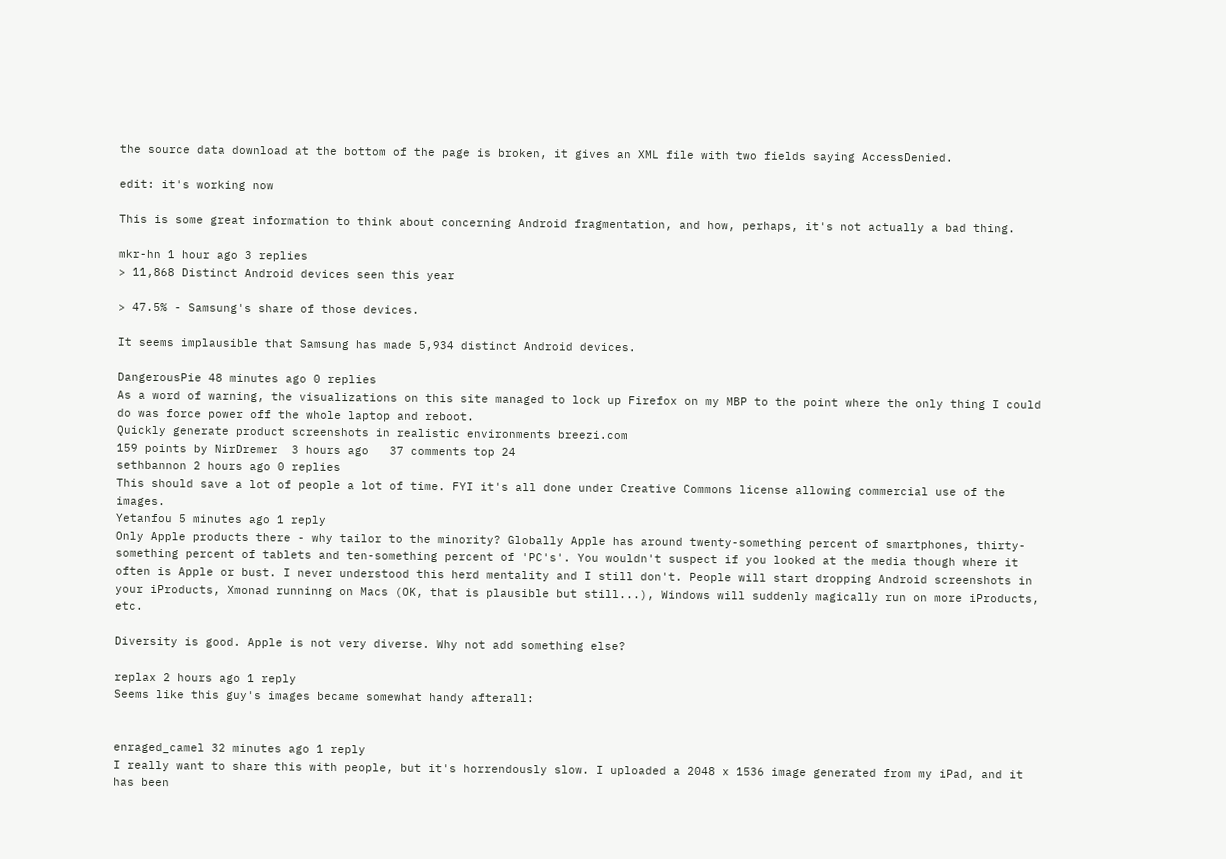the source data download at the bottom of the page is broken, it gives an XML file with two fields saying AccessDenied.

edit: it's working now

This is some great information to think about concerning Android fragmentation, and how, perhaps, it's not actually a bad thing.

mkr-hn 1 hour ago 3 replies
> 11,868 Distinct Android devices seen this year

> 47.5% - Samsung's share of those devices.

It seems implausible that Samsung has made 5,934 distinct Android devices.

DangerousPie 48 minutes ago 0 replies
As a word of warning, the visualizations on this site managed to lock up Firefox on my MBP to the point where the only thing I could do was force power off the whole laptop and reboot.
Quickly generate product screenshots in realistic environments breezi.com
159 points by NirDremer  3 hours ago   37 comments top 24
sethbannon 2 hours ago 0 replies
This should save a lot of people a lot of time. FYI it's all done under Creative Commons license allowing commercial use of the images.
Yetanfou 5 minutes ago 1 reply
Only Apple products there - why tailor to the minority? Globally Apple has around twenty-something percent of smartphones, thirty-something percent of tablets and ten-something percent of 'PC's'. You wouldn't suspect if you looked at the media though where it often is Apple or bust. I never understood this herd mentality and I still don't. People will start dropping Android screenshots in your iProducts, Xmonad runninng on Macs (OK, that is plausible but still...), Windows will suddenly magically run on more iProducts, etc.

Diversity is good. Apple is not very diverse. Why not add something else?

replax 2 hours ago 1 reply
Seems like this guy's images became somewhat handy afterall:


enraged_camel 32 minutes ago 1 reply
I really want to share this with people, but it's horrendously slow. I uploaded a 2048 x 1536 image generated from my iPad, and it has been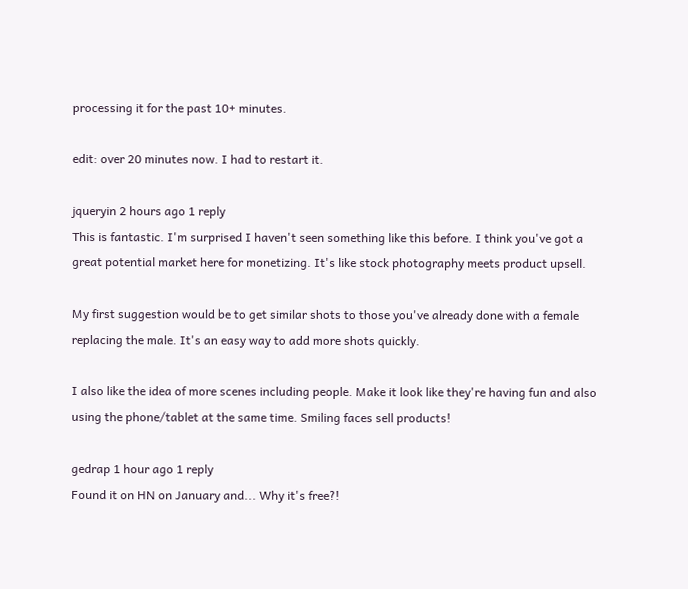processing it for the past 10+ minutes.

edit: over 20 minutes now. I had to restart it.

jqueryin 2 hours ago 1 reply
This is fantastic. I'm surprised I haven't seen something like this before. I think you've got a great potential market here for monetizing. It's like stock photography meets product upsell.

My first suggestion would be to get similar shots to those you've already done with a female replacing the male. It's an easy way to add more shots quickly.

I also like the idea of more scenes including people. Make it look like they're having fun and also using the phone/tablet at the same time. Smiling faces sell products!

gedrap 1 hour ago 1 reply
Found it on HN on January and... Why it's free?!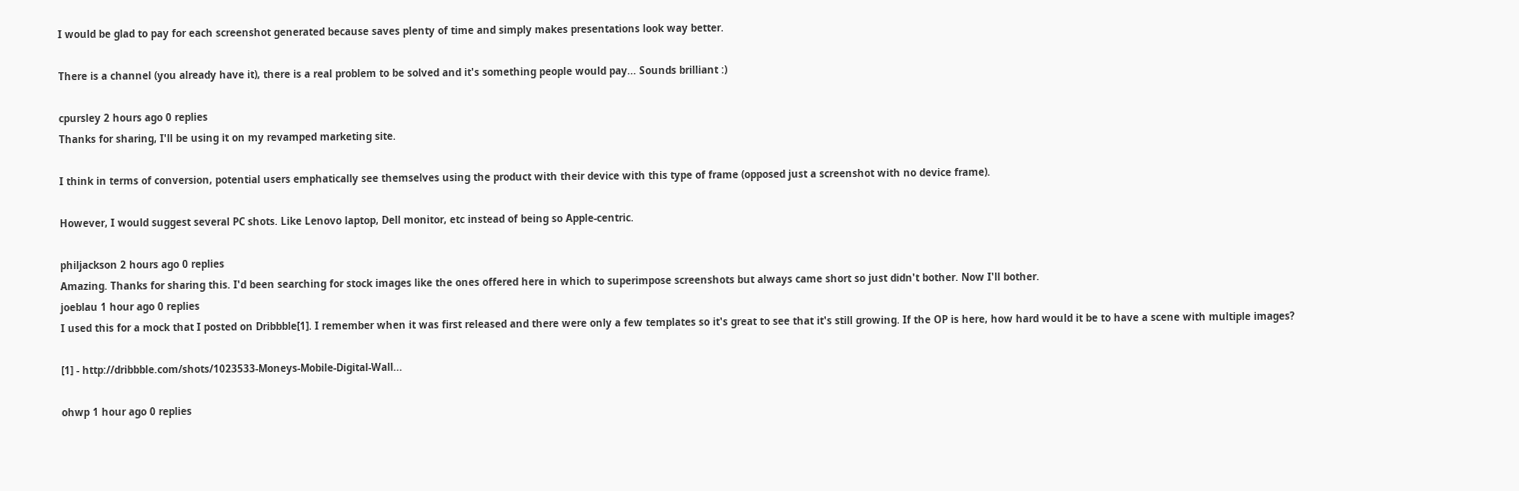I would be glad to pay for each screenshot generated because saves plenty of time and simply makes presentations look way better.

There is a channel (you already have it), there is a real problem to be solved and it's something people would pay... Sounds brilliant :)

cpursley 2 hours ago 0 replies
Thanks for sharing, I'll be using it on my revamped marketing site.

I think in terms of conversion, potential users emphatically see themselves using the product with their device with this type of frame (opposed just a screenshot with no device frame).

However, I would suggest several PC shots. Like Lenovo laptop, Dell monitor, etc instead of being so Apple-centric.

philjackson 2 hours ago 0 replies
Amazing. Thanks for sharing this. I'd been searching for stock images like the ones offered here in which to superimpose screenshots but always came short so just didn't bother. Now I'll bother.
joeblau 1 hour ago 0 replies
I used this for a mock that I posted on Dribbble[1]. I remember when it was first released and there were only a few templates so it's great to see that it's still growing. If the OP is here, how hard would it be to have a scene with multiple images?

[1] - http://dribbble.com/shots/1023533-Moneys-Mobile-Digital-Wall...

ohwp 1 hour ago 0 replies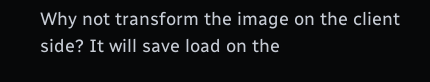Why not transform the image on the client side? It will save load on the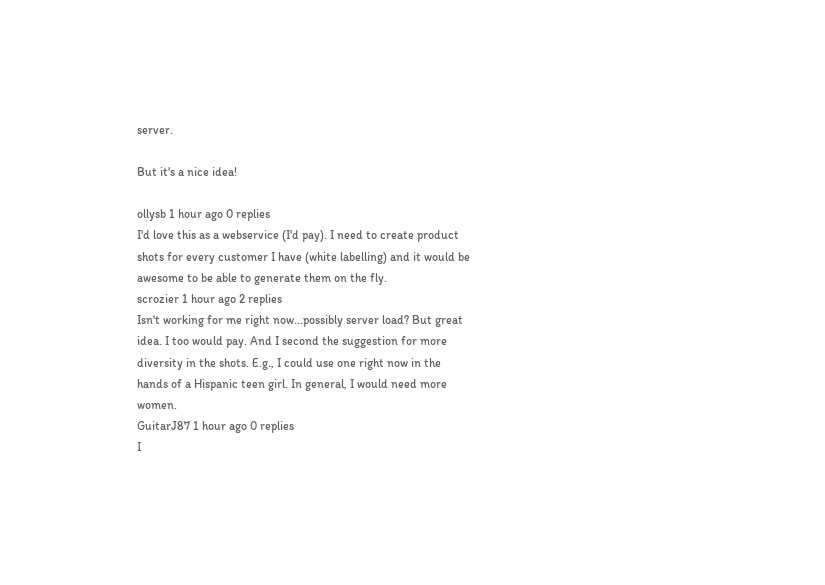server.

But it's a nice idea!

ollysb 1 hour ago 0 replies
I'd love this as a webservice (I'd pay). I need to create product shots for every customer I have (white labelling) and it would be awesome to be able to generate them on the fly.
scrozier 1 hour ago 2 replies
Isn't working for me right now...possibly server load? But great idea. I too would pay. And I second the suggestion for more diversity in the shots. E.g., I could use one right now in the hands of a Hispanic teen girl. In general, I would need more women.
GuitarJ87 1 hour ago 0 replies
I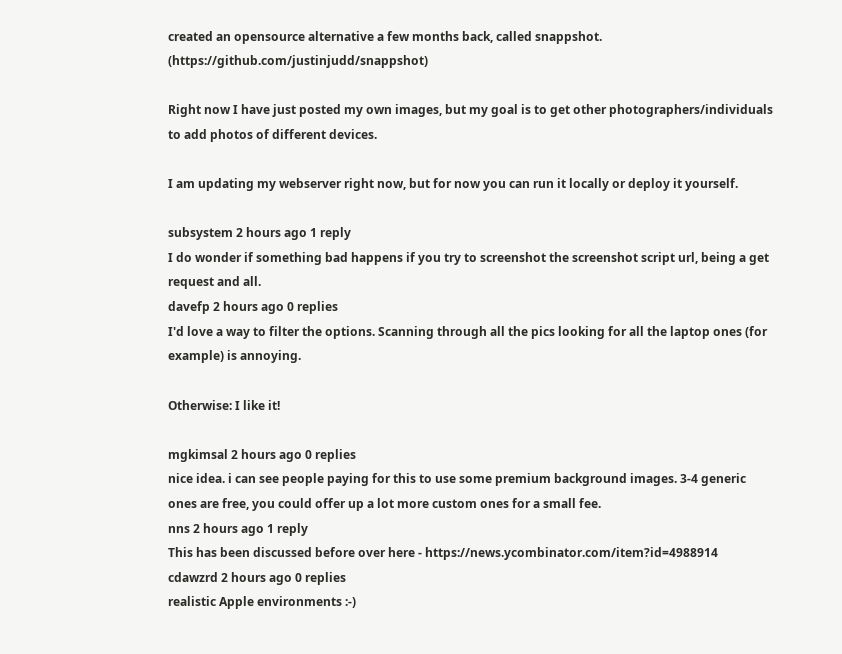created an opensource alternative a few months back, called snappshot. (https://github.com/justinjudd/snappshot)

Right now I have just posted my own images, but my goal is to get other photographers/individuals to add photos of different devices.

I am updating my webserver right now, but for now you can run it locally or deploy it yourself.

subsystem 2 hours ago 1 reply
I do wonder if something bad happens if you try to screenshot the screenshot script url, being a get request and all.
davefp 2 hours ago 0 replies
I'd love a way to filter the options. Scanning through all the pics looking for all the laptop ones (for example) is annoying.

Otherwise: I like it!

mgkimsal 2 hours ago 0 replies
nice idea. i can see people paying for this to use some premium background images. 3-4 generic ones are free, you could offer up a lot more custom ones for a small fee.
nns 2 hours ago 1 reply
This has been discussed before over here - https://news.ycombinator.com/item?id=4988914
cdawzrd 2 hours ago 0 replies
realistic Apple environments :-)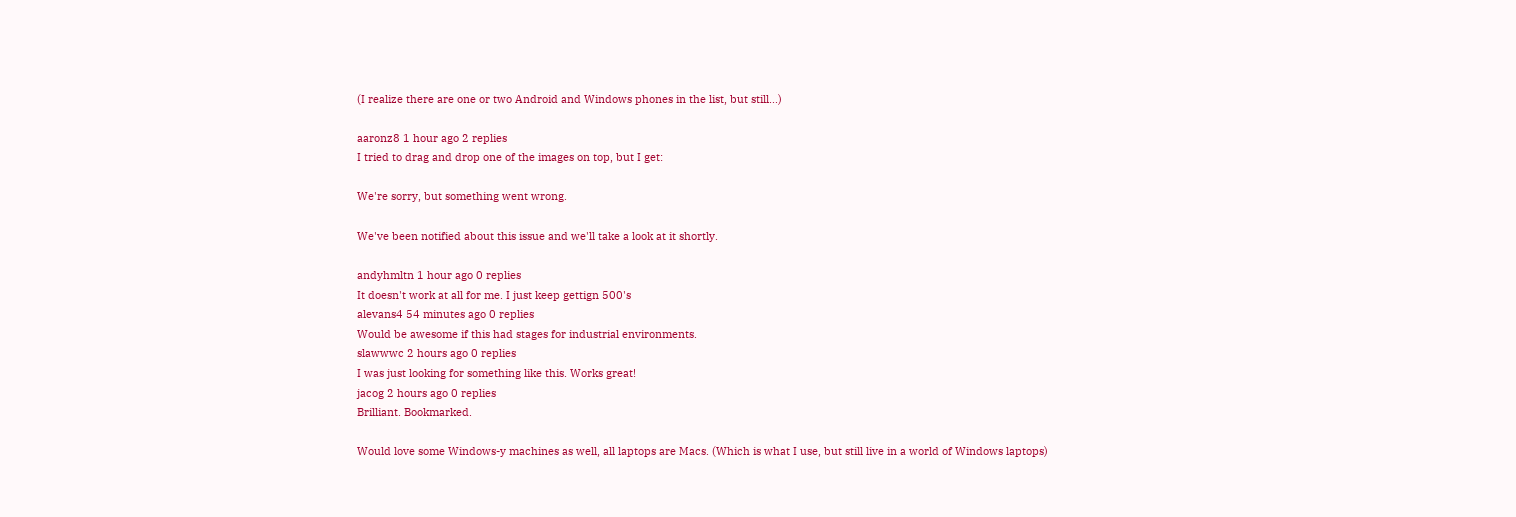(I realize there are one or two Android and Windows phones in the list, but still...)

aaronz8 1 hour ago 2 replies
I tried to drag and drop one of the images on top, but I get:

We're sorry, but something went wrong.

We've been notified about this issue and we'll take a look at it shortly.

andyhmltn 1 hour ago 0 replies
It doesn't work at all for me. I just keep gettign 500's
alevans4 54 minutes ago 0 replies
Would be awesome if this had stages for industrial environments.
slawwwc 2 hours ago 0 replies
I was just looking for something like this. Works great!
jacog 2 hours ago 0 replies
Brilliant. Bookmarked.

Would love some Windows-y machines as well, all laptops are Macs. (Which is what I use, but still live in a world of Windows laptops)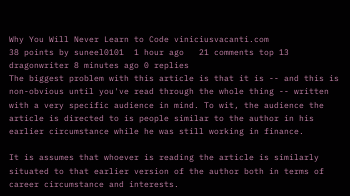Why You Will Never Learn to Code viniciusvacanti.com
38 points by suneel0101  1 hour ago   21 comments top 13
dragonwriter 8 minutes ago 0 replies
The biggest problem with this article is that it is -- and this is non-obvious until you've read through the whole thing -- written with a very specific audience in mind. To wit, the audience the article is directed to is people similar to the author in his earlier circumstance while he was still working in finance.

It is assumes that whoever is reading the article is similarly situated to that earlier version of the author both in terms of career circumstance and interests.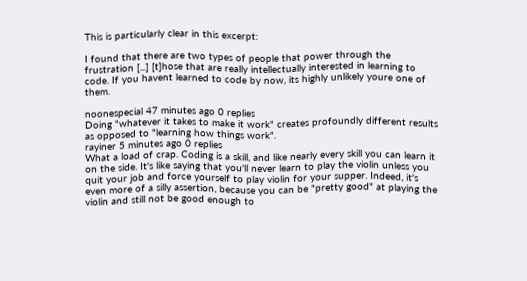This is particularly clear in this excerpt:

I found that there are two types of people that power through the frustration [...] [t]hose that are really intellectually interested in learning to code. If you havent learned to code by now, its highly unlikely youre one of them.

noonespecial 47 minutes ago 0 replies
Doing "whatever it takes to make it work" creates profoundly different results as opposed to "learning how things work".
rayiner 5 minutes ago 0 replies
What a load of crap. Coding is a skill, and like nearly every skill you can learn it on the side. It's like saying that you'll never learn to play the violin unless you quit your job and force yourself to play violin for your supper. Indeed, it's even more of a silly assertion, because you can be "pretty good" at playing the violin and still not be good enough to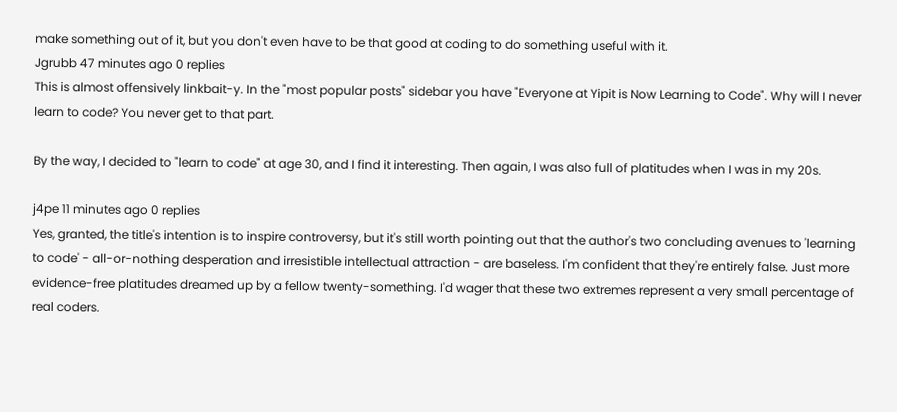make something out of it, but you don't even have to be that good at coding to do something useful with it.
Jgrubb 47 minutes ago 0 replies
This is almost offensively linkbait-y. In the "most popular posts" sidebar you have "Everyone at Yipit is Now Learning to Code". Why will I never learn to code? You never get to that part.

By the way, I decided to "learn to code" at age 30, and I find it interesting. Then again, I was also full of platitudes when I was in my 20s.

j4pe 11 minutes ago 0 replies
Yes, granted, the title's intention is to inspire controversy, but it's still worth pointing out that the author's two concluding avenues to 'learning to code' - all-or-nothing desperation and irresistible intellectual attraction - are baseless. I'm confident that they're entirely false. Just more evidence-free platitudes dreamed up by a fellow twenty-something. I'd wager that these two extremes represent a very small percentage of real coders.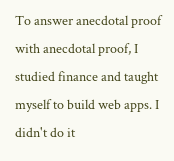To answer anecdotal proof with anecdotal proof, I studied finance and taught myself to build web apps. I didn't do it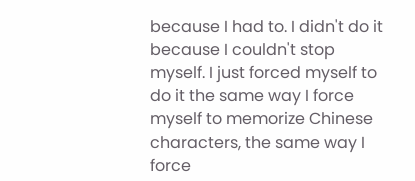because I had to. I didn't do it because I couldn't stop myself. I just forced myself to do it the same way I force myself to memorize Chinese characters, the same way I force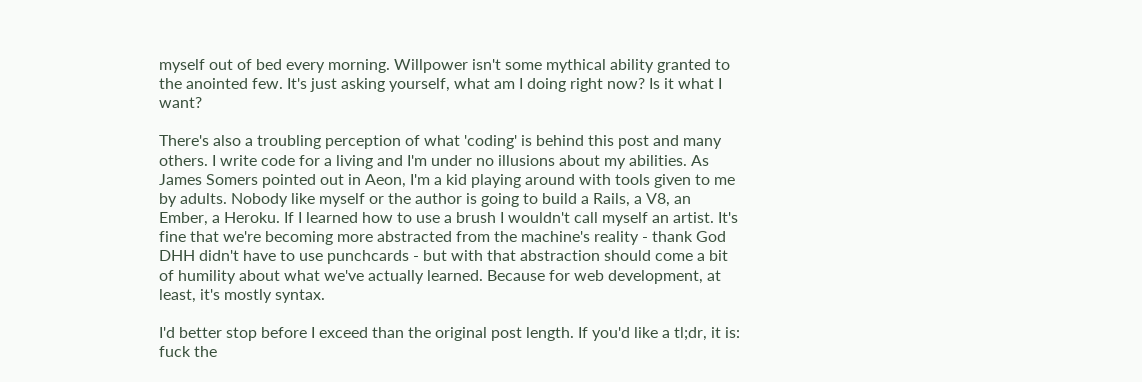myself out of bed every morning. Willpower isn't some mythical ability granted to the anointed few. It's just asking yourself, what am I doing right now? Is it what I want?

There's also a troubling perception of what 'coding' is behind this post and many others. I write code for a living and I'm under no illusions about my abilities. As James Somers pointed out in Aeon, I'm a kid playing around with tools given to me by adults. Nobody like myself or the author is going to build a Rails, a V8, an Ember, a Heroku. If I learned how to use a brush I wouldn't call myself an artist. It's fine that we're becoming more abstracted from the machine's reality - thank God DHH didn't have to use punchcards - but with that abstraction should come a bit of humility about what we've actually learned. Because for web development, at least, it's mostly syntax.

I'd better stop before I exceed than the original post length. If you'd like a tl;dr, it is: fuck the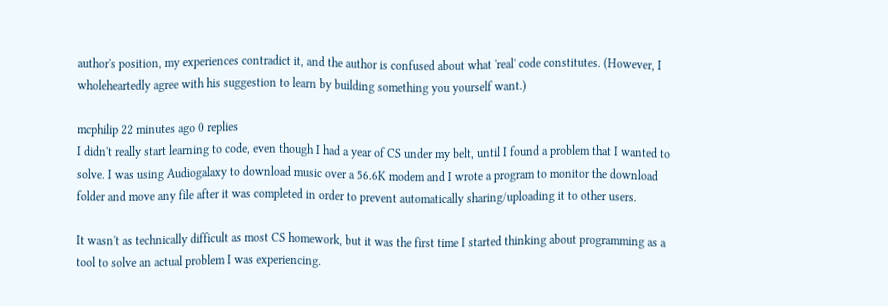author's position, my experiences contradict it, and the author is confused about what 'real' code constitutes. (However, I wholeheartedly agree with his suggestion to learn by building something you yourself want.)

mcphilip 22 minutes ago 0 replies
I didn't really start learning to code, even though I had a year of CS under my belt, until I found a problem that I wanted to solve. I was using Audiogalaxy to download music over a 56.6K modem and I wrote a program to monitor the download folder and move any file after it was completed in order to prevent automatically sharing/uploading it to other users.

It wasn't as technically difficult as most CS homework, but it was the first time I started thinking about programming as a tool to solve an actual problem I was experiencing.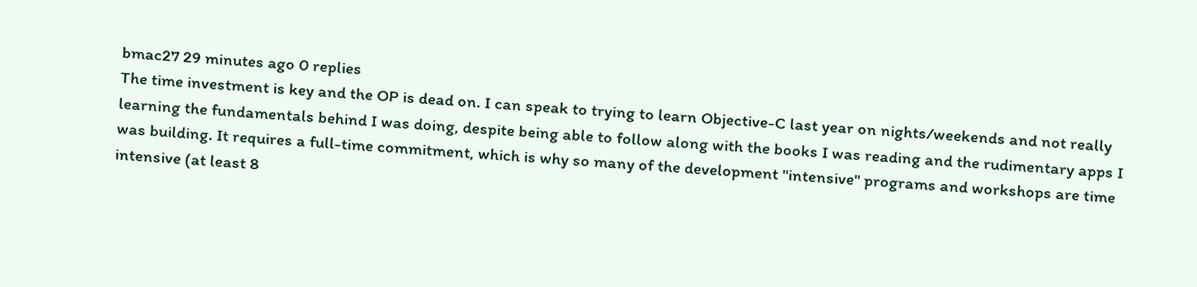bmac27 29 minutes ago 0 replies
The time investment is key and the OP is dead on. I can speak to trying to learn Objective-C last year on nights/weekends and not really learning the fundamentals behind I was doing, despite being able to follow along with the books I was reading and the rudimentary apps I was building. It requires a full-time commitment, which is why so many of the development "intensive" programs and workshops are time intensive (at least 8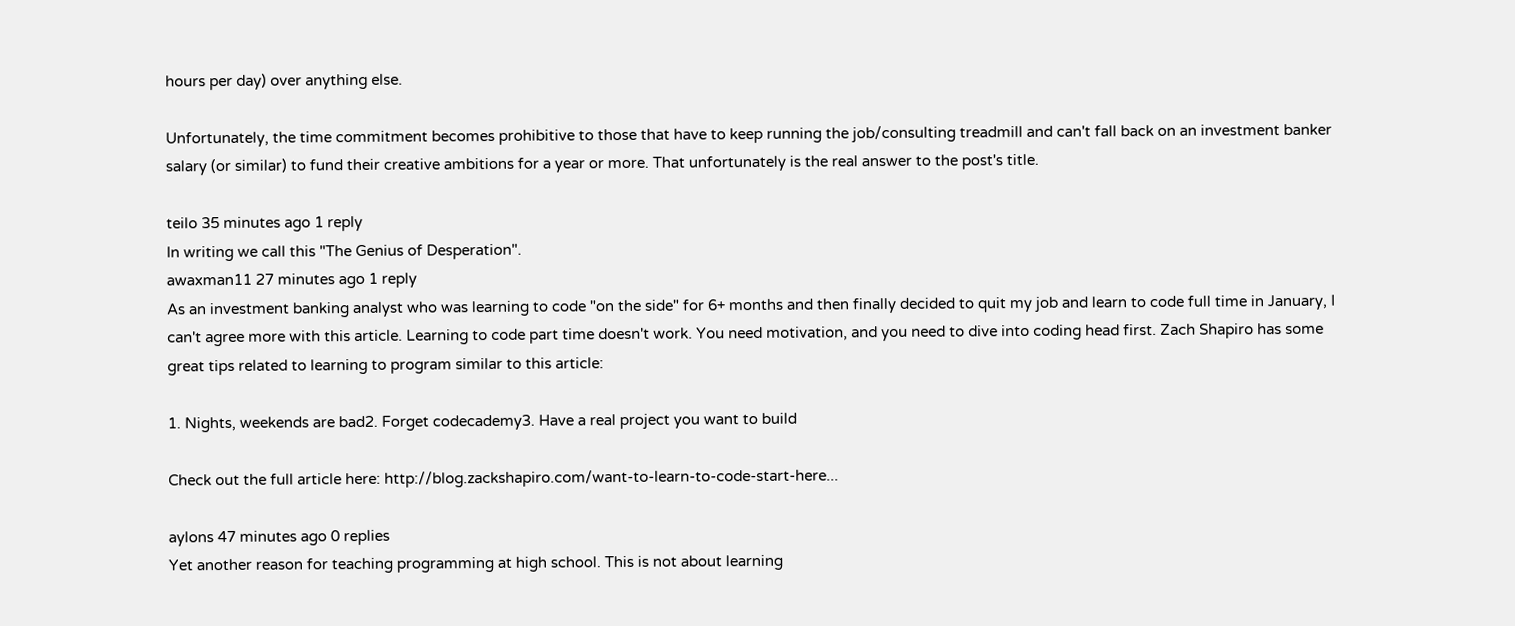hours per day) over anything else.

Unfortunately, the time commitment becomes prohibitive to those that have to keep running the job/consulting treadmill and can't fall back on an investment banker salary (or similar) to fund their creative ambitions for a year or more. That unfortunately is the real answer to the post's title.

teilo 35 minutes ago 1 reply
In writing we call this "The Genius of Desperation".
awaxman11 27 minutes ago 1 reply
As an investment banking analyst who was learning to code "on the side" for 6+ months and then finally decided to quit my job and learn to code full time in January, I can't agree more with this article. Learning to code part time doesn't work. You need motivation, and you need to dive into coding head first. Zach Shapiro has some great tips related to learning to program similar to this article:

1. Nights, weekends are bad2. Forget codecademy3. Have a real project you want to build

Check out the full article here: http://blog.zackshapiro.com/want-to-learn-to-code-start-here...

aylons 47 minutes ago 0 replies
Yet another reason for teaching programming at high school. This is not about learning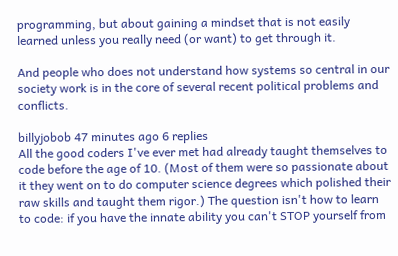programming, but about gaining a mindset that is not easily learned unless you really need (or want) to get through it.

And people who does not understand how systems so central in our society work is in the core of several recent political problems and conflicts.

billyjobob 47 minutes ago 6 replies
All the good coders I've ever met had already taught themselves to code before the age of 10. (Most of them were so passionate about it they went on to do computer science degrees which polished their raw skills and taught them rigor.) The question isn't how to learn to code: if you have the innate ability you can't STOP yourself from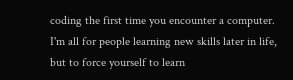coding the first time you encounter a computer. I'm all for people learning new skills later in life, but to force yourself to learn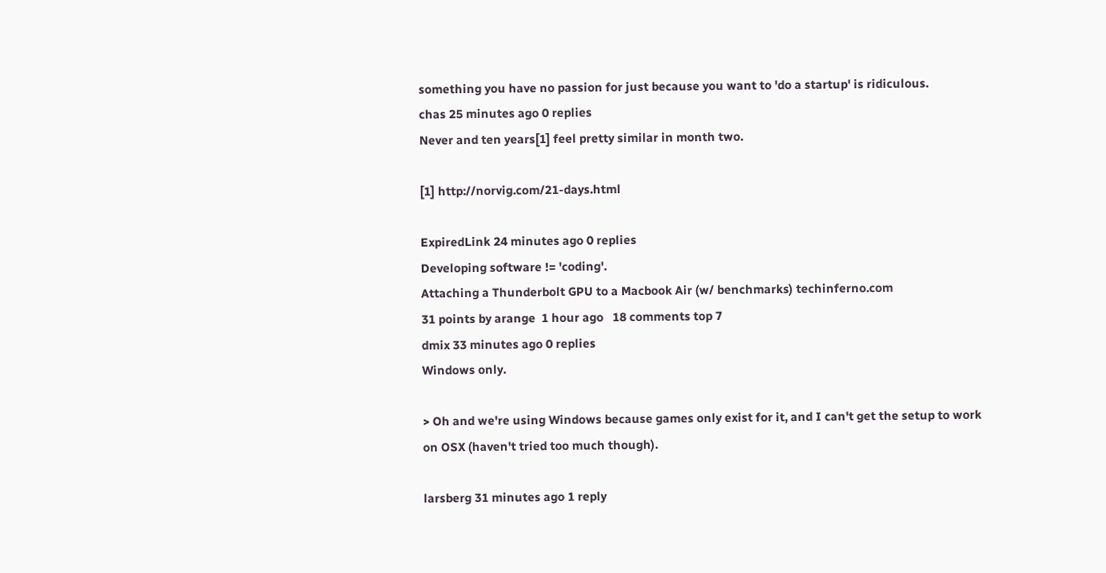something you have no passion for just because you want to 'do a startup' is ridiculous.
chas 25 minutes ago 0 replies
Never and ten years[1] feel pretty similar in month two.

[1] http://norvig.com/21-days.html

ExpiredLink 24 minutes ago 0 replies
Developing software != 'coding'.
Attaching a Thunderbolt GPU to a Macbook Air (w/ benchmarks) techinferno.com
31 points by arange  1 hour ago   18 comments top 7
dmix 33 minutes ago 0 replies
Windows only.

> Oh and we're using Windows because games only exist for it, and I can't get the setup to work on OSX (haven't tried too much though).

larsberg 31 minutes ago 1 reply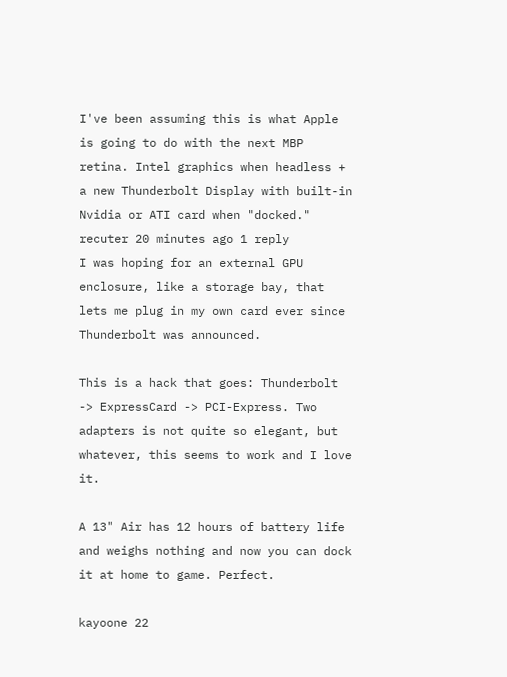I've been assuming this is what Apple is going to do with the next MBP retina. Intel graphics when headless + a new Thunderbolt Display with built-in Nvidia or ATI card when "docked."
recuter 20 minutes ago 1 reply
I was hoping for an external GPU enclosure, like a storage bay, that lets me plug in my own card ever since Thunderbolt was announced.

This is a hack that goes: Thunderbolt -> ExpressCard -> PCI-Express. Two adapters is not quite so elegant, but whatever, this seems to work and I love it.

A 13" Air has 12 hours of battery life and weighs nothing and now you can dock it at home to game. Perfect.

kayoone 22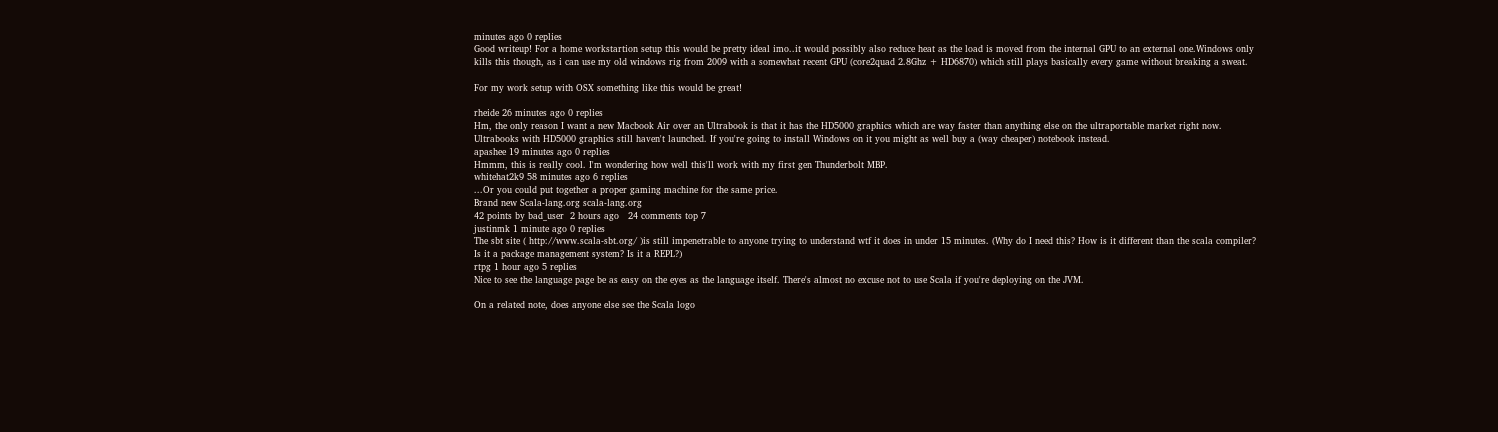minutes ago 0 replies
Good writeup! For a home workstartion setup this would be pretty ideal imo..it would possibly also reduce heat as the load is moved from the internal GPU to an external one.Windows only kills this though, as i can use my old windows rig from 2009 with a somewhat recent GPU (core2quad 2.8Ghz + HD6870) which still plays basically every game without breaking a sweat.

For my work setup with OSX something like this would be great!

rheide 26 minutes ago 0 replies
Hm, the only reason I want a new Macbook Air over an Ultrabook is that it has the HD5000 graphics which are way faster than anything else on the ultraportable market right now. Ultrabooks with HD5000 graphics still haven't launched. If you're going to install Windows on it you might as well buy a (way cheaper) notebook instead.
apashee 19 minutes ago 0 replies
Hmmm, this is really cool. I'm wondering how well this'll work with my first gen Thunderbolt MBP.
whitehat2k9 58 minutes ago 6 replies
...Or you could put together a proper gaming machine for the same price.
Brand new Scala-lang.org scala-lang.org
42 points by bad_user  2 hours ago   24 comments top 7
justinmk 1 minute ago 0 replies
The sbt site ( http://www.scala-sbt.org/ )is still impenetrable to anyone trying to understand wtf it does in under 15 minutes. (Why do I need this? How is it different than the scala compiler? Is it a package management system? Is it a REPL?)
rtpg 1 hour ago 5 replies
Nice to see the language page be as easy on the eyes as the language itself. There's almost no excuse not to use Scala if you're deploying on the JVM.

On a related note, does anyone else see the Scala logo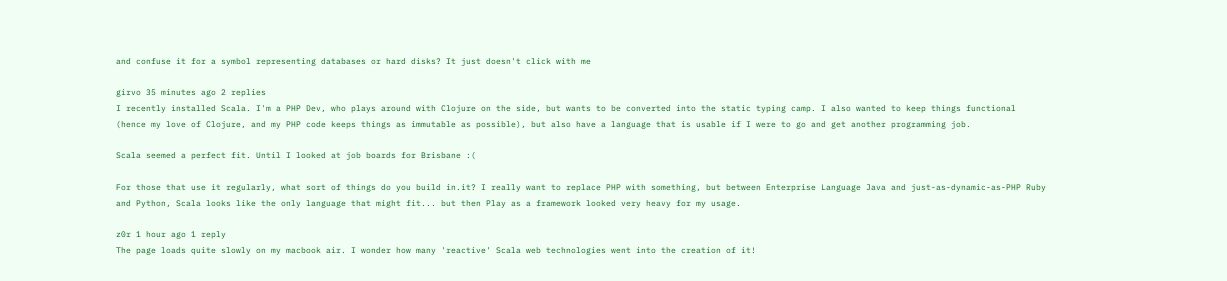and confuse it for a symbol representing databases or hard disks? It just doesn't click with me

girvo 35 minutes ago 2 replies
I recently installed Scala. I'm a PHP Dev, who plays around with Clojure on the side, but wants to be converted into the static typing camp. I also wanted to keep things functional (hence my love of Clojure, and my PHP code keeps things as immutable as possible), but also have a language that is usable if I were to go and get another programming job.

Scala seemed a perfect fit. Until I looked at job boards for Brisbane :(

For those that use it regularly, what sort of things do you build in.it? I really want to replace PHP with something, but between Enterprise Language Java and just-as-dynamic-as-PHP Ruby and Python, Scala looks like the only language that might fit... but then Play as a framework looked very heavy for my usage.

z0r 1 hour ago 1 reply
The page loads quite slowly on my macbook air. I wonder how many 'reactive' Scala web technologies went into the creation of it!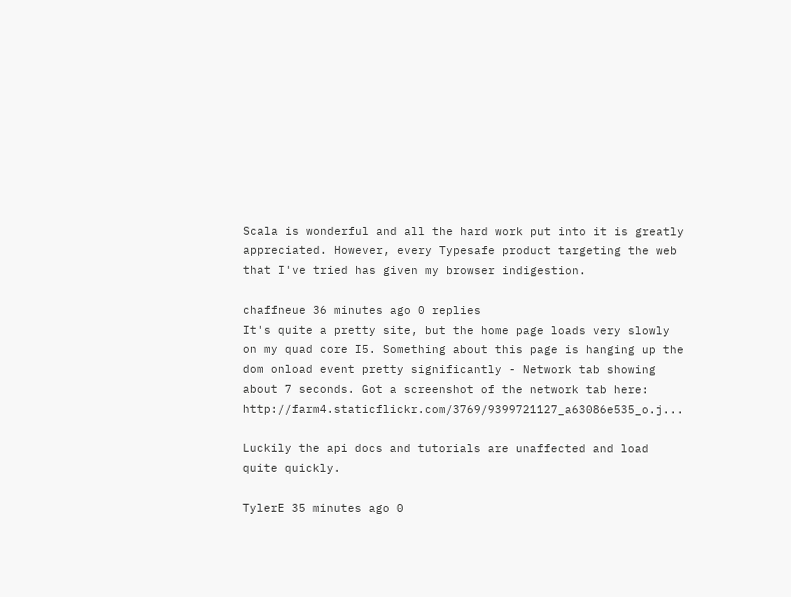Scala is wonderful and all the hard work put into it is greatly appreciated. However, every Typesafe product targeting the web that I've tried has given my browser indigestion.

chaffneue 36 minutes ago 0 replies
It's quite a pretty site, but the home page loads very slowly on my quad core I5. Something about this page is hanging up the dom onload event pretty significantly - Network tab showing about 7 seconds. Got a screenshot of the network tab here: http://farm4.staticflickr.com/3769/9399721127_a63086e535_o.j...

Luckily the api docs and tutorials are unaffected and load quite quickly.

TylerE 35 minutes ago 0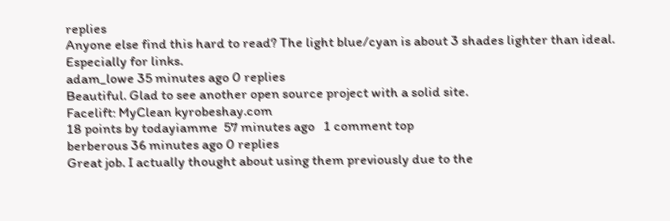replies
Anyone else find this hard to read? The light blue/cyan is about 3 shades lighter than ideal. Especially for links.
adam_lowe 35 minutes ago 0 replies
Beautiful. Glad to see another open source project with a solid site.
Facelift: MyClean kyrobeshay.com
18 points by todayiamme  57 minutes ago   1 comment top
berberous 36 minutes ago 0 replies
Great job. I actually thought about using them previously due to the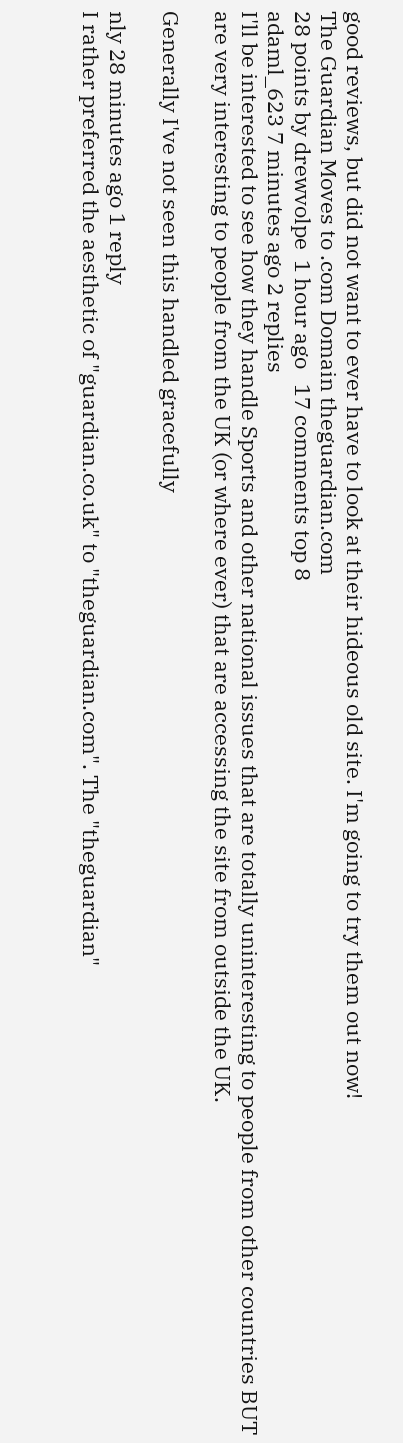good reviews, but did not want to ever have to look at their hideous old site. I'm going to try them out now!
The Guardian Moves to .com Domain theguardian.com
28 points by drewvolpe  1 hour ago   17 comments top 8
adaml_623 7 minutes ago 2 replies
I'll be interested to see how they handle Sports and other national issues that are totally uninteresting to people from other countries BUT are very interesting to people from the UK (or where ever) that are accessing the site from outside the UK.

Generally I've not seen this handled gracefully

nly 28 minutes ago 1 reply
I rather preferred the aesthetic of "guardian.co.uk" to "theguardian.com". The "theguardian"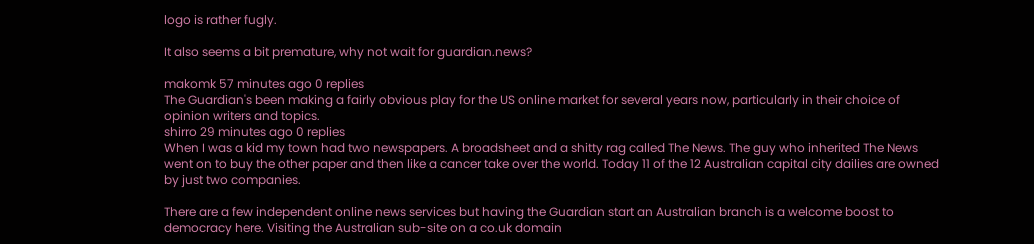logo is rather fugly.

It also seems a bit premature, why not wait for guardian.news?

makomk 57 minutes ago 0 replies
The Guardian's been making a fairly obvious play for the US online market for several years now, particularly in their choice of opinion writers and topics.
shirro 29 minutes ago 0 replies
When I was a kid my town had two newspapers. A broadsheet and a shitty rag called The News. The guy who inherited The News went on to buy the other paper and then like a cancer take over the world. Today 11 of the 12 Australian capital city dailies are owned by just two companies.

There are a few independent online news services but having the Guardian start an Australian branch is a welcome boost to democracy here. Visiting the Australian sub-site on a co.uk domain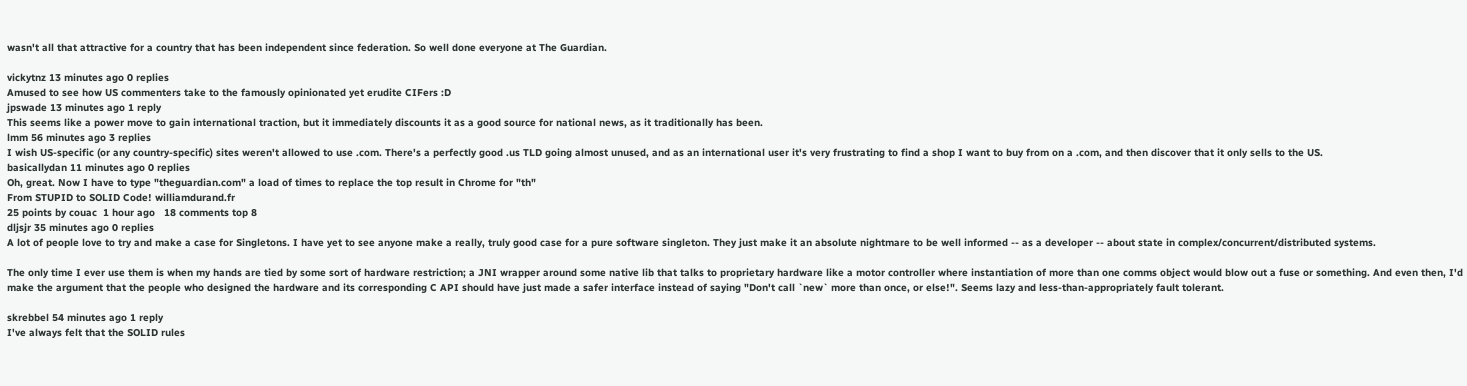wasn't all that attractive for a country that has been independent since federation. So well done everyone at The Guardian.

vickytnz 13 minutes ago 0 replies
Amused to see how US commenters take to the famously opinionated yet erudite CIFers :D
jpswade 13 minutes ago 1 reply
This seems like a power move to gain international traction, but it immediately discounts it as a good source for national news, as it traditionally has been.
lmm 56 minutes ago 3 replies
I wish US-specific (or any country-specific) sites weren't allowed to use .com. There's a perfectly good .us TLD going almost unused, and as an international user it's very frustrating to find a shop I want to buy from on a .com, and then discover that it only sells to the US.
basicallydan 11 minutes ago 0 replies
Oh, great. Now I have to type "theguardian.com" a load of times to replace the top result in Chrome for "th"
From STUPID to SOLID Code! williamdurand.fr
25 points by couac  1 hour ago   18 comments top 8
dljsjr 35 minutes ago 0 replies
A lot of people love to try and make a case for Singletons. I have yet to see anyone make a really, truly good case for a pure software singleton. They just make it an absolute nightmare to be well informed -- as a developer -- about state in complex/concurrent/distributed systems.

The only time I ever use them is when my hands are tied by some sort of hardware restriction; a JNI wrapper around some native lib that talks to proprietary hardware like a motor controller where instantiation of more than one comms object would blow out a fuse or something. And even then, I'd make the argument that the people who designed the hardware and its corresponding C API should have just made a safer interface instead of saying "Don't call `new` more than once, or else!". Seems lazy and less-than-appropriately fault tolerant.

skrebbel 54 minutes ago 1 reply
I've always felt that the SOLID rules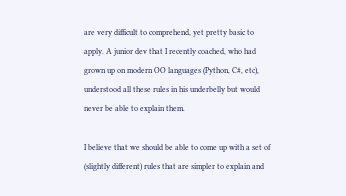are very difficult to comprehend, yet pretty basic to apply. A junior dev that I recently coached, who had grown up on modern OO languages (Python, C#, etc), understood all these rules in his underbelly but would never be able to explain them.

I believe that we should be able to come up with a set of (slightly different) rules that are simpler to explain and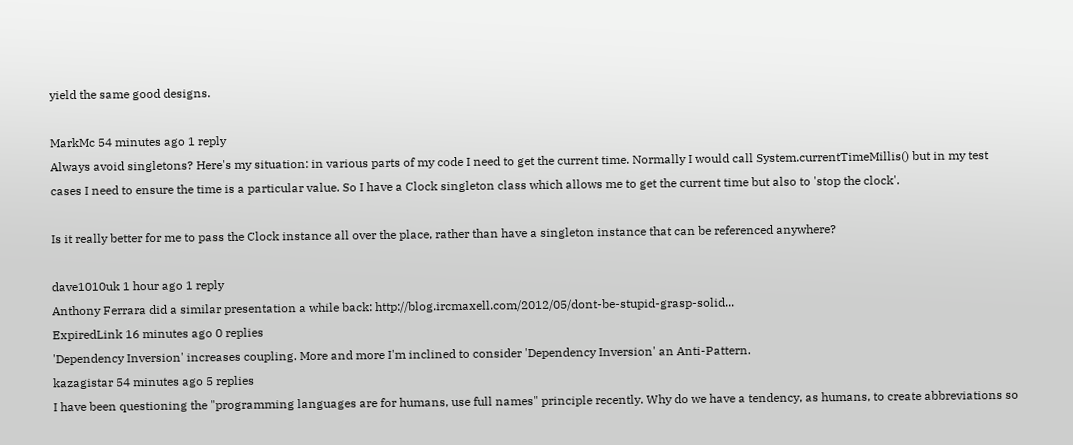yield the same good designs.

MarkMc 54 minutes ago 1 reply
Always avoid singletons? Here's my situation: in various parts of my code I need to get the current time. Normally I would call System.currentTimeMillis() but in my test cases I need to ensure the time is a particular value. So I have a Clock singleton class which allows me to get the current time but also to 'stop the clock'.

Is it really better for me to pass the Clock instance all over the place, rather than have a singleton instance that can be referenced anywhere?

dave1010uk 1 hour ago 1 reply
Anthony Ferrara did a similar presentation a while back: http://blog.ircmaxell.com/2012/05/dont-be-stupid-grasp-solid...
ExpiredLink 16 minutes ago 0 replies
'Dependency Inversion' increases coupling. More and more I'm inclined to consider 'Dependency Inversion' an Anti-Pattern.
kazagistar 54 minutes ago 5 replies
I have been questioning the "programming languages are for humans, use full names" principle recently. Why do we have a tendency, as humans, to create abbreviations so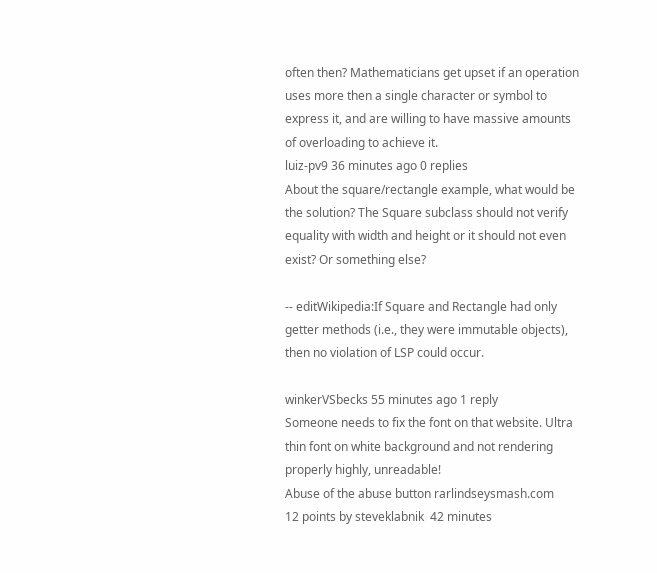often then? Mathematicians get upset if an operation uses more then a single character or symbol to express it, and are willing to have massive amounts of overloading to achieve it.
luiz-pv9 36 minutes ago 0 replies
About the square/rectangle example, what would be the solution? The Square subclass should not verify equality with width and height or it should not even exist? Or something else?

-- editWikipedia:If Square and Rectangle had only getter methods (i.e., they were immutable objects), then no violation of LSP could occur.

winkerVSbecks 55 minutes ago 1 reply
Someone needs to fix the font on that website. Ultra thin font on white background and not rendering properly highly, unreadable!
Abuse of the abuse button rarlindseysmash.com
12 points by steveklabnik  42 minutes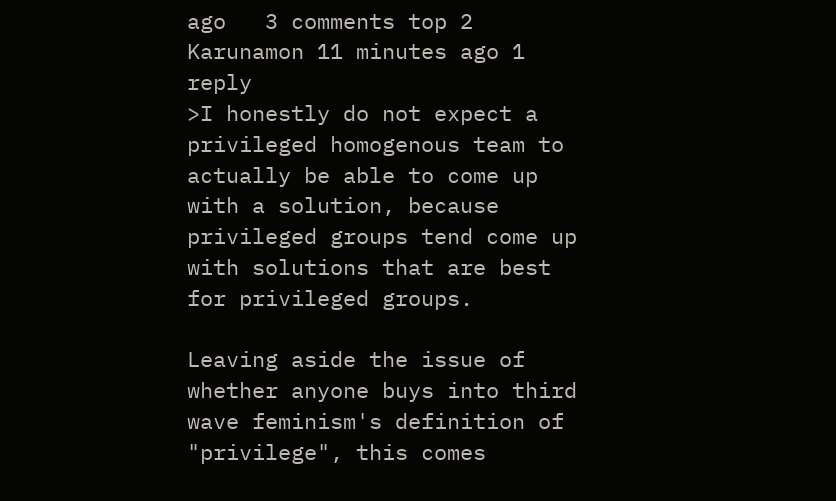ago   3 comments top 2
Karunamon 11 minutes ago 1 reply
>I honestly do not expect a privileged homogenous team to actually be able to come up with a solution, because privileged groups tend come up with solutions that are best for privileged groups.

Leaving aside the issue of whether anyone buys into third wave feminism's definition of "privilege", this comes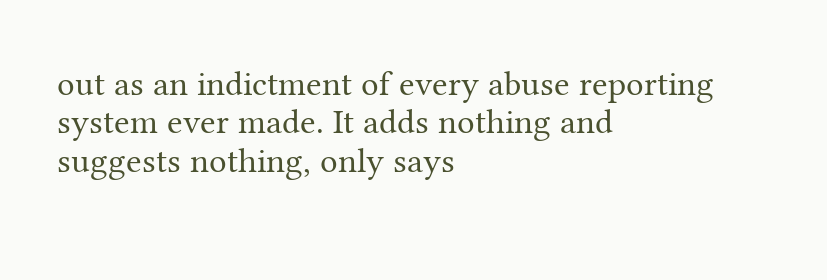out as an indictment of every abuse reporting system ever made. It adds nothing and suggests nothing, only says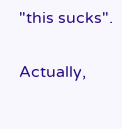"this sucks".

Actually,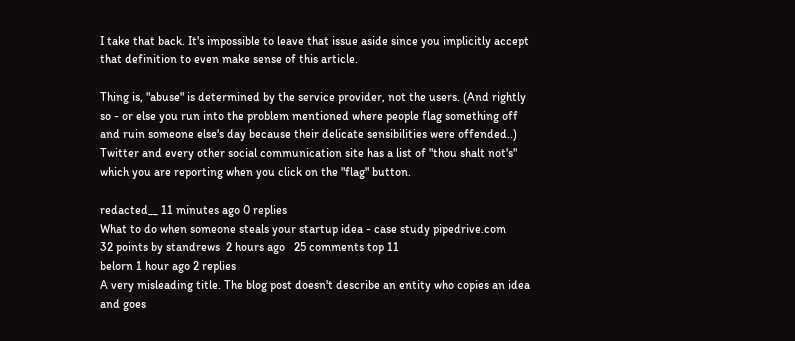I take that back. It's impossible to leave that issue aside since you implicitly accept that definition to even make sense of this article.

Thing is, "abuse" is determined by the service provider, not the users. (And rightly so - or else you run into the problem mentioned where people flag something off and ruin someone else's day because their delicate sensibilities were offended..) Twitter and every other social communication site has a list of "thou shalt not's" which you are reporting when you click on the "flag" button.

redacted__ 11 minutes ago 0 replies
What to do when someone steals your startup idea - case study pipedrive.com
32 points by standrews  2 hours ago   25 comments top 11
belorn 1 hour ago 2 replies
A very misleading title. The blog post doesn't describe an entity who copies an idea and goes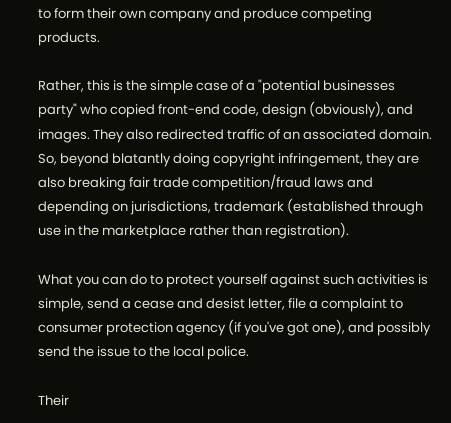to form their own company and produce competing products.

Rather, this is the simple case of a "potential businesses party" who copied front-end code, design (obviously), and images. They also redirected traffic of an associated domain. So, beyond blatantly doing copyright infringement, they are also breaking fair trade competition/fraud laws and depending on jurisdictions, trademark (established through use in the marketplace rather than registration).

What you can do to protect yourself against such activities is simple, send a cease and desist letter, file a complaint to consumer protection agency (if you've got one), and possibly send the issue to the local police.

Their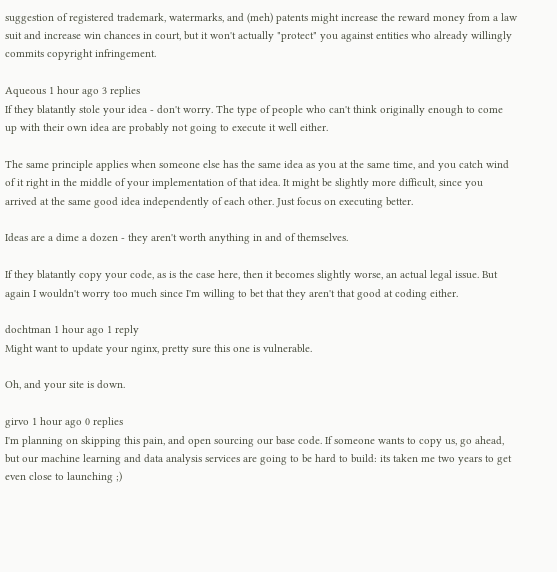suggestion of registered trademark, watermarks, and (meh) patents might increase the reward money from a law suit and increase win chances in court, but it won't actually "protect" you against entities who already willingly commits copyright infringement.

Aqueous 1 hour ago 3 replies
If they blatantly stole your idea - don't worry. The type of people who can't think originally enough to come up with their own idea are probably not going to execute it well either.

The same principle applies when someone else has the same idea as you at the same time, and you catch wind of it right in the middle of your implementation of that idea. It might be slightly more difficult, since you arrived at the same good idea independently of each other. Just focus on executing better.

Ideas are a dime a dozen - they aren't worth anything in and of themselves.

If they blatantly copy your code, as is the case here, then it becomes slightly worse, an actual legal issue. But again I wouldn't worry too much since I'm willing to bet that they aren't that good at coding either.

dochtman 1 hour ago 1 reply
Might want to update your nginx, pretty sure this one is vulnerable.

Oh, and your site is down.

girvo 1 hour ago 0 replies
I'm planning on skipping this pain, and open sourcing our base code. If someone wants to copy us, go ahead, but our machine learning and data analysis services are going to be hard to build: its taken me two years to get even close to launching ;)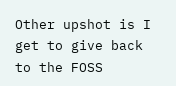Other upshot is I get to give back to the FOSS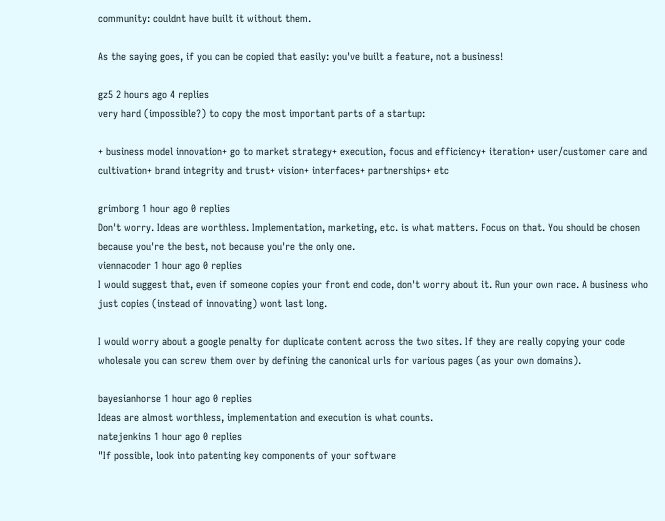community: couldnt have built it without them.

As the saying goes, if you can be copied that easily: you've built a feature, not a business!

gz5 2 hours ago 4 replies
very hard (impossible?) to copy the most important parts of a startup:

+ business model innovation+ go to market strategy+ execution, focus and efficiency+ iteration+ user/customer care and cultivation+ brand integrity and trust+ vision+ interfaces+ partnerships+ etc

grimborg 1 hour ago 0 replies
Don't worry. Ideas are worthless. Implementation, marketing, etc. is what matters. Focus on that. You should be chosen because you're the best, not because you're the only one.
viennacoder 1 hour ago 0 replies
I would suggest that, even if someone copies your front end code, don't worry about it. Run your own race. A business who just copies (instead of innovating) wont last long.

I would worry about a google penalty for duplicate content across the two sites. If they are really copying your code wholesale you can screw them over by defining the canonical urls for various pages (as your own domains).

bayesianhorse 1 hour ago 0 replies
Ideas are almost worthless, implementation and execution is what counts.
natejenkins 1 hour ago 0 replies
"If possible, look into patenting key components of your software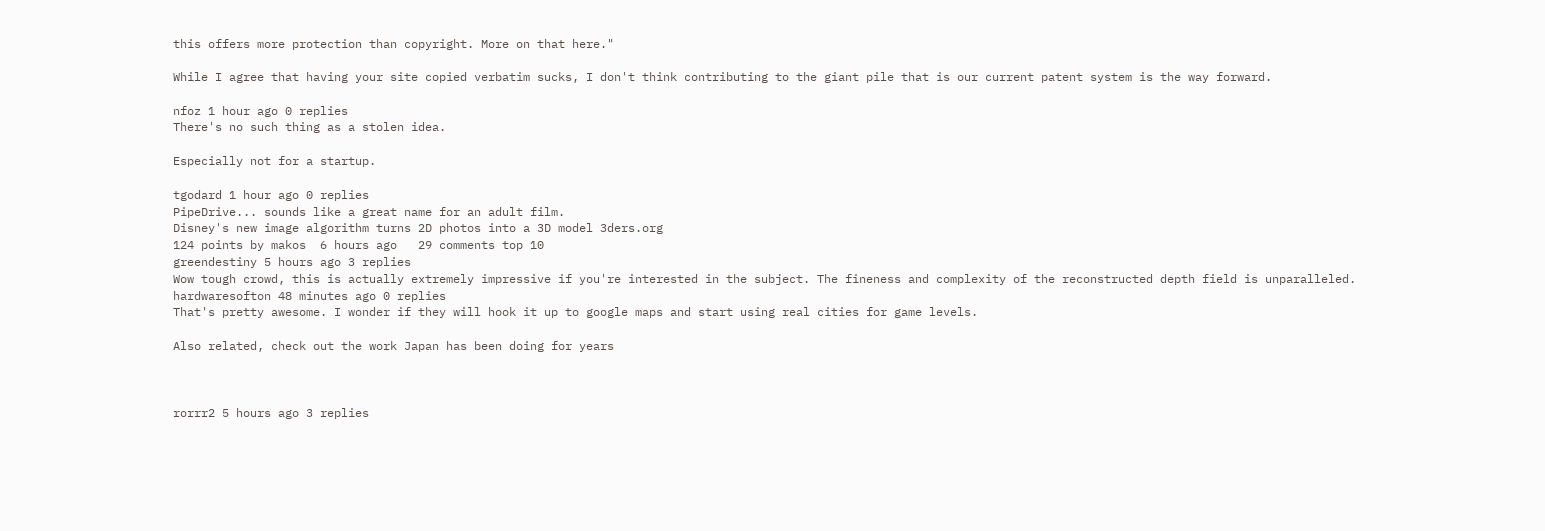this offers more protection than copyright. More on that here."

While I agree that having your site copied verbatim sucks, I don't think contributing to the giant pile that is our current patent system is the way forward.

nfoz 1 hour ago 0 replies
There's no such thing as a stolen idea.

Especially not for a startup.

tgodard 1 hour ago 0 replies
PipeDrive... sounds like a great name for an adult film.
Disney's new image algorithm turns 2D photos into a 3D model 3ders.org
124 points by makos  6 hours ago   29 comments top 10
greendestiny 5 hours ago 3 replies
Wow tough crowd, this is actually extremely impressive if you're interested in the subject. The fineness and complexity of the reconstructed depth field is unparalleled.
hardwaresofton 48 minutes ago 0 replies
That's pretty awesome. I wonder if they will hook it up to google maps and start using real cities for game levels.

Also related, check out the work Japan has been doing for years



rorrr2 5 hours ago 3 replies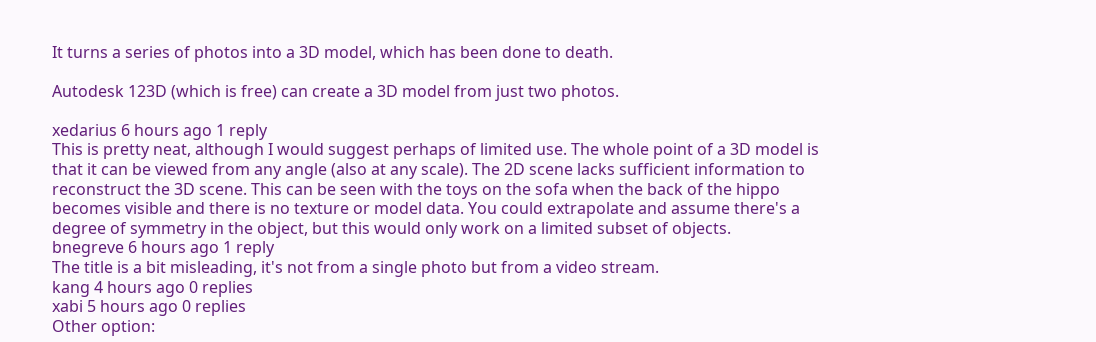It turns a series of photos into a 3D model, which has been done to death.

Autodesk 123D (which is free) can create a 3D model from just two photos.

xedarius 6 hours ago 1 reply
This is pretty neat, although I would suggest perhaps of limited use. The whole point of a 3D model is that it can be viewed from any angle (also at any scale). The 2D scene lacks sufficient information to reconstruct the 3D scene. This can be seen with the toys on the sofa when the back of the hippo becomes visible and there is no texture or model data. You could extrapolate and assume there's a degree of symmetry in the object, but this would only work on a limited subset of objects.
bnegreve 6 hours ago 1 reply
The title is a bit misleading, it's not from a single photo but from a video stream.
kang 4 hours ago 0 replies
xabi 5 hours ago 0 replies
Other option: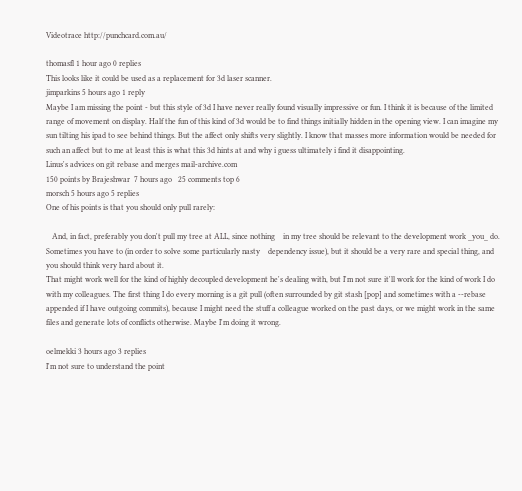Videotrace http://punchcard.com.au/

thomasfl 1 hour ago 0 replies
This looks like it could be used as a replacement for 3d laser scanner.
jimparkins 5 hours ago 1 reply
Maybe I am missing the point - but this style of 3d I have never really found visually impressive or fun. I think it is because of the limited range of movement on display. Half the fun of this kind of 3d would be to find things initially hidden in the opening view. I can imagine my sun tilting his ipad to see behind things. But the affect only shifts very slightly. I know that masses more information would be needed for such an affect but to me at least this is what this 3d hints at and why i guess ultimately i find it disappointing.
Linus's advices on git rebase and merges mail-archive.com
150 points by Brajeshwar  7 hours ago   25 comments top 6
morsch 5 hours ago 5 replies
One of his points is that you should only pull rarely:

   And, in fact, preferably you don't pull my tree at ALL, since nothing    in my tree should be relevant to the development work _you_ do.    Sometimes you have to (in order to solve some particularly nasty    dependency issue), but it should be a very rare and special thing, and    you should think very hard about it.
That might work well for the kind of highly decoupled development he's dealing with, but I'm not sure it'll work for the kind of work I do with my colleagues. The first thing I do every morning is a git pull (often surrounded by git stash [pop] and sometimes with a --rebase appended if I have outgoing commits), because I might need the stuff a colleague worked on the past days, or we might work in the same files and generate lots of conflicts otherwise. Maybe I'm doing it wrong.

oelmekki 3 hours ago 3 replies
I'm not sure to understand the point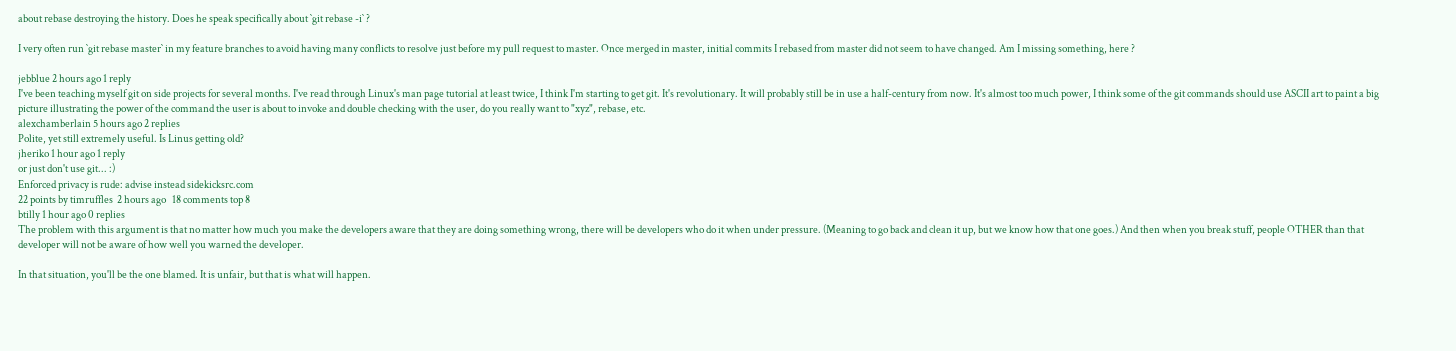about rebase destroying the history. Does he speak specifically about `git rebase -i` ?

I very often run `git rebase master` in my feature branches to avoid having many conflicts to resolve just before my pull request to master. Once merged in master, initial commits I rebased from master did not seem to have changed. Am I missing something, here ?

jebblue 2 hours ago 1 reply
I've been teaching myself git on side projects for several months. I've read through Linux's man page tutorial at least twice, I think I'm starting to get git. It's revolutionary. It will probably still be in use a half-century from now. It's almost too much power, I think some of the git commands should use ASCII art to paint a big picture illustrating the power of the command the user is about to invoke and double checking with the user, do you really want to "xyz", rebase, etc.
alexchamberlain 5 hours ago 2 replies
Polite, yet still extremely useful. Is Linus getting old?
jheriko 1 hour ago 1 reply
or just don't use git... :)
Enforced privacy is rude: advise instead sidekicksrc.com
22 points by timruffles  2 hours ago   18 comments top 8
btilly 1 hour ago 0 replies
The problem with this argument is that no matter how much you make the developers aware that they are doing something wrong, there will be developers who do it when under pressure. (Meaning to go back and clean it up, but we know how that one goes.) And then when you break stuff, people OTHER than that developer will not be aware of how well you warned the developer.

In that situation, you'll be the one blamed. It is unfair, but that is what will happen.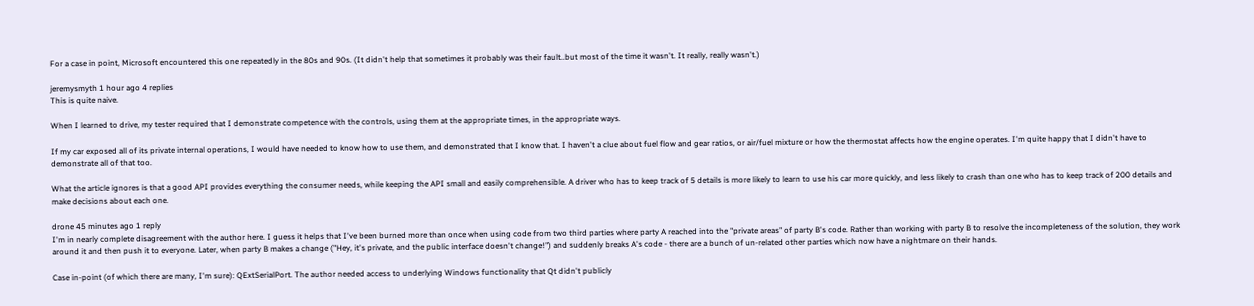For a case in point, Microsoft encountered this one repeatedly in the 80s and 90s. (It didn't help that sometimes it probably was their fault..but most of the time it wasn't. It really, really wasn't.)

jeremysmyth 1 hour ago 4 replies
This is quite naive.

When I learned to drive, my tester required that I demonstrate competence with the controls, using them at the appropriate times, in the appropriate ways.

If my car exposed all of its private internal operations, I would have needed to know how to use them, and demonstrated that I know that. I haven't a clue about fuel flow and gear ratios, or air/fuel mixture or how the thermostat affects how the engine operates. I'm quite happy that I didn't have to demonstrate all of that too.

What the article ignores is that a good API provides everything the consumer needs, while keeping the API small and easily comprehensible. A driver who has to keep track of 5 details is more likely to learn to use his car more quickly, and less likely to crash than one who has to keep track of 200 details and make decisions about each one.

drone 45 minutes ago 1 reply
I'm in nearly complete disagreement with the author here. I guess it helps that I've been burned more than once when using code from two third parties where party A reached into the "private areas" of party B's code. Rather than working with party B to resolve the incompleteness of the solution, they work around it and then push it to everyone. Later, when party B makes a change ("Hey, it's private, and the public interface doesn't change!") and suddenly breaks A's code - there are a bunch of un-related other parties which now have a nightmare on their hands.

Case in-point (of which there are many, I'm sure): QExtSerialPort. The author needed access to underlying Windows functionality that Qt didn't publicly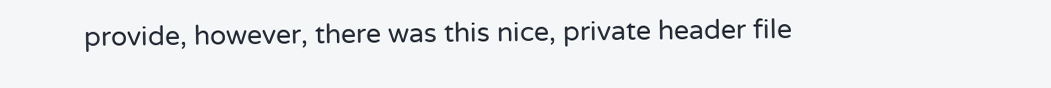provide, however, there was this nice, private header file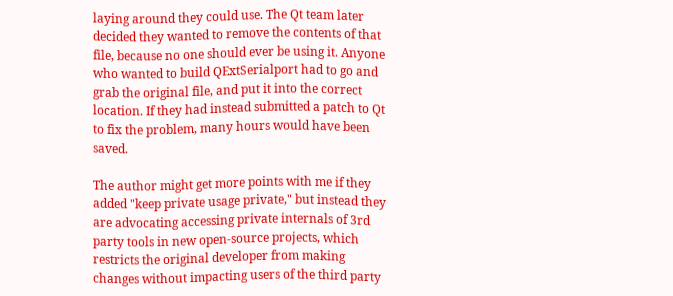laying around they could use. The Qt team later decided they wanted to remove the contents of that file, because no one should ever be using it. Anyone who wanted to build QExtSerialport had to go and grab the original file, and put it into the correct location. If they had instead submitted a patch to Qt to fix the problem, many hours would have been saved.

The author might get more points with me if they added "keep private usage private," but instead they are advocating accessing private internals of 3rd party tools in new open-source projects, which restricts the original developer from making changes without impacting users of the third party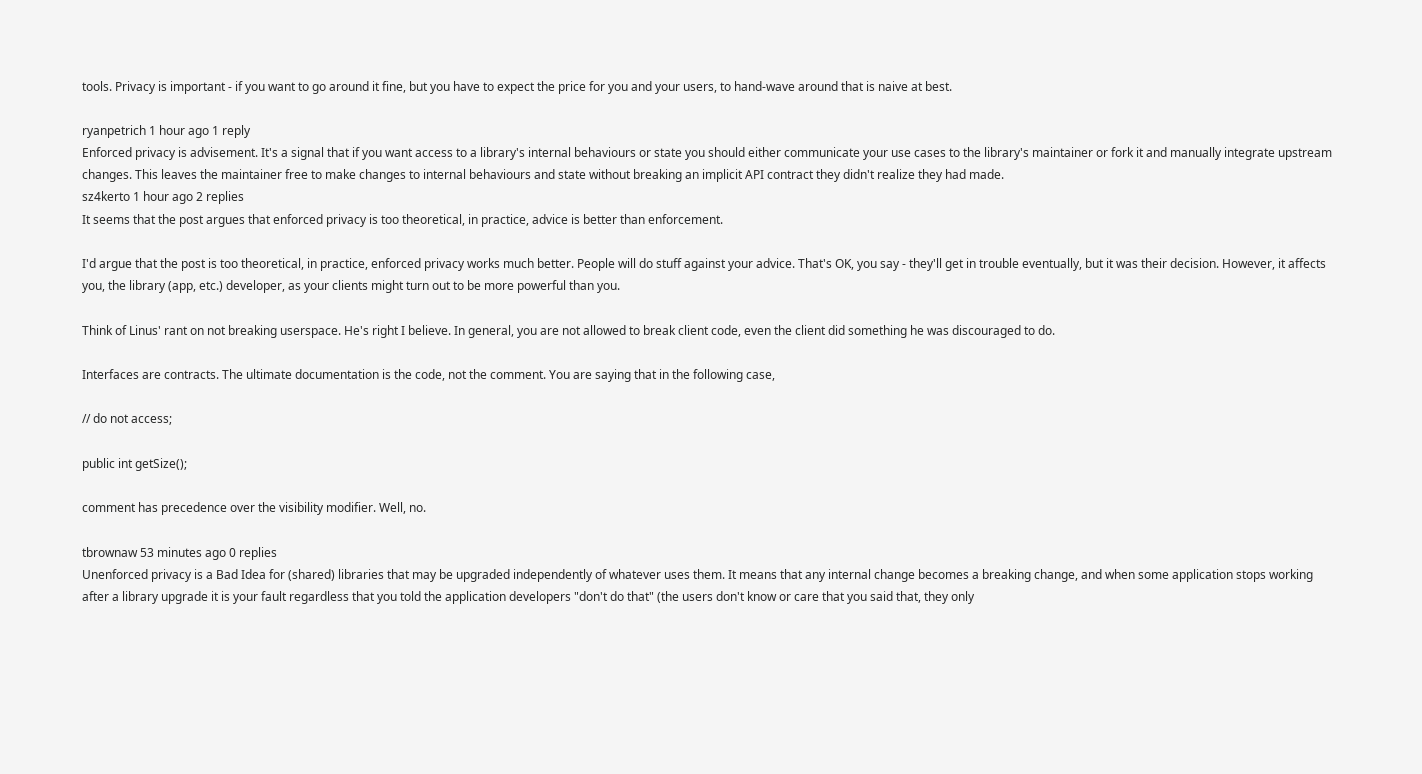tools. Privacy is important - if you want to go around it fine, but you have to expect the price for you and your users, to hand-wave around that is naive at best.

ryanpetrich 1 hour ago 1 reply
Enforced privacy is advisement. It's a signal that if you want access to a library's internal behaviours or state you should either communicate your use cases to the library's maintainer or fork it and manually integrate upstream changes. This leaves the maintainer free to make changes to internal behaviours and state without breaking an implicit API contract they didn't realize they had made.
sz4kerto 1 hour ago 2 replies
It seems that the post argues that enforced privacy is too theoretical, in practice, advice is better than enforcement.

I'd argue that the post is too theoretical, in practice, enforced privacy works much better. People will do stuff against your advice. That's OK, you say - they'll get in trouble eventually, but it was their decision. However, it affects you, the library (app, etc.) developer, as your clients might turn out to be more powerful than you.

Think of Linus' rant on not breaking userspace. He's right I believe. In general, you are not allowed to break client code, even the client did something he was discouraged to do.

Interfaces are contracts. The ultimate documentation is the code, not the comment. You are saying that in the following case,

// do not access;

public int getSize();

comment has precedence over the visibility modifier. Well, no.

tbrownaw 53 minutes ago 0 replies
Unenforced privacy is a Bad Idea for (shared) libraries that may be upgraded independently of whatever uses them. It means that any internal change becomes a breaking change, and when some application stops working after a library upgrade it is your fault regardless that you told the application developers "don't do that" (the users don't know or care that you said that, they only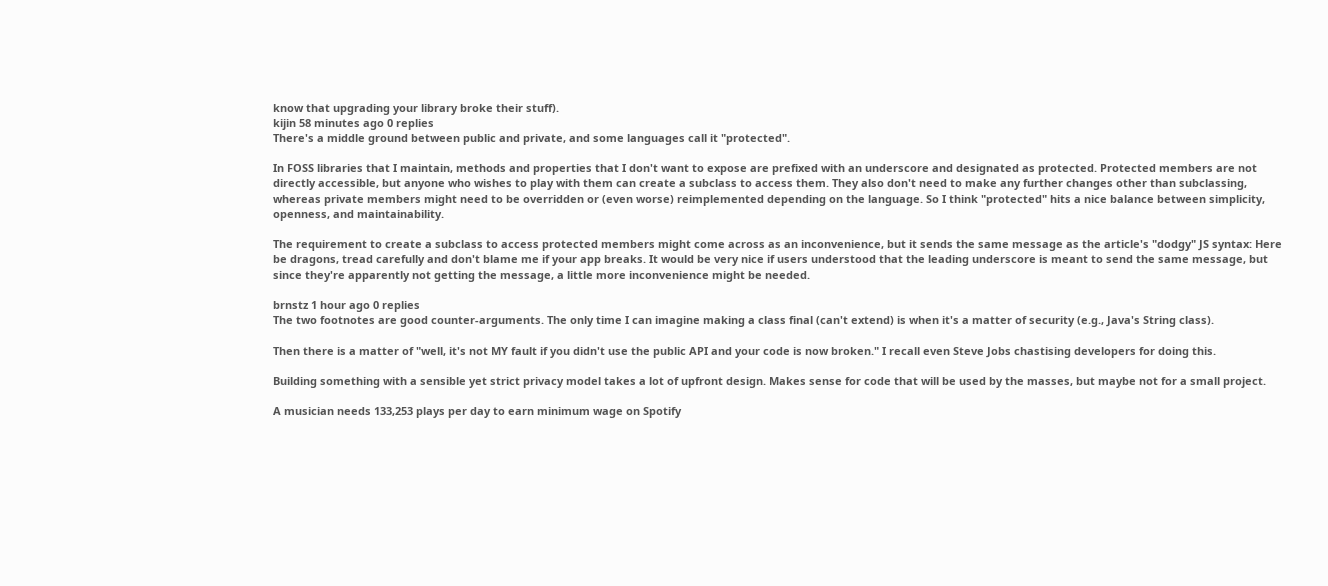know that upgrading your library broke their stuff).
kijin 58 minutes ago 0 replies
There's a middle ground between public and private, and some languages call it "protected".

In FOSS libraries that I maintain, methods and properties that I don't want to expose are prefixed with an underscore and designated as protected. Protected members are not directly accessible, but anyone who wishes to play with them can create a subclass to access them. They also don't need to make any further changes other than subclassing, whereas private members might need to be overridden or (even worse) reimplemented depending on the language. So I think "protected" hits a nice balance between simplicity, openness, and maintainability.

The requirement to create a subclass to access protected members might come across as an inconvenience, but it sends the same message as the article's "dodgy" JS syntax: Here be dragons, tread carefully and don't blame me if your app breaks. It would be very nice if users understood that the leading underscore is meant to send the same message, but since they're apparently not getting the message, a little more inconvenience might be needed.

brnstz 1 hour ago 0 replies
The two footnotes are good counter-arguments. The only time I can imagine making a class final (can't extend) is when it's a matter of security (e.g., Java's String class).

Then there is a matter of "well, it's not MY fault if you didn't use the public API and your code is now broken." I recall even Steve Jobs chastising developers for doing this.

Building something with a sensible yet strict privacy model takes a lot of upfront design. Makes sense for code that will be used by the masses, but maybe not for a small project.

A musician needs 133,253 plays per day to earn minimum wage on Spotify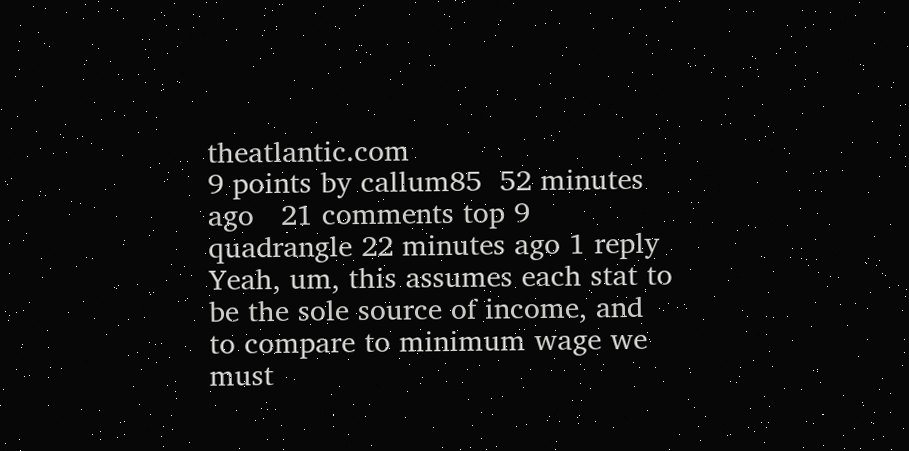theatlantic.com
9 points by callum85  52 minutes ago   21 comments top 9
quadrangle 22 minutes ago 1 reply
Yeah, um, this assumes each stat to be the sole source of income, and to compare to minimum wage we must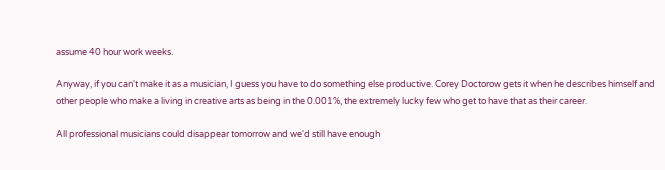assume 40 hour work weeks.

Anyway, if you can't make it as a musician, I guess you have to do something else productive. Corey Doctorow gets it when he describes himself and other people who make a living in creative arts as being in the 0.001%, the extremely lucky few who get to have that as their career.

All professional musicians could disappear tomorrow and we'd still have enough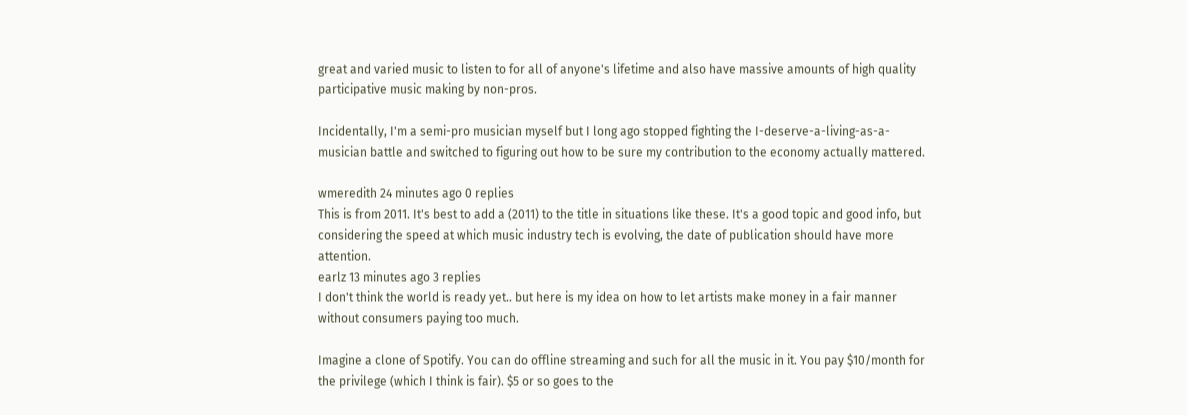great and varied music to listen to for all of anyone's lifetime and also have massive amounts of high quality participative music making by non-pros.

Incidentally, I'm a semi-pro musician myself but I long ago stopped fighting the I-deserve-a-living-as-a-musician battle and switched to figuring out how to be sure my contribution to the economy actually mattered.

wmeredith 24 minutes ago 0 replies
This is from 2011. It's best to add a (2011) to the title in situations like these. It's a good topic and good info, but considering the speed at which music industry tech is evolving, the date of publication should have more attention.
earlz 13 minutes ago 3 replies
I don't think the world is ready yet.. but here is my idea on how to let artists make money in a fair manner without consumers paying too much.

Imagine a clone of Spotify. You can do offline streaming and such for all the music in it. You pay $10/month for the privilege (which I think is fair). $5 or so goes to the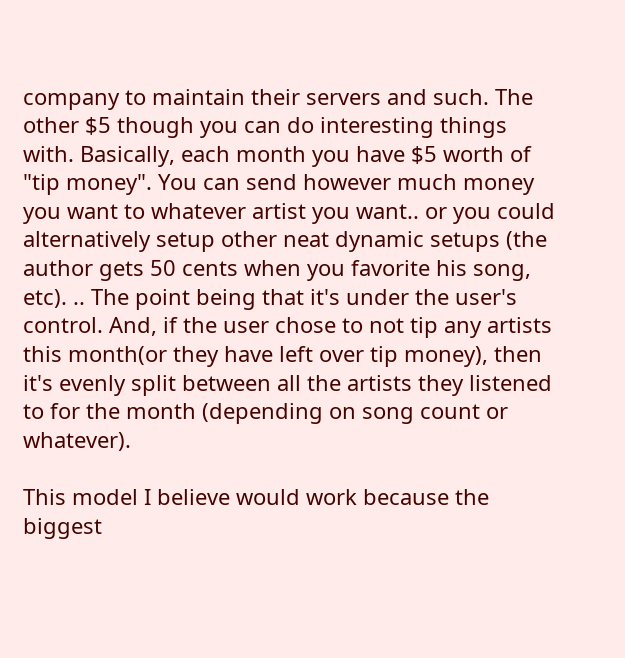company to maintain their servers and such. The other $5 though you can do interesting things with. Basically, each month you have $5 worth of "tip money". You can send however much money you want to whatever artist you want.. or you could alternatively setup other neat dynamic setups (the author gets 50 cents when you favorite his song, etc). .. The point being that it's under the user's control. And, if the user chose to not tip any artists this month(or they have left over tip money), then it's evenly split between all the artists they listened to for the month (depending on song count or whatever).

This model I believe would work because the biggest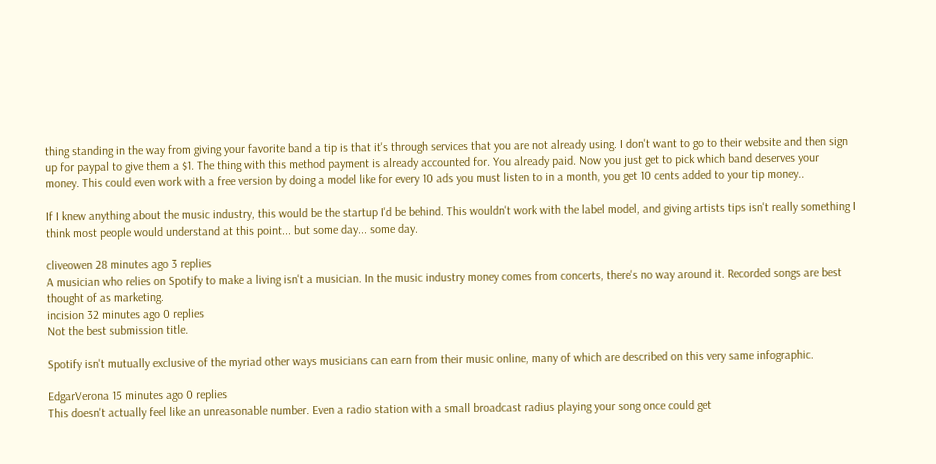thing standing in the way from giving your favorite band a tip is that it's through services that you are not already using. I don't want to go to their website and then sign up for paypal to give them a $1. The thing with this method payment is already accounted for. You already paid. Now you just get to pick which band deserves your money. This could even work with a free version by doing a model like for every 10 ads you must listen to in a month, you get 10 cents added to your tip money..

If I knew anything about the music industry, this would be the startup I'd be behind. This wouldn't work with the label model, and giving artists tips isn't really something I think most people would understand at this point... but some day... some day.

cliveowen 28 minutes ago 3 replies
A musician who relies on Spotify to make a living isn't a musician. In the music industry money comes from concerts, there's no way around it. Recorded songs are best thought of as marketing.
incision 32 minutes ago 0 replies
Not the best submission title.

Spotify isn't mutually exclusive of the myriad other ways musicians can earn from their music online, many of which are described on this very same infographic.

EdgarVerona 15 minutes ago 0 replies
This doesn't actually feel like an unreasonable number. Even a radio station with a small broadcast radius playing your song once could get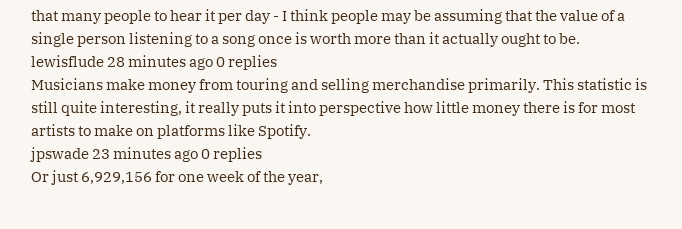that many people to hear it per day - I think people may be assuming that the value of a single person listening to a song once is worth more than it actually ought to be.
lewisflude 28 minutes ago 0 replies
Musicians make money from touring and selling merchandise primarily. This statistic is still quite interesting, it really puts it into perspective how little money there is for most artists to make on platforms like Spotify.
jpswade 23 minutes ago 0 replies
Or just 6,929,156 for one week of the year,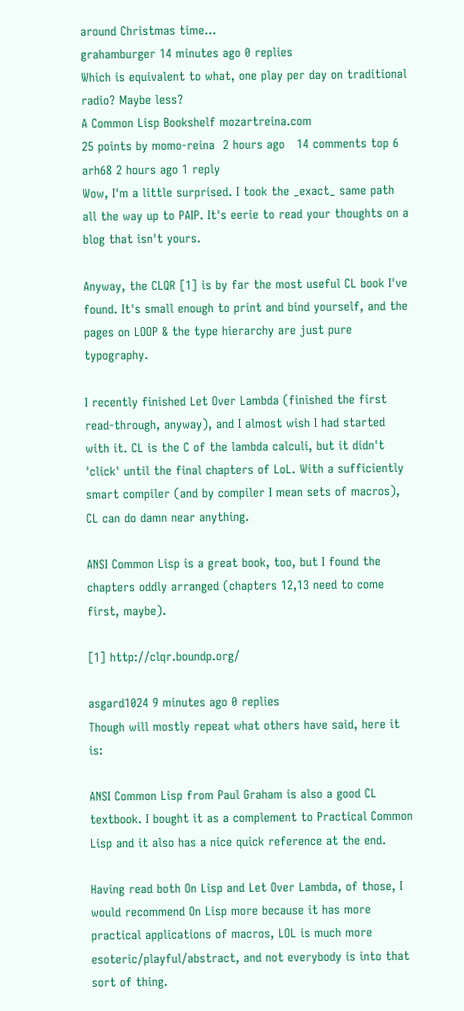around Christmas time...
grahamburger 14 minutes ago 0 replies
Which is equivalent to what, one play per day on traditional radio? Maybe less?
A Common Lisp Bookshelf mozartreina.com
25 points by momo-reina  2 hours ago   14 comments top 6
arh68 2 hours ago 1 reply
Wow, I'm a little surprised. I took the _exact_ same path all the way up to PAIP. It's eerie to read your thoughts on a blog that isn't yours.

Anyway, the CLQR [1] is by far the most useful CL book I've found. It's small enough to print and bind yourself, and the pages on LOOP & the type hierarchy are just pure typography.

I recently finished Let Over Lambda (finished the first read-through, anyway), and I almost wish I had started with it. CL is the C of the lambda calculi, but it didn't 'click' until the final chapters of LoL. With a sufficiently smart compiler (and by compiler I mean sets of macros), CL can do damn near anything.

ANSI Common Lisp is a great book, too, but I found the chapters oddly arranged (chapters 12,13 need to come first, maybe).

[1] http://clqr.boundp.org/

asgard1024 9 minutes ago 0 replies
Though will mostly repeat what others have said, here it is:

ANSI Common Lisp from Paul Graham is also a good CL textbook. I bought it as a complement to Practical Common Lisp and it also has a nice quick reference at the end.

Having read both On Lisp and Let Over Lambda, of those, I would recommend On Lisp more because it has more practical applications of macros, LOL is much more esoteric/playful/abstract, and not everybody is into that sort of thing.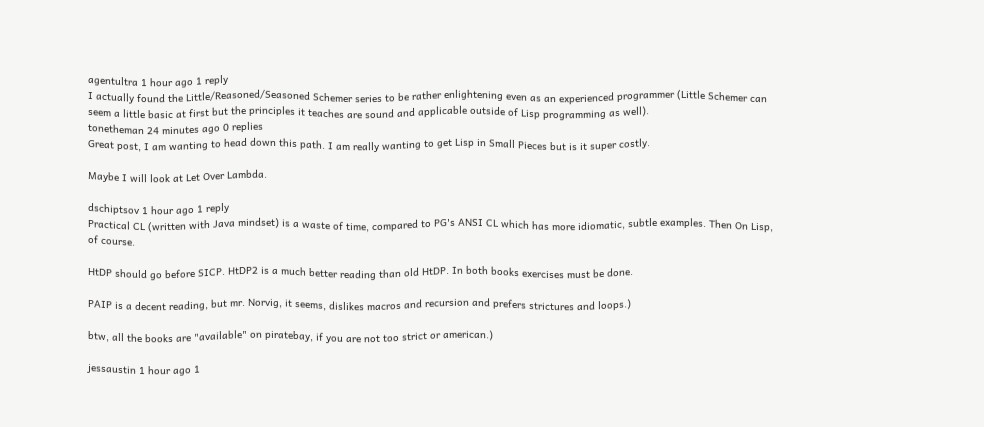agentultra 1 hour ago 1 reply
I actually found the Little/Reasoned/Seasoned Schemer series to be rather enlightening even as an experienced programmer (Little Schemer can seem a little basic at first but the principles it teaches are sound and applicable outside of Lisp programming as well).
tonetheman 24 minutes ago 0 replies
Great post, I am wanting to head down this path. I am really wanting to get Lisp in Small Pieces but is it super costly.

Maybe I will look at Let Over Lambda.

dschiptsov 1 hour ago 1 reply
Practical CL (written with Java mindset) is a waste of time, compared to PG's ANSI CL which has more idiomatic, subtle examples. Then On Lisp, of course.

HtDP should go before SICP. HtDP2 is a much better reading than old HtDP. In both books exercises must be done.

PAIP is a decent reading, but mr. Norvig, it seems, dislikes macros and recursion and prefers strictures and loops.)

btw, all the books are "available" on piratebay, if you are not too strict or american.)

jessaustin 1 hour ago 1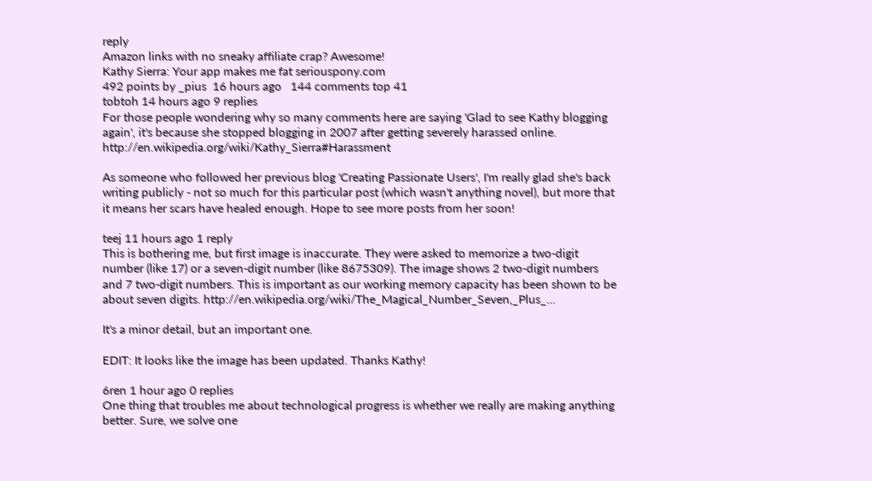reply
Amazon links with no sneaky affiliate crap? Awesome!
Kathy Sierra: Your app makes me fat seriouspony.com
492 points by _pius  16 hours ago   144 comments top 41
tobtoh 14 hours ago 9 replies
For those people wondering why so many comments here are saying 'Glad to see Kathy blogging again', it's because she stopped blogging in 2007 after getting severely harassed online. http://en.wikipedia.org/wiki/Kathy_Sierra#Harassment

As someone who followed her previous blog 'Creating Passionate Users', I'm really glad she's back writing publicly - not so much for this particular post (which wasn't anything novel), but more that it means her scars have healed enough. Hope to see more posts from her soon!

teej 11 hours ago 1 reply
This is bothering me, but first image is inaccurate. They were asked to memorize a two-digit number (like 17) or a seven-digit number (like 8675309). The image shows 2 two-digit numbers and 7 two-digit numbers. This is important as our working memory capacity has been shown to be about seven digits. http://en.wikipedia.org/wiki/The_Magical_Number_Seven,_Plus_...

It's a minor detail, but an important one.

EDIT: It looks like the image has been updated. Thanks Kathy!

6ren 1 hour ago 0 replies
One thing that troubles me about technological progress is whether we really are making anything better. Sure, we solve one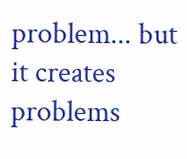problem... but it creates problems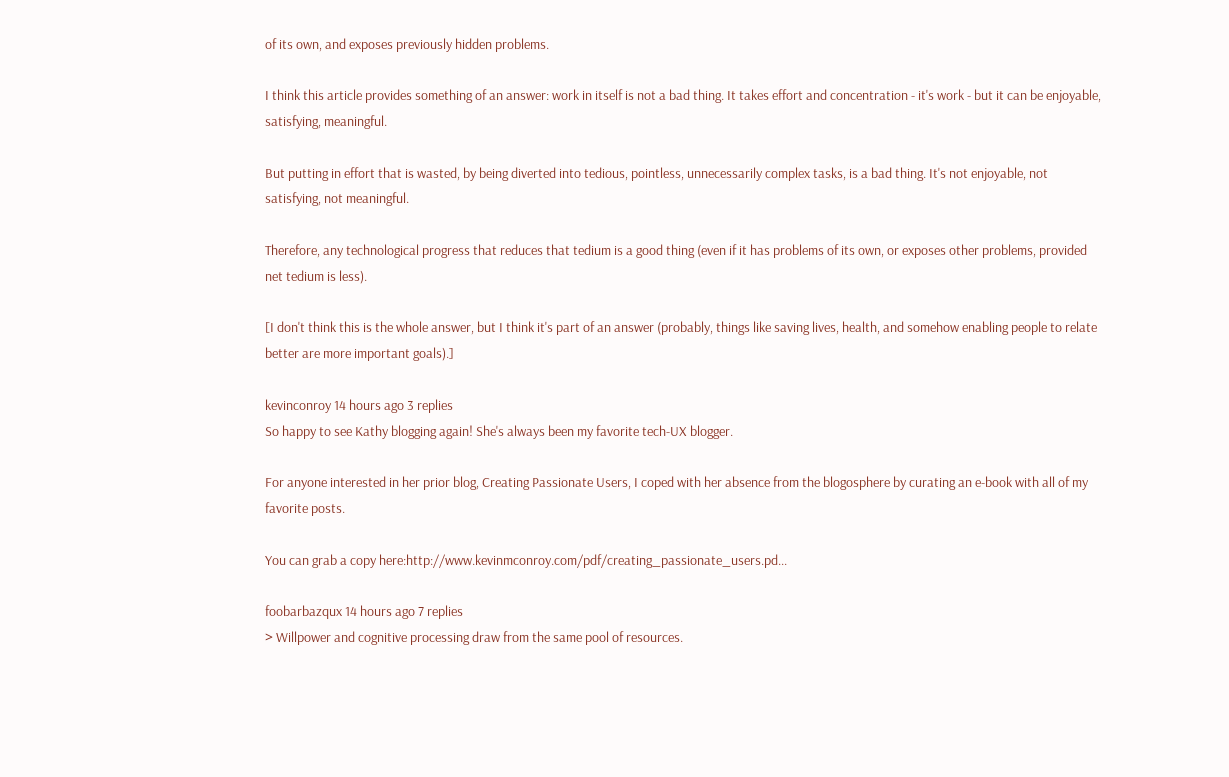of its own, and exposes previously hidden problems.

I think this article provides something of an answer: work in itself is not a bad thing. It takes effort and concentration - it's work - but it can be enjoyable, satisfying, meaningful.

But putting in effort that is wasted, by being diverted into tedious, pointless, unnecessarily complex tasks, is a bad thing. It's not enjoyable, not satisfying, not meaningful.

Therefore, any technological progress that reduces that tedium is a good thing (even if it has problems of its own, or exposes other problems, provided net tedium is less).

[I don't think this is the whole answer, but I think it's part of an answer (probably, things like saving lives, health, and somehow enabling people to relate better are more important goals).]

kevinconroy 14 hours ago 3 replies
So happy to see Kathy blogging again! She's always been my favorite tech-UX blogger.

For anyone interested in her prior blog, Creating Passionate Users, I coped with her absence from the blogosphere by curating an e-book with all of my favorite posts.

You can grab a copy here:http://www.kevinmconroy.com/pdf/creating_passionate_users.pd...

foobarbazqux 14 hours ago 7 replies
> Willpower and cognitive processing draw from the same pool of resources.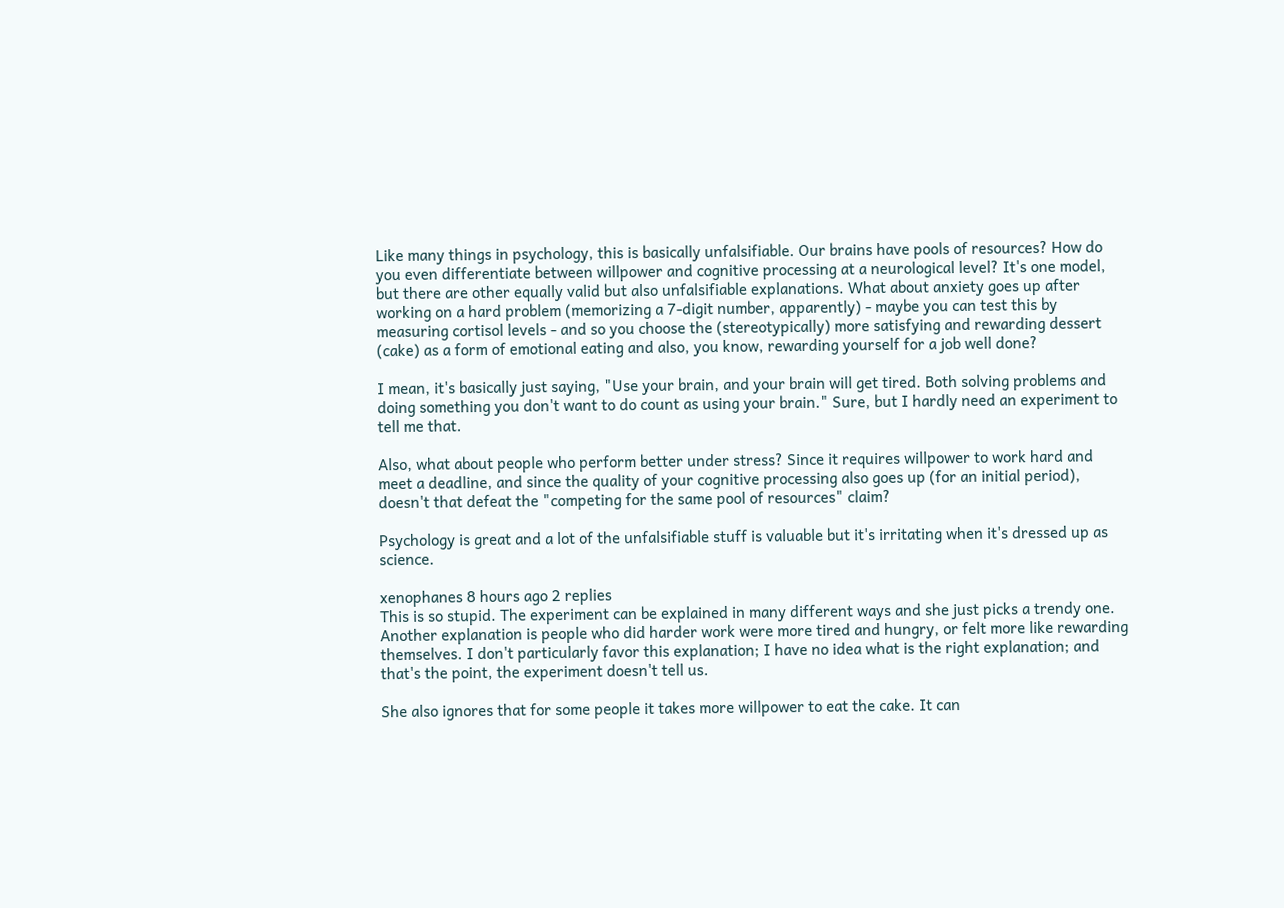Like many things in psychology, this is basically unfalsifiable. Our brains have pools of resources? How do you even differentiate between willpower and cognitive processing at a neurological level? It's one model, but there are other equally valid but also unfalsifiable explanations. What about anxiety goes up after working on a hard problem (memorizing a 7-digit number, apparently) - maybe you can test this by measuring cortisol levels - and so you choose the (stereotypically) more satisfying and rewarding dessert (cake) as a form of emotional eating and also, you know, rewarding yourself for a job well done?

I mean, it's basically just saying, "Use your brain, and your brain will get tired. Both solving problems and doing something you don't want to do count as using your brain." Sure, but I hardly need an experiment to tell me that.

Also, what about people who perform better under stress? Since it requires willpower to work hard and meet a deadline, and since the quality of your cognitive processing also goes up (for an initial period), doesn't that defeat the "competing for the same pool of resources" claim?

Psychology is great and a lot of the unfalsifiable stuff is valuable but it's irritating when it's dressed up as science.

xenophanes 8 hours ago 2 replies
This is so stupid. The experiment can be explained in many different ways and she just picks a trendy one. Another explanation is people who did harder work were more tired and hungry, or felt more like rewarding themselves. I don't particularly favor this explanation; I have no idea what is the right explanation; and that's the point, the experiment doesn't tell us.

She also ignores that for some people it takes more willpower to eat the cake. It can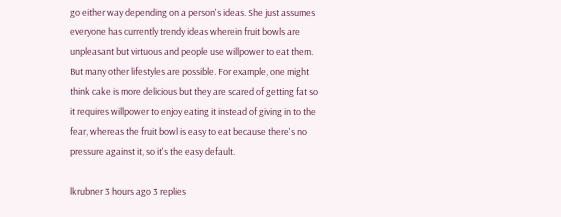go either way depending on a person's ideas. She just assumes everyone has currently trendy ideas wherein fruit bowls are unpleasant but virtuous and people use willpower to eat them. But many other lifestyles are possible. For example, one might think cake is more delicious but they are scared of getting fat so it requires willpower to enjoy eating it instead of giving in to the fear, whereas the fruit bowl is easy to eat because there's no pressure against it, so it's the easy default.

lkrubner 3 hours ago 3 replies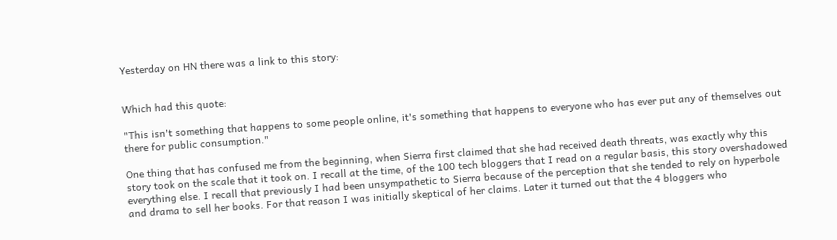Yesterday on HN there was a link to this story:


Which had this quote:

"This isn't something that happens to some people online, it's something that happens to everyone who has ever put any of themselves out there for public consumption."

One thing that has confused me from the beginning, when Sierra first claimed that she had received death threats, was exactly why this story took on the scale that it took on. I recall at the time, of the 100 tech bloggers that I read on a regular basis, this story overshadowed everything else. I recall that previously I had been unsympathetic to Sierra because of the perception that she tended to rely on hyperbole and drama to sell her books. For that reason I was initially skeptical of her claims. Later it turned out that the 4 bloggers who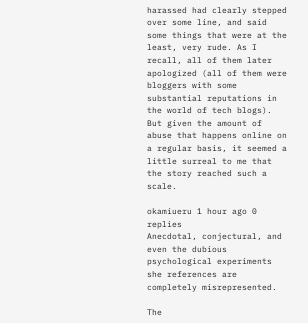harassed had clearly stepped over some line, and said some things that were at the least, very rude. As I recall, all of them later apologized (all of them were bloggers with some substantial reputations in the world of tech blogs). But given the amount of abuse that happens online on a regular basis, it seemed a little surreal to me that the story reached such a scale.

okamiueru 1 hour ago 0 replies
Anecdotal, conjectural, and even the dubious psychological experiments she references are completely misrepresented.

The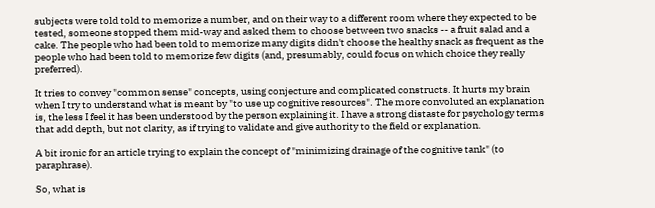subjects were told told to memorize a number, and on their way to a different room where they expected to be tested, someone stopped them mid-way and asked them to choose between two snacks -- a fruit salad and a cake. The people who had been told to memorize many digits didn't choose the healthy snack as frequent as the people who had been told to memorize few digits (and, presumably, could focus on which choice they really preferred).

It tries to convey "common sense" concepts, using conjecture and complicated constructs. It hurts my brain when I try to understand what is meant by "to use up cognitive resources". The more convoluted an explanation is, the less I feel it has been understood by the person explaining it. I have a strong distaste for psychology terms that add depth, but not clarity, as if trying to validate and give authority to the field or explanation.

A bit ironic for an article trying to explain the concept of "minimizing drainage of the cognitive tank" (to paraphrase).

So, what is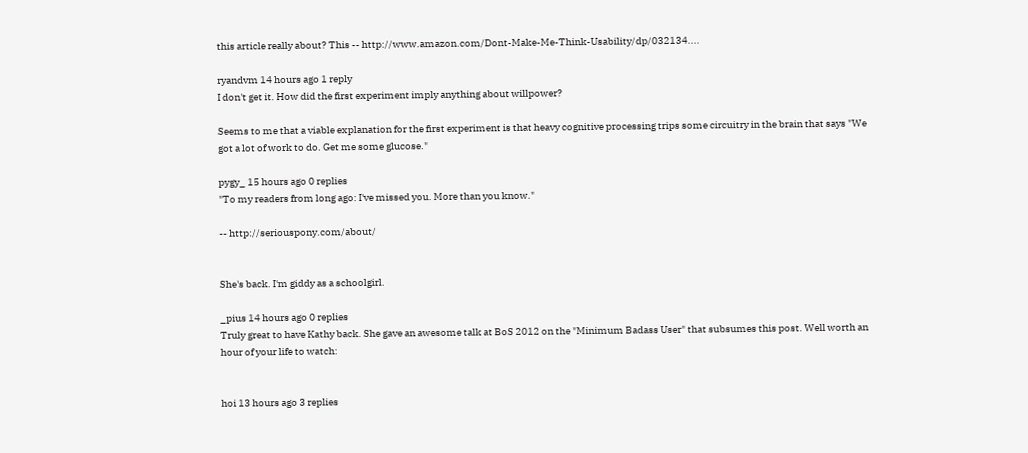this article really about? This -- http://www.amazon.com/Dont-Make-Me-Think-Usability/dp/032134....

ryandvm 14 hours ago 1 reply
I don't get it. How did the first experiment imply anything about willpower?

Seems to me that a viable explanation for the first experiment is that heavy cognitive processing trips some circuitry in the brain that says "We got a lot of work to do. Get me some glucose."

pygy_ 15 hours ago 0 replies
"To my readers from long ago: I've missed you. More than you know."

-- http://seriouspony.com/about/


She's back. I'm giddy as a schoolgirl.

_pius 14 hours ago 0 replies
Truly great to have Kathy back. She gave an awesome talk at BoS 2012 on the "Minimum Badass User" that subsumes this post. Well worth an hour of your life to watch:


hoi 13 hours ago 3 replies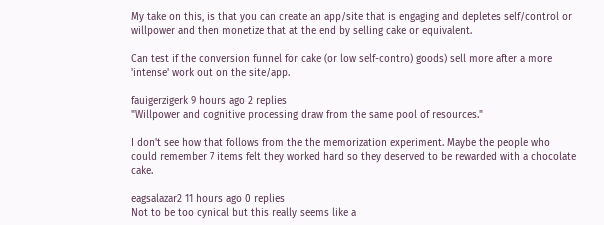My take on this, is that you can create an app/site that is engaging and depletes self/control or willpower and then monetize that at the end by selling cake or equivalent.

Can test if the conversion funnel for cake (or low self-contro) goods) sell more after a more 'intense' work out on the site/app.

fauigerzigerk 9 hours ago 2 replies
"Willpower and cognitive processing draw from the same pool of resources."

I don't see how that follows from the the memorization experiment. Maybe the people who could remember 7 items felt they worked hard so they deserved to be rewarded with a chocolate cake.

eagsalazar2 11 hours ago 0 replies
Not to be too cynical but this really seems like a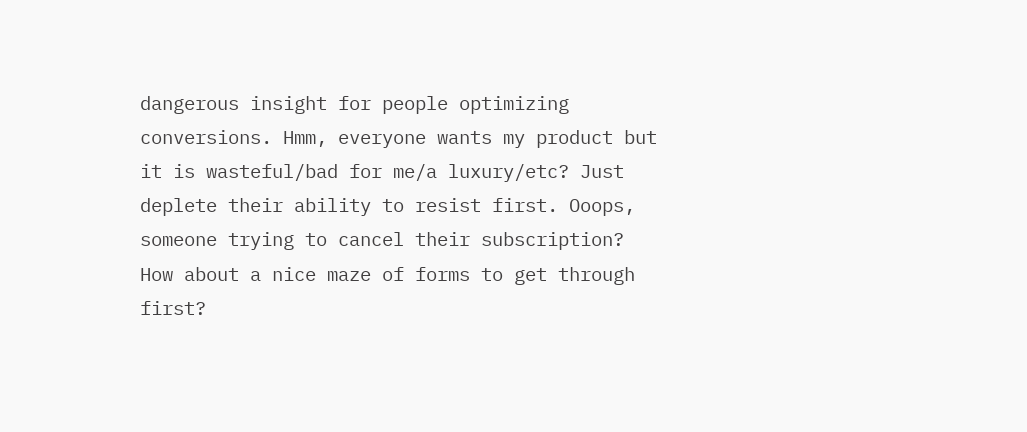dangerous insight for people optimizing conversions. Hmm, everyone wants my product but it is wasteful/bad for me/a luxury/etc? Just deplete their ability to resist first. Ooops, someone trying to cancel their subscription? How about a nice maze of forms to get through first?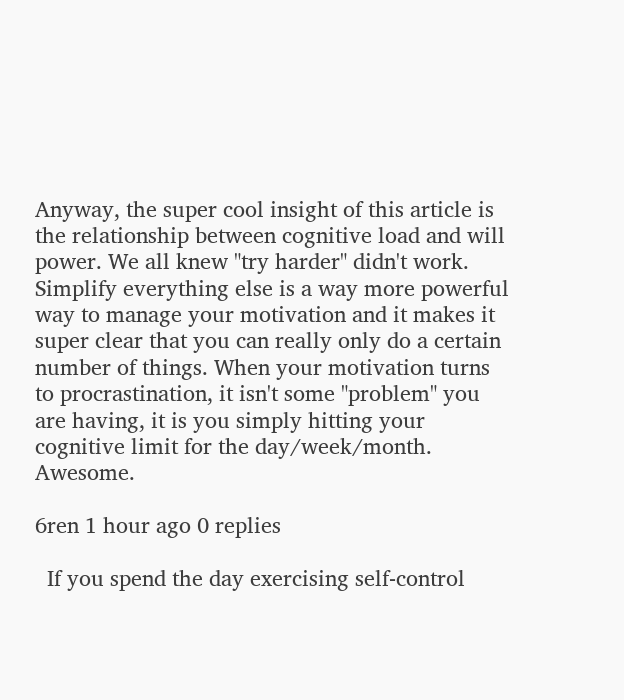Anyway, the super cool insight of this article is the relationship between cognitive load and will power. We all knew "try harder" didn't work. Simplify everything else is a way more powerful way to manage your motivation and it makes it super clear that you can really only do a certain number of things. When your motivation turns to procrastination, it isn't some "problem" you are having, it is you simply hitting your cognitive limit for the day/week/month. Awesome.

6ren 1 hour ago 0 replies

  If you spend the day exercising self-control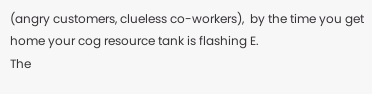(angry customers, clueless co-workers),  by the time you get home your cog resource tank is flashing E.
The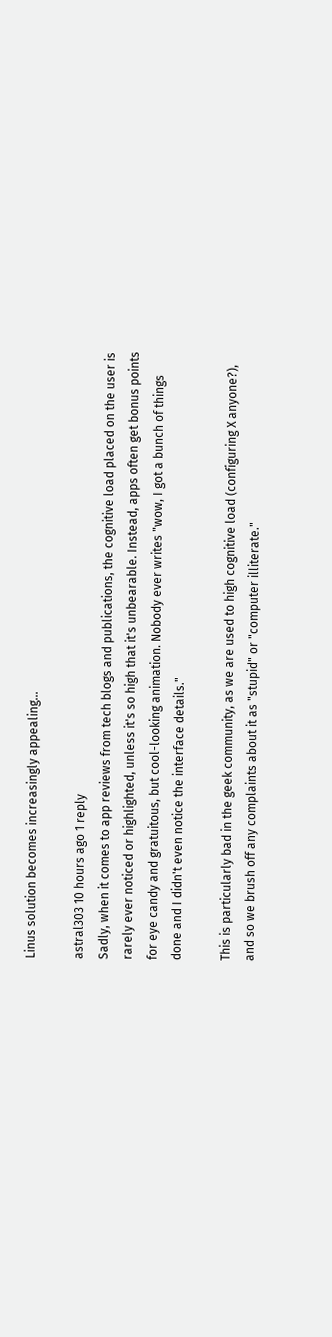Linus solution becomes increasingly appealing...

astral303 10 hours ago 1 reply
Sadly, when it comes to app reviews from tech blogs and publications, the cognitive load placed on the user is rarely ever noticed or highlighted, unless it's so high that it's unbearable. Instead, apps often get bonus points for eye candy and gratuitous, but cool-looking animation. Nobody ever writes "wow, I got a bunch of things done and I didn't even notice the interface details."

This is particularly bad in the geek community, as we are used to high cognitive load (configuring X anyone?), and so we brush off any complaints about it as "stupid" or "computer illiterate."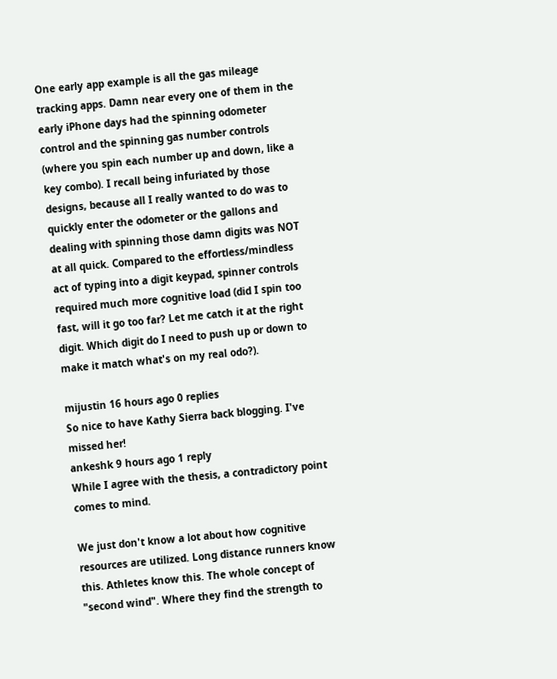One early app example is all the gas mileage tracking apps. Damn near every one of them in the early iPhone days had the spinning odometer control and the spinning gas number controls (where you spin each number up and down, like a key combo). I recall being infuriated by those designs, because all I really wanted to do was to quickly enter the odometer or the gallons and dealing with spinning those damn digits was NOT at all quick. Compared to the effortless/mindless act of typing into a digit keypad, spinner controls required much more cognitive load (did I spin too fast, will it go too far? Let me catch it at the right digit. Which digit do I need to push up or down to make it match what's on my real odo?).

mijustin 16 hours ago 0 replies
So nice to have Kathy Sierra back blogging. I've missed her!
ankeshk 9 hours ago 1 reply
While I agree with the thesis, a contradictory point comes to mind.

We just don't know a lot about how cognitive resources are utilized. Long distance runners know this. Athletes know this. The whole concept of "second wind". Where they find the strength to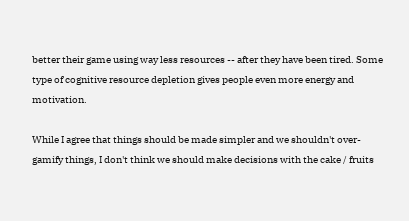better their game using way less resources -- after they have been tired. Some type of cognitive resource depletion gives people even more energy and motivation.

While I agree that things should be made simpler and we shouldn't over-gamify things, I don't think we should make decisions with the cake / fruits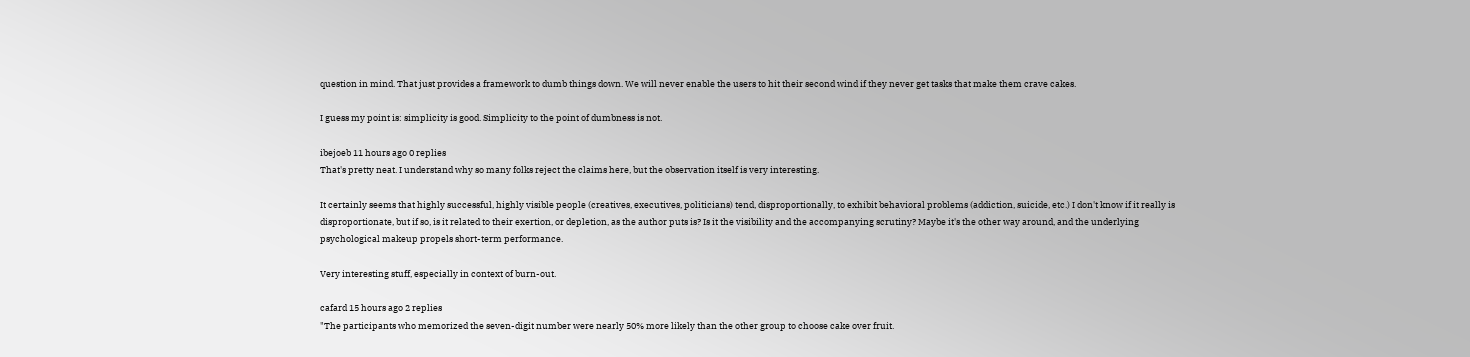question in mind. That just provides a framework to dumb things down. We will never enable the users to hit their second wind if they never get tasks that make them crave cakes.

I guess my point is: simplicity is good. Simplicity to the point of dumbness is not.

ibejoeb 11 hours ago 0 replies
That's pretty neat. I understand why so many folks reject the claims here, but the observation itself is very interesting.

It certainly seems that highly successful, highly visible people (creatives, executives, politicians) tend, disproportionally, to exhibit behavioral problems (addiction, suicide, etc.) I don't know if it really is disproportionate, but if so, is it related to their exertion, or depletion, as the author puts is? Is it the visibility and the accompanying scrutiny? Maybe it's the other way around, and the underlying psychological makeup propels short-term performance.

Very interesting stuff, especially in context of burn-out.

cafard 15 hours ago 2 replies
"The participants who memorized the seven-digit number were nearly 50% more likely than the other group to choose cake over fruit.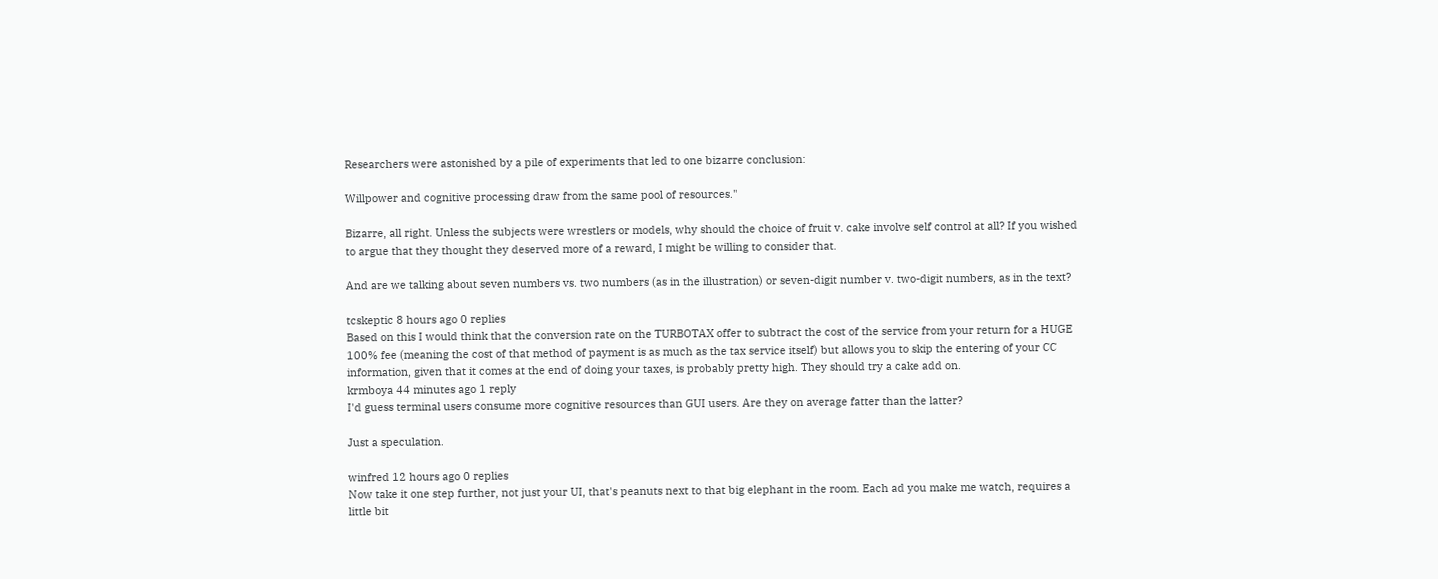Researchers were astonished by a pile of experiments that led to one bizarre conclusion:

Willpower and cognitive processing draw from the same pool of resources."

Bizarre, all right. Unless the subjects were wrestlers or models, why should the choice of fruit v. cake involve self control at all? If you wished to argue that they thought they deserved more of a reward, I might be willing to consider that.

And are we talking about seven numbers vs. two numbers (as in the illustration) or seven-digit number v. two-digit numbers, as in the text?

tcskeptic 8 hours ago 0 replies
Based on this I would think that the conversion rate on the TURBOTAX offer to subtract the cost of the service from your return for a HUGE 100% fee (meaning the cost of that method of payment is as much as the tax service itself) but allows you to skip the entering of your CC information, given that it comes at the end of doing your taxes, is probably pretty high. They should try a cake add on.
krmboya 44 minutes ago 1 reply
I'd guess terminal users consume more cognitive resources than GUI users. Are they on average fatter than the latter?

Just a speculation.

winfred 12 hours ago 0 replies
Now take it one step further, not just your UI, that's peanuts next to that big elephant in the room. Each ad you make me watch, requires a little bit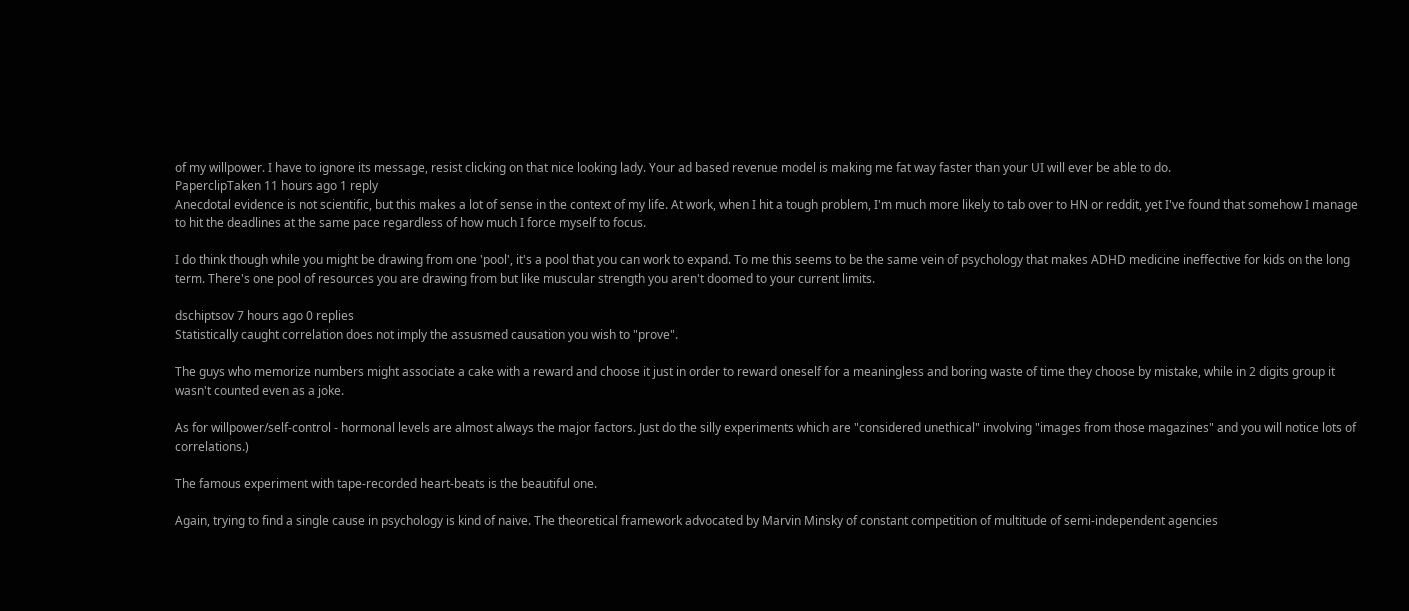of my willpower. I have to ignore its message, resist clicking on that nice looking lady. Your ad based revenue model is making me fat way faster than your UI will ever be able to do.
PaperclipTaken 11 hours ago 1 reply
Anecdotal evidence is not scientific, but this makes a lot of sense in the context of my life. At work, when I hit a tough problem, I'm much more likely to tab over to HN or reddit, yet I've found that somehow I manage to hit the deadlines at the same pace regardless of how much I force myself to focus.

I do think though while you might be drawing from one 'pool', it's a pool that you can work to expand. To me this seems to be the same vein of psychology that makes ADHD medicine ineffective for kids on the long term. There's one pool of resources you are drawing from but like muscular strength you aren't doomed to your current limits.

dschiptsov 7 hours ago 0 replies
Statistically caught correlation does not imply the assusmed causation you wish to "prove".

The guys who memorize numbers might associate a cake with a reward and choose it just in order to reward oneself for a meaningless and boring waste of time they choose by mistake, while in 2 digits group it wasn't counted even as a joke.

As for willpower/self-control - hormonal levels are almost always the major factors. Just do the silly experiments which are "considered unethical" involving "images from those magazines" and you will notice lots of correlations.)

The famous experiment with tape-recorded heart-beats is the beautiful one.

Again, trying to find a single cause in psychology is kind of naive. The theoretical framework advocated by Marvin Minsky of constant competition of multitude of semi-independent agencies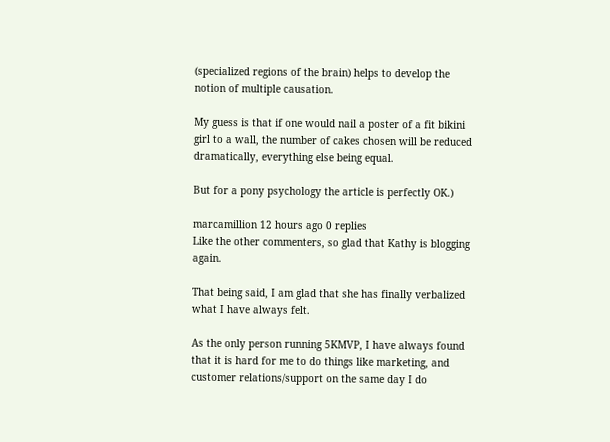(specialized regions of the brain) helps to develop the notion of multiple causation.

My guess is that if one would nail a poster of a fit bikini girl to a wall, the number of cakes chosen will be reduced dramatically, everything else being equal.

But for a pony psychology the article is perfectly OK.)

marcamillion 12 hours ago 0 replies
Like the other commenters, so glad that Kathy is blogging again.

That being said, I am glad that she has finally verbalized what I have always felt.

As the only person running 5KMVP, I have always found that it is hard for me to do things like marketing, and customer relations/support on the same day I do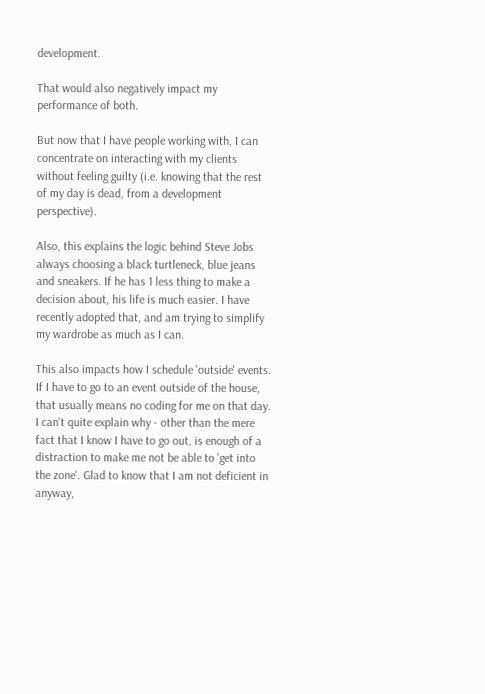development.

That would also negatively impact my performance of both.

But now that I have people working with, I can concentrate on interacting with my clients without feeling guilty (i.e. knowing that the rest of my day is dead, from a development perspective).

Also, this explains the logic behind Steve Jobs always choosing a black turtleneck, blue jeans and sneakers. If he has 1 less thing to make a decision about, his life is much easier. I have recently adopted that, and am trying to simplify my wardrobe as much as I can.

This also impacts how I schedule 'outside' events. If I have to go to an event outside of the house, that usually means no coding for me on that day. I can't quite explain why - other than the mere fact that I know I have to go out, is enough of a distraction to make me not be able to 'get into the zone'. Glad to know that I am not deficient in anyway,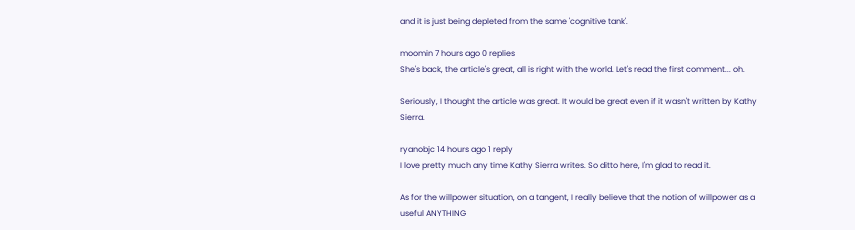and it is just being depleted from the same 'cognitive tank'.

moomin 7 hours ago 0 replies
She's back, the article's great, all is right with the world. Let's read the first comment... oh.

Seriously, I thought the article was great. It would be great even if it wasn't written by Kathy Sierra.

ryanobjc 14 hours ago 1 reply
I love pretty much any time Kathy Sierra writes. So ditto here, I'm glad to read it.

As for the willpower situation, on a tangent, I really believe that the notion of willpower as a useful ANYTHING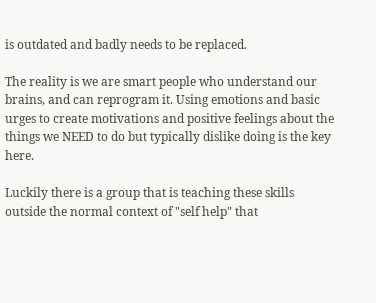is outdated and badly needs to be replaced.

The reality is we are smart people who understand our brains, and can reprogram it. Using emotions and basic urges to create motivations and positive feelings about the things we NEED to do but typically dislike doing is the key here.

Luckily there is a group that is teaching these skills outside the normal context of "self help" that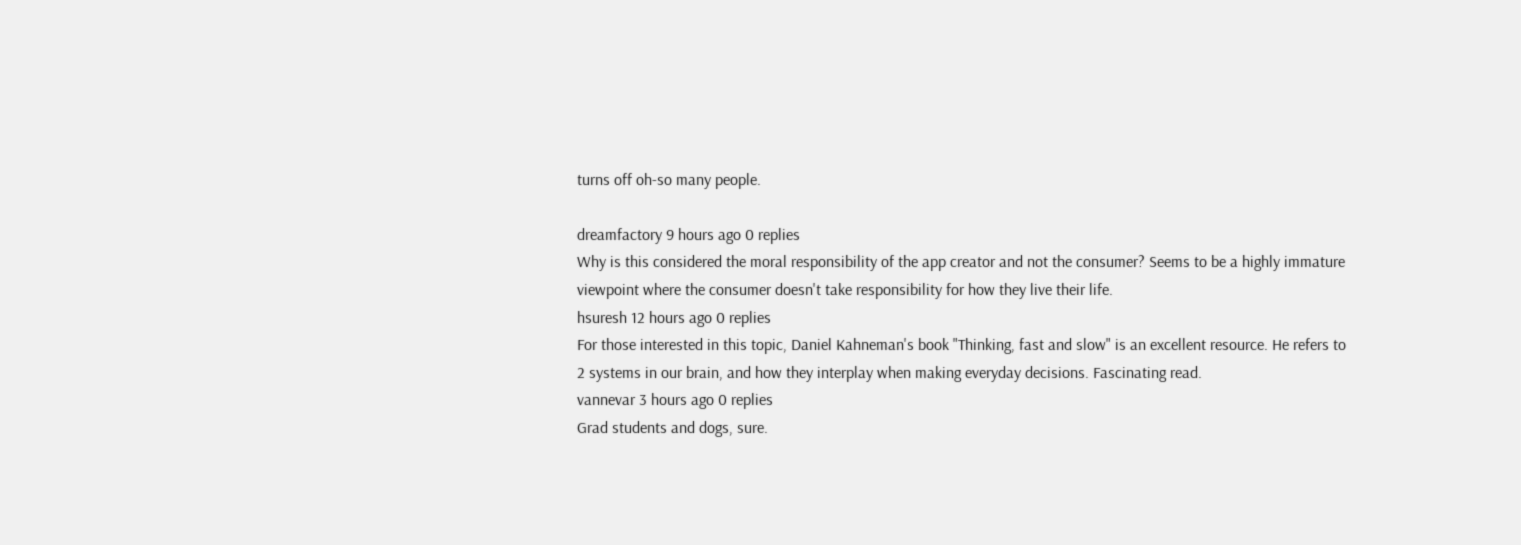turns off oh-so many people.

dreamfactory 9 hours ago 0 replies
Why is this considered the moral responsibility of the app creator and not the consumer? Seems to be a highly immature viewpoint where the consumer doesn't take responsibility for how they live their life.
hsuresh 12 hours ago 0 replies
For those interested in this topic, Daniel Kahneman's book "Thinking, fast and slow" is an excellent resource. He refers to 2 systems in our brain, and how they interplay when making everyday decisions. Fascinating read.
vannevar 3 hours ago 0 replies
Grad students and dogs, sure.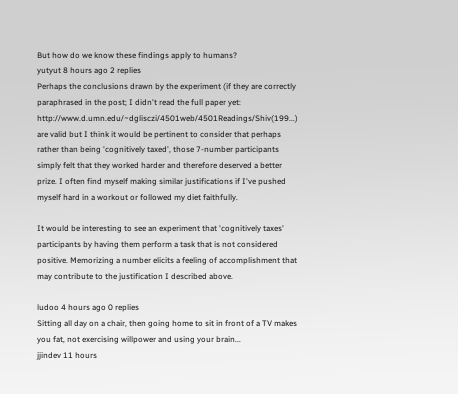But how do we know these findings apply to humans?
yutyut 8 hours ago 2 replies
Perhaps the conclusions drawn by the experiment (if they are correctly paraphrased in the post; I didn't read the full paper yet: http://www.d.umn.edu/~dglisczi/4501web/4501Readings/Shiv(199...) are valid but I think it would be pertinent to consider that perhaps rather than being 'cognitively taxed', those 7-number participants simply felt that they worked harder and therefore deserved a better prize. I often find myself making similar justifications if I've pushed myself hard in a workout or followed my diet faithfully.

It would be interesting to see an experiment that 'cognitively taxes' participants by having them perform a task that is not considered positive. Memorizing a number elicits a feeling of accomplishment that may contribute to the justification I described above.

ludoo 4 hours ago 0 replies
Sitting all day on a chair, then going home to sit in front of a TV makes you fat, not exercising willpower and using your brain...
jjindev 11 hours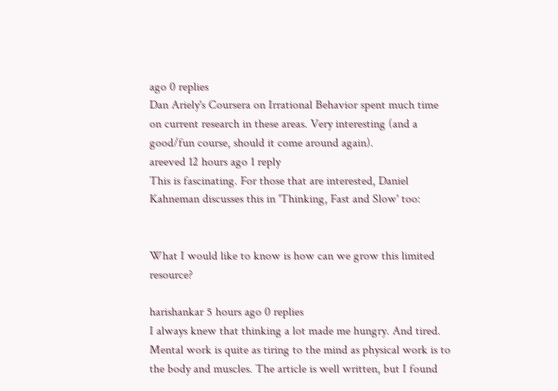ago 0 replies
Dan Ariely's Coursera on Irrational Behavior spent much time on current research in these areas. Very interesting (and a good/fun course, should it come around again).
areeved 12 hours ago 1 reply
This is fascinating. For those that are interested, Daniel Kahneman discusses this in 'Thinking, Fast and Slow' too:


What I would like to know is how can we grow this limited resource?

harishankar 5 hours ago 0 replies
I always knew that thinking a lot made me hungry. And tired. Mental work is quite as tiring to the mind as physical work is to the body and muscles. The article is well written, but I found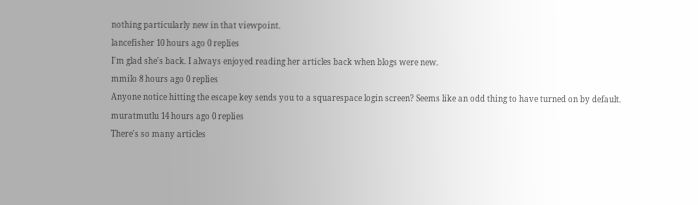nothing particularly new in that viewpoint.
lancefisher 10 hours ago 0 replies
I'm glad she's back. I always enjoyed reading her articles back when blogs were new.
mmilo 8 hours ago 0 replies
Anyone notice hitting the escape key sends you to a squarespace login screen? Seems like an odd thing to have turned on by default.
muratmutlu 14 hours ago 0 replies
There's so many articles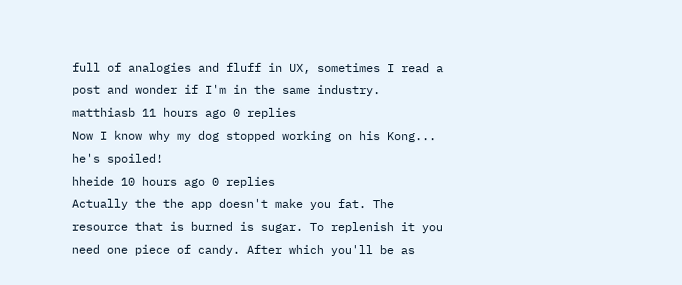full of analogies and fluff in UX, sometimes I read a post and wonder if I'm in the same industry.
matthiasb 11 hours ago 0 replies
Now I know why my dog stopped working on his Kong... he's spoiled!
hheide 10 hours ago 0 replies
Actually the the app doesn't make you fat. The resource that is burned is sugar. To replenish it you need one piece of candy. After which you'll be as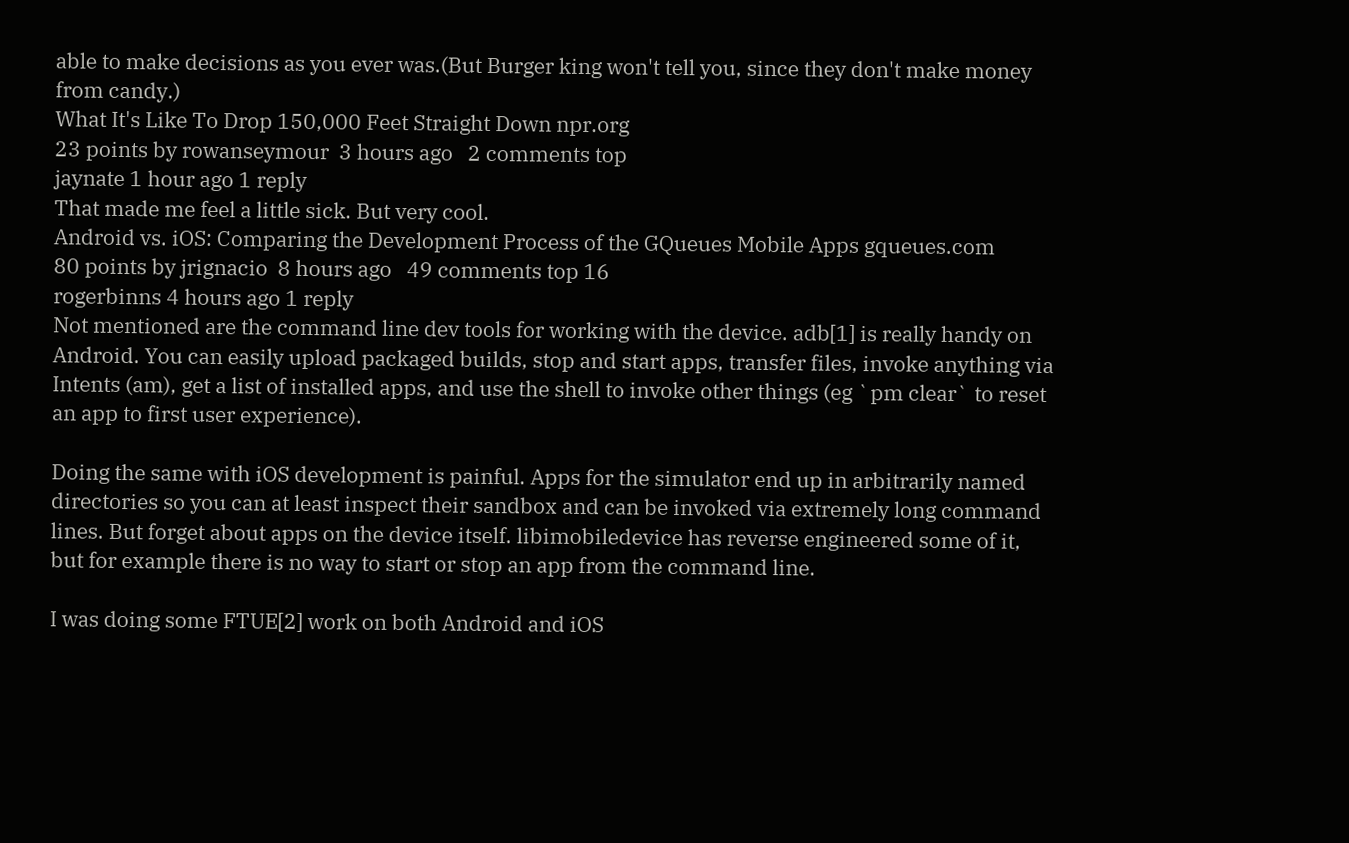able to make decisions as you ever was.(But Burger king won't tell you, since they don't make money from candy.)
What It's Like To Drop 150,000 Feet Straight Down npr.org
23 points by rowanseymour  3 hours ago   2 comments top
jaynate 1 hour ago 1 reply
That made me feel a little sick. But very cool.
Android vs. iOS: Comparing the Development Process of the GQueues Mobile Apps gqueues.com
80 points by jrignacio  8 hours ago   49 comments top 16
rogerbinns 4 hours ago 1 reply
Not mentioned are the command line dev tools for working with the device. adb[1] is really handy on Android. You can easily upload packaged builds, stop and start apps, transfer files, invoke anything via Intents (am), get a list of installed apps, and use the shell to invoke other things (eg `pm clear` to reset an app to first user experience).

Doing the same with iOS development is painful. Apps for the simulator end up in arbitrarily named directories so you can at least inspect their sandbox and can be invoked via extremely long command lines. But forget about apps on the device itself. libimobiledevice has reverse engineered some of it, but for example there is no way to start or stop an app from the command line.

I was doing some FTUE[2] work on both Android and iOS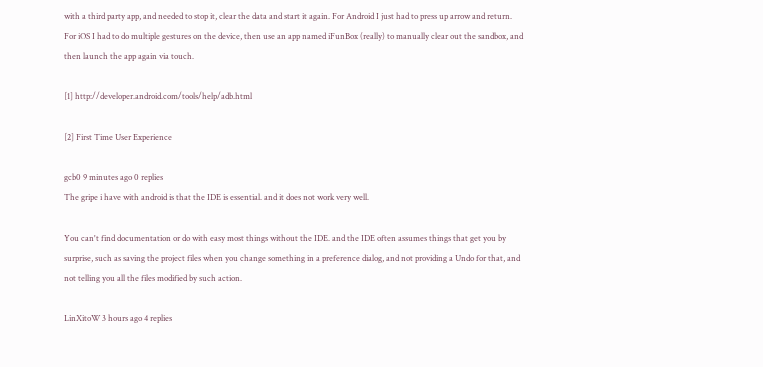with a third party app, and needed to stop it, clear the data and start it again. For Android I just had to press up arrow and return. For iOS I had to do multiple gestures on the device, then use an app named iFunBox (really) to manually clear out the sandbox, and then launch the app again via touch.

[1] http://developer.android.com/tools/help/adb.html

[2] First Time User Experience

gcb0 9 minutes ago 0 replies
The gripe i have with android is that the IDE is essential. and it does not work very well.

You can't find documentation or do with easy most things without the IDE. and the IDE often assumes things that get you by surprise, such as saving the project files when you change something in a preference dialog, and not providing a Undo for that, and not telling you all the files modified by such action.

LinXitoW 3 hours ago 4 replies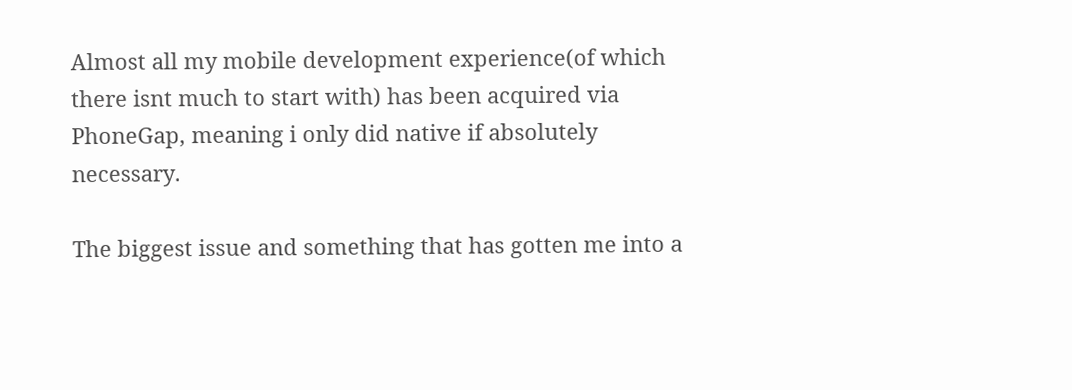Almost all my mobile development experience(of which there isnt much to start with) has been acquired via PhoneGap, meaning i only did native if absolutely necessary.

The biggest issue and something that has gotten me into a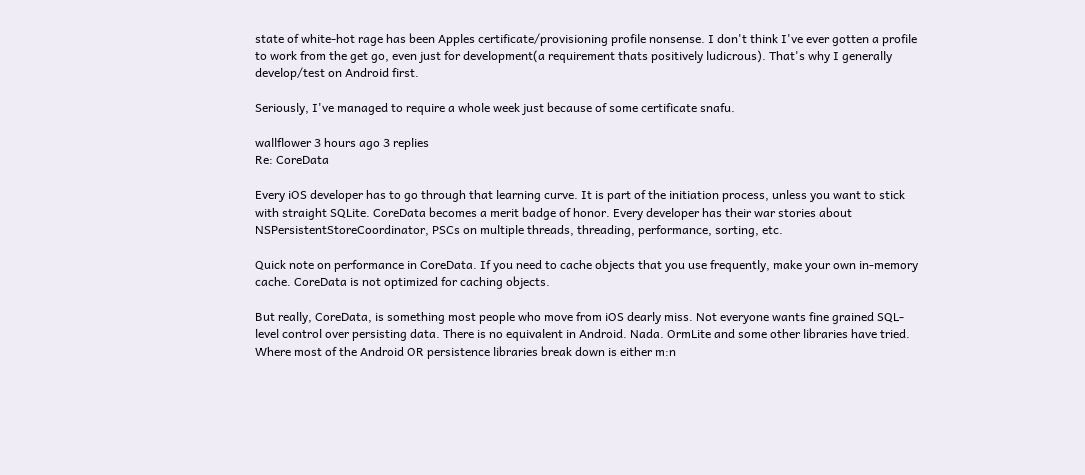state of white-hot rage has been Apples certificate/provisioning profile nonsense. I don't think I've ever gotten a profile to work from the get go, even just for development(a requirement thats positively ludicrous). That's why I generally develop/test on Android first.

Seriously, I've managed to require a whole week just because of some certificate snafu.

wallflower 3 hours ago 3 replies
Re: CoreData

Every iOS developer has to go through that learning curve. It is part of the initiation process, unless you want to stick with straight SQLite. CoreData becomes a merit badge of honor. Every developer has their war stories about NSPersistentStoreCoordinator, PSCs on multiple threads, threading, performance, sorting, etc.

Quick note on performance in CoreData. If you need to cache objects that you use frequently, make your own in-memory cache. CoreData is not optimized for caching objects.

But really, CoreData, is something most people who move from iOS dearly miss. Not everyone wants fine grained SQL-level control over persisting data. There is no equivalent in Android. Nada. OrmLite and some other libraries have tried. Where most of the Android OR persistence libraries break down is either m:n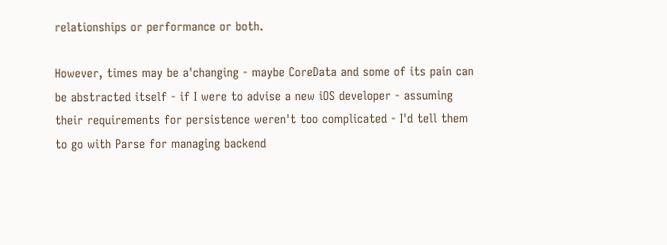relationships or performance or both.

However, times may be a'changing - maybe CoreData and some of its pain can be abstracted itself - if I were to advise a new iOS developer - assuming their requirements for persistence weren't too complicated - I'd tell them to go with Parse for managing backend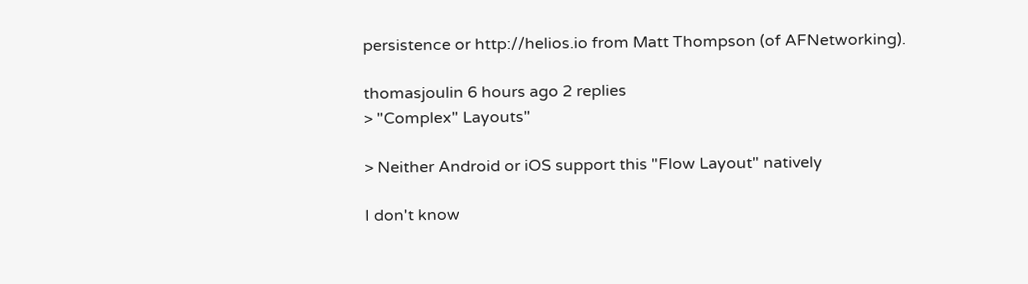persistence or http://helios.io from Matt Thompson (of AFNetworking).

thomasjoulin 6 hours ago 2 replies
> "Complex" Layouts"

> Neither Android or iOS support this "Flow Layout" natively

I don't know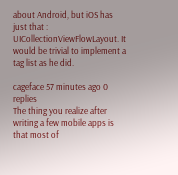about Android, but iOS has just that : UICollectionViewFlowLayout. It would be trivial to implement a tag list as he did.

cageface 57 minutes ago 0 replies
The thing you realize after writing a few mobile apps is that most of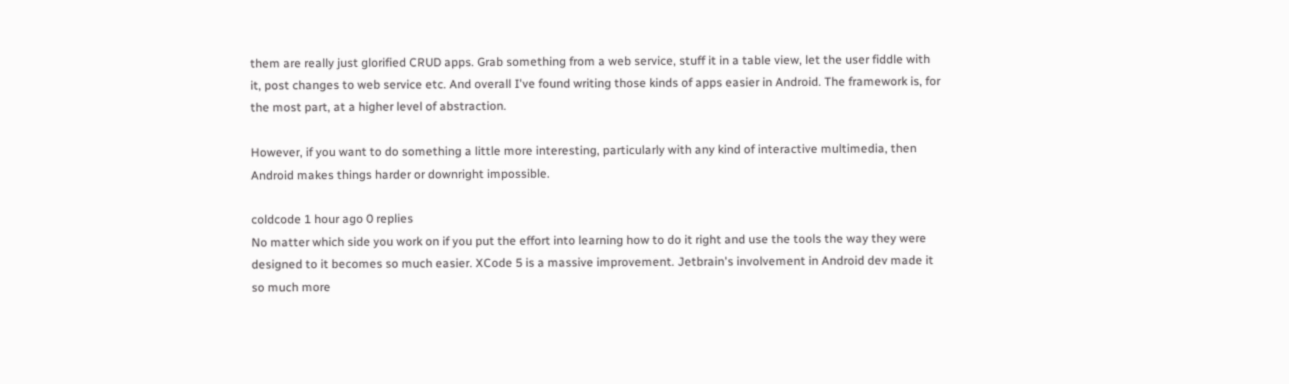them are really just glorified CRUD apps. Grab something from a web service, stuff it in a table view, let the user fiddle with it, post changes to web service etc. And overall I've found writing those kinds of apps easier in Android. The framework is, for the most part, at a higher level of abstraction.

However, if you want to do something a little more interesting, particularly with any kind of interactive multimedia, then Android makes things harder or downright impossible.

coldcode 1 hour ago 0 replies
No matter which side you work on if you put the effort into learning how to do it right and use the tools the way they were designed to it becomes so much easier. XCode 5 is a massive improvement. Jetbrain's involvement in Android dev made it so much more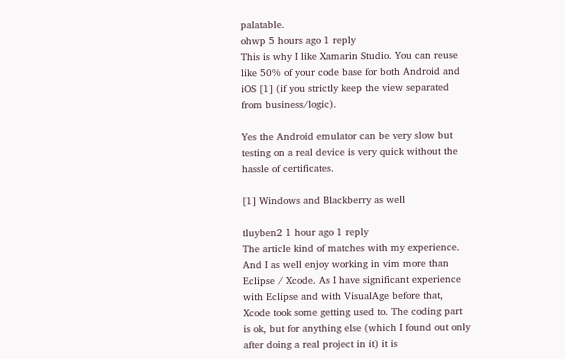palatable.
ohwp 5 hours ago 1 reply
This is why I like Xamarin Studio. You can reuse like 50% of your code base for both Android and iOS [1] (if you strictly keep the view separated from business/logic).

Yes the Android emulator can be very slow but testing on a real device is very quick without the hassle of certificates.

[1] Windows and Blackberry as well

tluyben2 1 hour ago 1 reply
The article kind of matches with my experience. And I as well enjoy working in vim more than Eclipse / Xcode. As I have significant experience with Eclipse and with VisualAge before that, Xcode took some getting used to. The coding part is ok, but for anything else (which I found out only after doing a real project in it) it is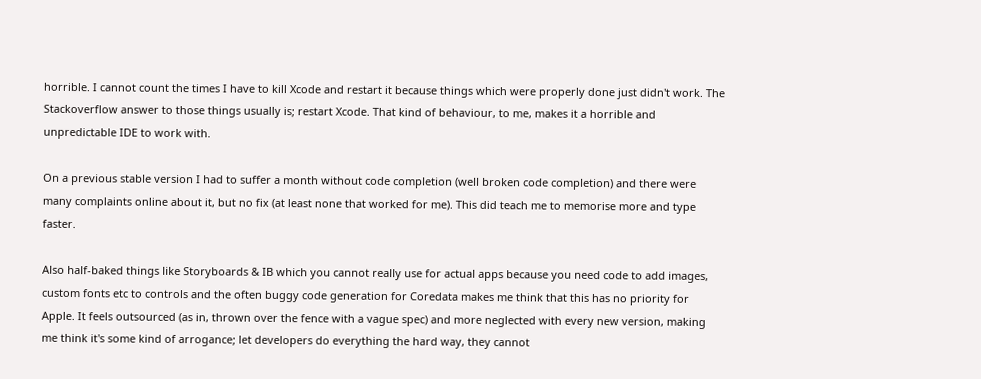horrible. I cannot count the times I have to kill Xcode and restart it because things which were properly done just didn't work. The Stackoverflow answer to those things usually is; restart Xcode. That kind of behaviour, to me, makes it a horrible and unpredictable IDE to work with.

On a previous stable version I had to suffer a month without code completion (well broken code completion) and there were many complaints online about it, but no fix (at least none that worked for me). This did teach me to memorise more and type faster.

Also half-baked things like Storyboards & IB which you cannot really use for actual apps because you need code to add images, custom fonts etc to controls and the often buggy code generation for Coredata makes me think that this has no priority for Apple. It feels outsourced (as in, thrown over the fence with a vague spec) and more neglected with every new version, making me think it's some kind of arrogance; let developers do everything the hard way, they cannot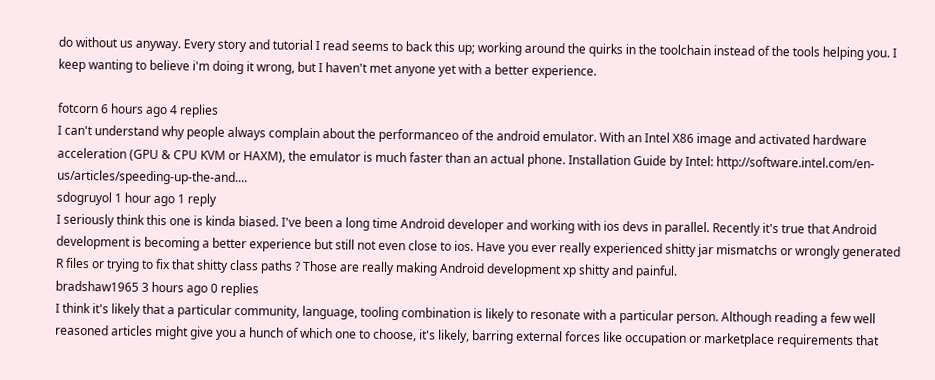do without us anyway. Every story and tutorial I read seems to back this up; working around the quirks in the toolchain instead of the tools helping you. I keep wanting to believe i'm doing it wrong, but I haven't met anyone yet with a better experience.

fotcorn 6 hours ago 4 replies
I can't understand why people always complain about the performanceo of the android emulator. With an Intel X86 image and activated hardware acceleration (GPU & CPU KVM or HAXM), the emulator is much faster than an actual phone. Installation Guide by Intel: http://software.intel.com/en-us/articles/speeding-up-the-and....
sdogruyol 1 hour ago 1 reply
I seriously think this one is kinda biased. I've been a long time Android developer and working with ios devs in parallel. Recently it's true that Android development is becoming a better experience but still not even close to ios. Have you ever really experienced shitty jar mismatchs or wrongly generated R files or trying to fix that shitty class paths ? Those are really making Android development xp shitty and painful.
bradshaw1965 3 hours ago 0 replies
I think it's likely that a particular community, language, tooling combination is likely to resonate with a particular person. Although reading a few well reasoned articles might give you a hunch of which one to choose, it's likely, barring external forces like occupation or marketplace requirements that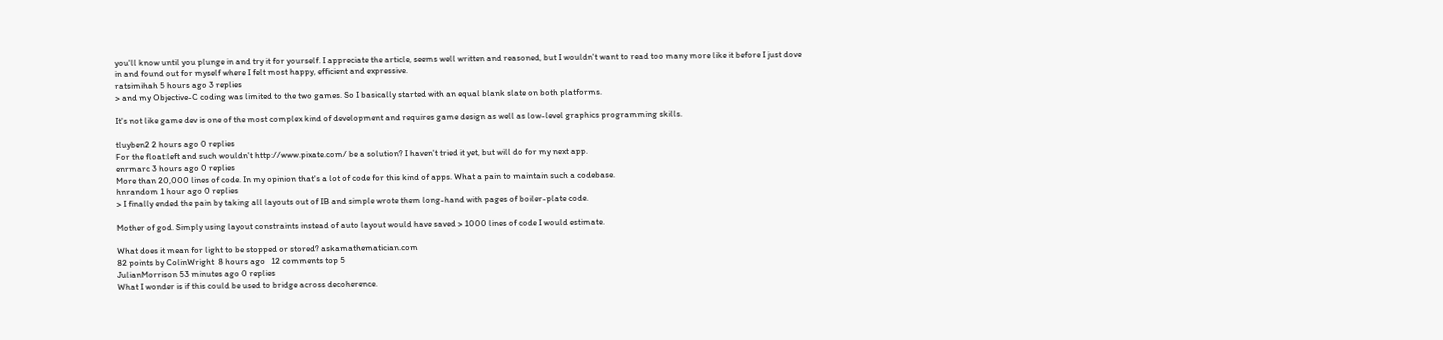you'll know until you plunge in and try it for yourself. I appreciate the article, seems well written and reasoned, but I wouldn't want to read too many more like it before I just dove in and found out for myself where I felt most happy, efficient and expressive.
ratsimihah 5 hours ago 3 replies
> and my Objective-C coding was limited to the two games. So I basically started with an equal blank slate on both platforms.

It's not like game dev is one of the most complex kind of development and requires game design as well as low-level graphics programming skills.

tluyben2 2 hours ago 0 replies
For the float:left and such wouldn't http://www.pixate.com/ be a solution? I haven't tried it yet, but will do for my next app.
enrmarc 3 hours ago 0 replies
More than 20,000 lines of code. In my opinion that's a lot of code for this kind of apps. What a pain to maintain such a codebase.
hnrandom 1 hour ago 0 replies
> I finally ended the pain by taking all layouts out of IB and simple wrote them long-hand with pages of boiler-plate code.

Mother of god. Simply using layout constraints instead of auto layout would have saved > 1000 lines of code I would estimate.

What does it mean for light to be stopped or stored? askamathematician.com
82 points by ColinWright  8 hours ago   12 comments top 5
JulianMorrison 53 minutes ago 0 replies
What I wonder is if this could be used to bridge across decoherence.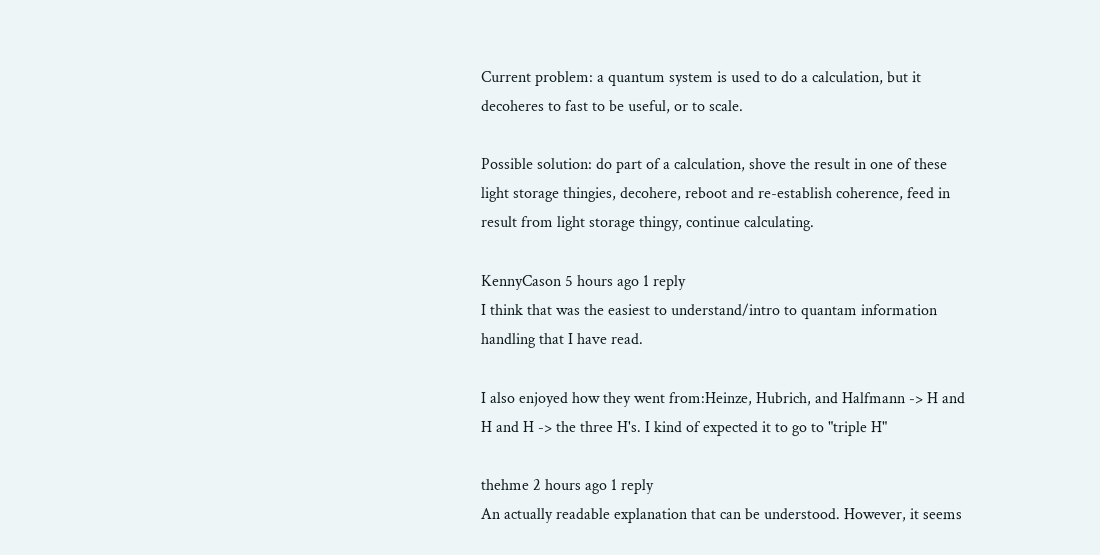Current problem: a quantum system is used to do a calculation, but it decoheres to fast to be useful, or to scale.

Possible solution: do part of a calculation, shove the result in one of these light storage thingies, decohere, reboot and re-establish coherence, feed in result from light storage thingy, continue calculating.

KennyCason 5 hours ago 1 reply
I think that was the easiest to understand/intro to quantam information handling that I have read.

I also enjoyed how they went from:Heinze, Hubrich, and Halfmann -> H and H and H -> the three H's. I kind of expected it to go to "triple H"

thehme 2 hours ago 1 reply
An actually readable explanation that can be understood. However, it seems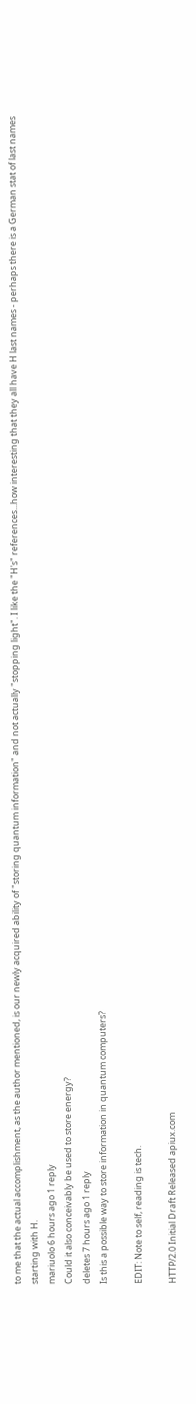to me that the actual accomplishment, as the author mentioned, is our newly acquired ability of "storing quantum information" and not actually "stopping light". I like the "H's" references...how interesting that they all have H last names - perhaps there is a German stat of last names starting with H.
mariuolo 6 hours ago 1 reply
Could it also conceivably be used to store energy?
deletes 7 hours ago 1 reply
Is this a possible way to store information in quantum computers?

EDIT: Note to self, reading is tech.

HTTP/2.0 Initial Draft Released apiux.com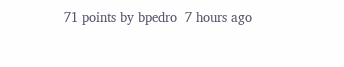71 points by bpedro  7 hours ago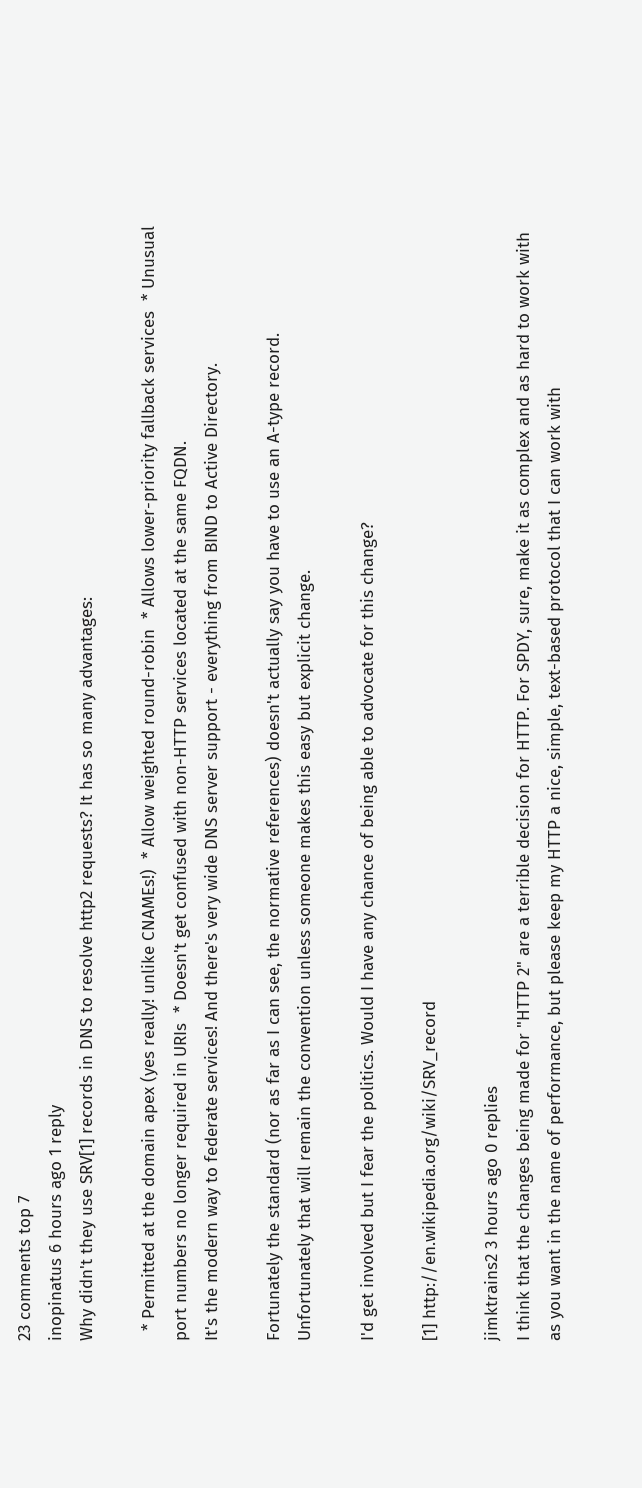23 comments top 7
inopinatus 6 hours ago 1 reply
Why didn't they use SRV[1] records in DNS to resolve http2 requests? It has so many advantages:

  * Permitted at the domain apex (yes really! unlike CNAMEs!)  * Allow weighted round-robin  * Allows lower-priority fallback services  * Unusual port numbers no longer required in URIs  * Doesn't get confused with non-HTTP services located at the same FQDN.
It's the modern way to federate services! And there's very wide DNS server support - everything from BIND to Active Directory.

Fortunately the standard (nor as far as I can see, the normative references) doesn't actually say you have to use an A-type record. Unfortunately that will remain the convention unless someone makes this easy but explicit change.

I'd get involved but I fear the politics. Would I have any chance of being able to advocate for this change?

[1] http://en.wikipedia.org/wiki/SRV_record

jimktrains2 3 hours ago 0 replies
I think that the changes being made for "HTTP 2" are a terrible decision for HTTP. For SPDY, sure, make it as complex and as hard to work with as you want in the name of performance, but please keep my HTTP a nice, simple, text-based protocol that I can work with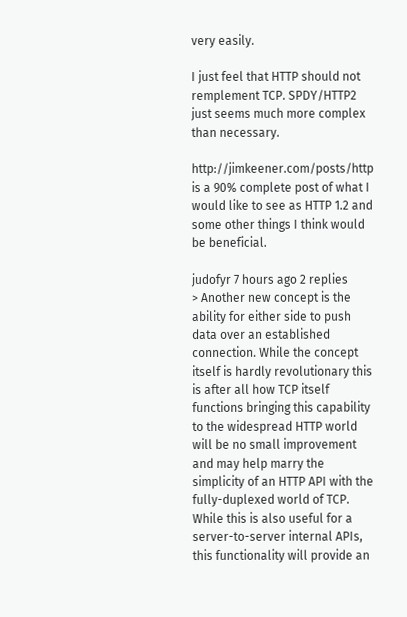very easily.

I just feel that HTTP should not remplement TCP. SPDY/HTTP2 just seems much more complex than necessary.

http://jimkeener.com/posts/http is a 90% complete post of what I would like to see as HTTP 1.2 and some other things I think would be beneficial.

judofyr 7 hours ago 2 replies
> Another new concept is the ability for either side to push data over an established connection. While the concept itself is hardly revolutionary this is after all how TCP itself functions bringing this capability to the widespread HTTP world will be no small improvement and may help marry the simplicity of an HTTP API with the fully-duplexed world of TCP. While this is also useful for a server-to-server internal APIs, this functionality will provide an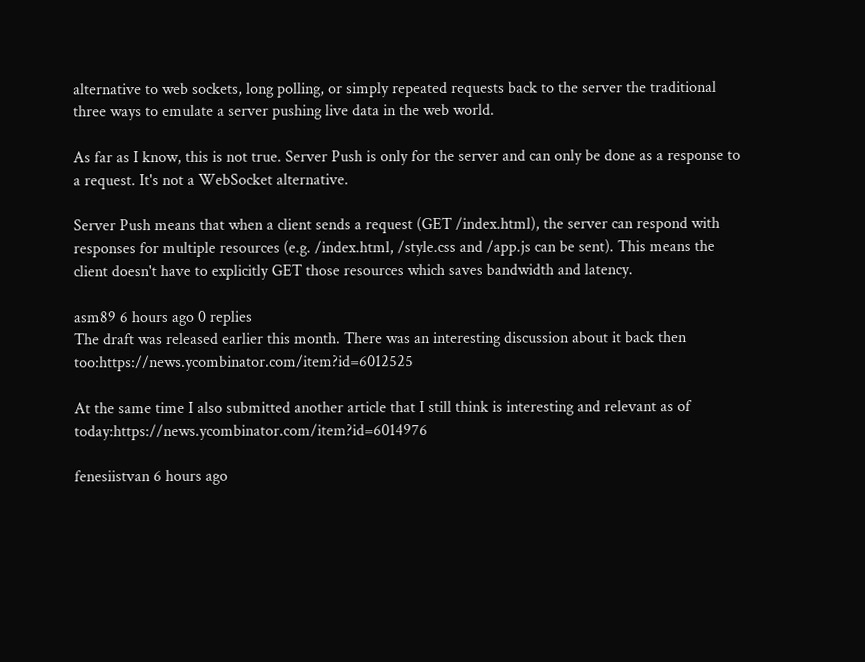alternative to web sockets, long polling, or simply repeated requests back to the server the traditional three ways to emulate a server pushing live data in the web world.

As far as I know, this is not true. Server Push is only for the server and can only be done as a response to a request. It's not a WebSocket alternative.

Server Push means that when a client sends a request (GET /index.html), the server can respond with responses for multiple resources (e.g. /index.html, /style.css and /app.js can be sent). This means the client doesn't have to explicitly GET those resources which saves bandwidth and latency.

asm89 6 hours ago 0 replies
The draft was released earlier this month. There was an interesting discussion about it back then too:https://news.ycombinator.com/item?id=6012525

At the same time I also submitted another article that I still think is interesting and relevant as of today:https://news.ycombinator.com/item?id=6014976

fenesiistvan 6 hours ago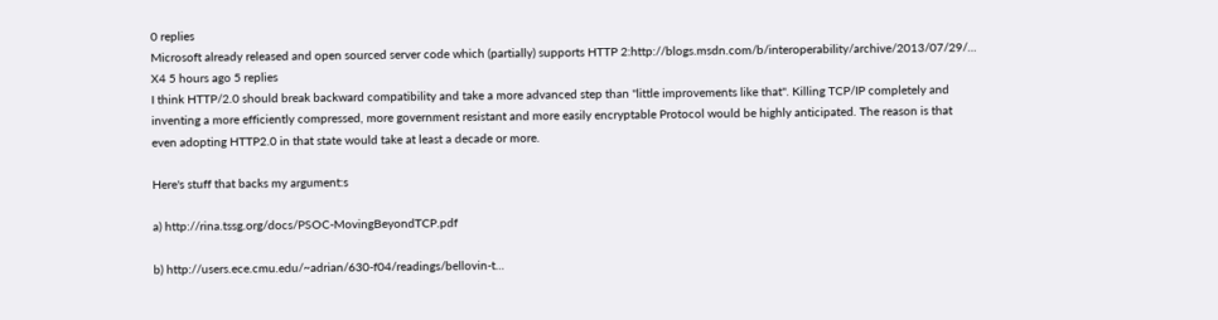0 replies
Microsoft already released and open sourced server code which (partially) supports HTTP 2:http://blogs.msdn.com/b/interoperability/archive/2013/07/29/...
X4 5 hours ago 5 replies
I think HTTP/2.0 should break backward compatibility and take a more advanced step than "little improvements like that". Killing TCP/IP completely and inventing a more efficiently compressed, more government resistant and more easily encryptable Protocol would be highly anticipated. The reason is that even adopting HTTP2.0 in that state would take at least a decade or more.

Here's stuff that backs my argument:s

a) http://rina.tssg.org/docs/PSOC-MovingBeyondTCP.pdf

b) http://users.ece.cmu.edu/~adrian/630-f04/readings/bellovin-t...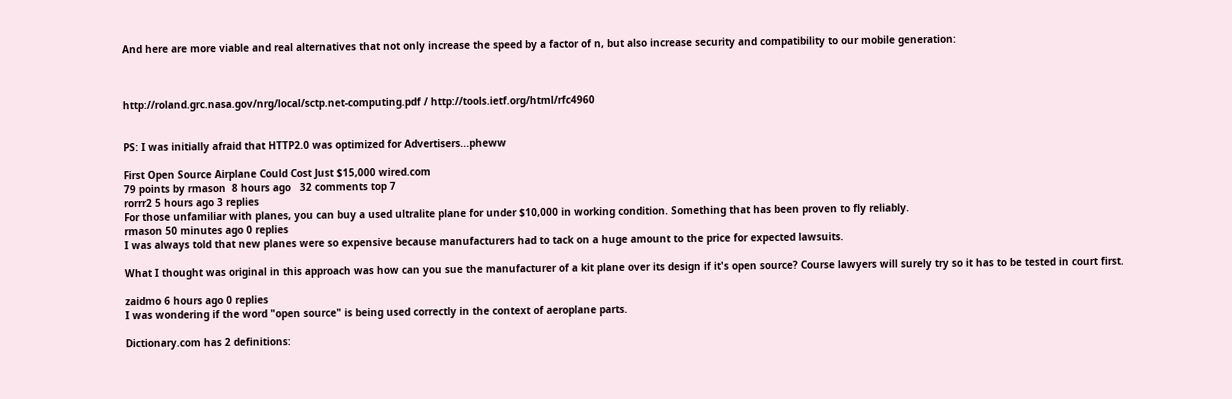And here are more viable and real alternatives that not only increase the speed by a factor of n, but also increase security and compatibility to our mobile generation:



http://roland.grc.nasa.gov/nrg/local/sctp.net-computing.pdf / http://tools.ietf.org/html/rfc4960


PS: I was initially afraid that HTTP2.0 was optimized for Advertisers...pheww

First Open Source Airplane Could Cost Just $15,000 wired.com
79 points by rmason  8 hours ago   32 comments top 7
rorrr2 5 hours ago 3 replies
For those unfamiliar with planes, you can buy a used ultralite plane for under $10,000 in working condition. Something that has been proven to fly reliably.
rmason 50 minutes ago 0 replies
I was always told that new planes were so expensive because manufacturers had to tack on a huge amount to the price for expected lawsuits.

What I thought was original in this approach was how can you sue the manufacturer of a kit plane over its design if it's open source? Course lawyers will surely try so it has to be tested in court first.

zaidmo 6 hours ago 0 replies
I was wondering if the word "open source" is being used correctly in the context of aeroplane parts.

Dictionary.com has 2 definitions: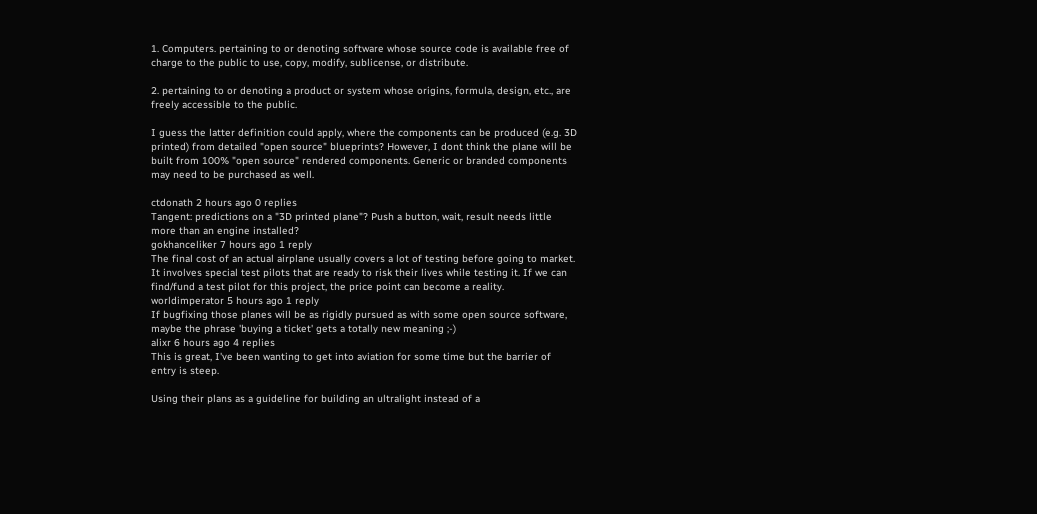1. Computers. pertaining to or denoting software whose source code is available free of charge to the public to use, copy, modify, sublicense, or distribute.

2. pertaining to or denoting a product or system whose origins, formula, design, etc., are freely accessible to the public.

I guess the latter definition could apply, where the components can be produced (e.g. 3D printed) from detailed "open source" blueprints? However, I dont think the plane will be built from 100% "open source" rendered components. Generic or branded components may need to be purchased as well.

ctdonath 2 hours ago 0 replies
Tangent: predictions on a "3D printed plane"? Push a button, wait, result needs little more than an engine installed?
gokhanceliker 7 hours ago 1 reply
The final cost of an actual airplane usually covers a lot of testing before going to market. It involves special test pilots that are ready to risk their lives while testing it. If we can find/fund a test pilot for this project, the price point can become a reality.
worldimperator 5 hours ago 1 reply
If bugfixing those planes will be as rigidly pursued as with some open source software, maybe the phrase 'buying a ticket' gets a totally new meaning ;-)
alixr 6 hours ago 4 replies
This is great, I've been wanting to get into aviation for some time but the barrier of entry is steep.

Using their plans as a guideline for building an ultralight instead of a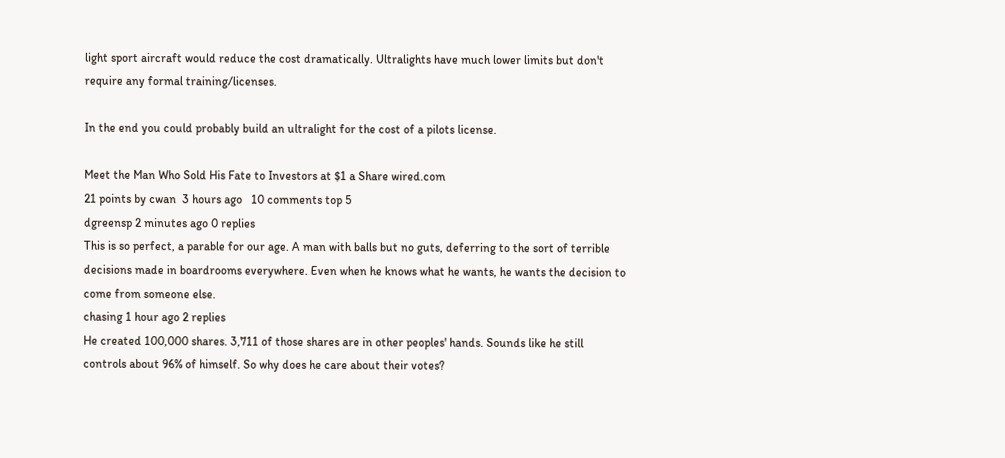light sport aircraft would reduce the cost dramatically. Ultralights have much lower limits but don't require any formal training/licenses.

In the end you could probably build an ultralight for the cost of a pilots license.

Meet the Man Who Sold His Fate to Investors at $1 a Share wired.com
21 points by cwan  3 hours ago   10 comments top 5
dgreensp 2 minutes ago 0 replies
This is so perfect, a parable for our age. A man with balls but no guts, deferring to the sort of terrible decisions made in boardrooms everywhere. Even when he knows what he wants, he wants the decision to come from someone else.
chasing 1 hour ago 2 replies
He created 100,000 shares. 3,711 of those shares are in other peoples' hands. Sounds like he still controls about 96% of himself. So why does he care about their votes?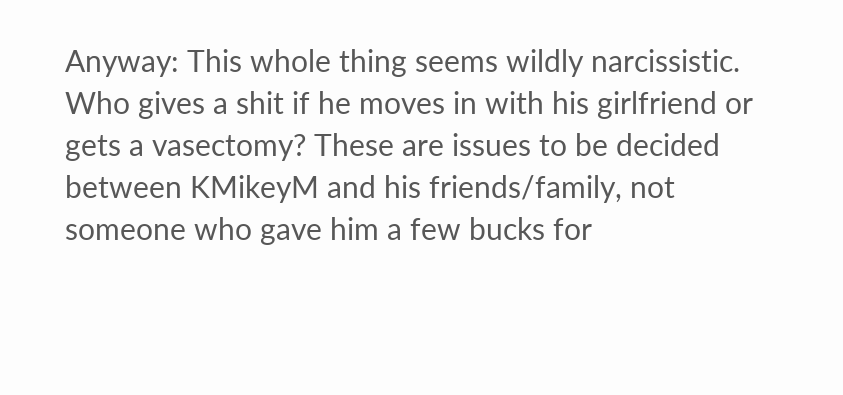Anyway: This whole thing seems wildly narcissistic. Who gives a shit if he moves in with his girlfriend or gets a vasectomy? These are issues to be decided between KMikeyM and his friends/family, not someone who gave him a few bucks for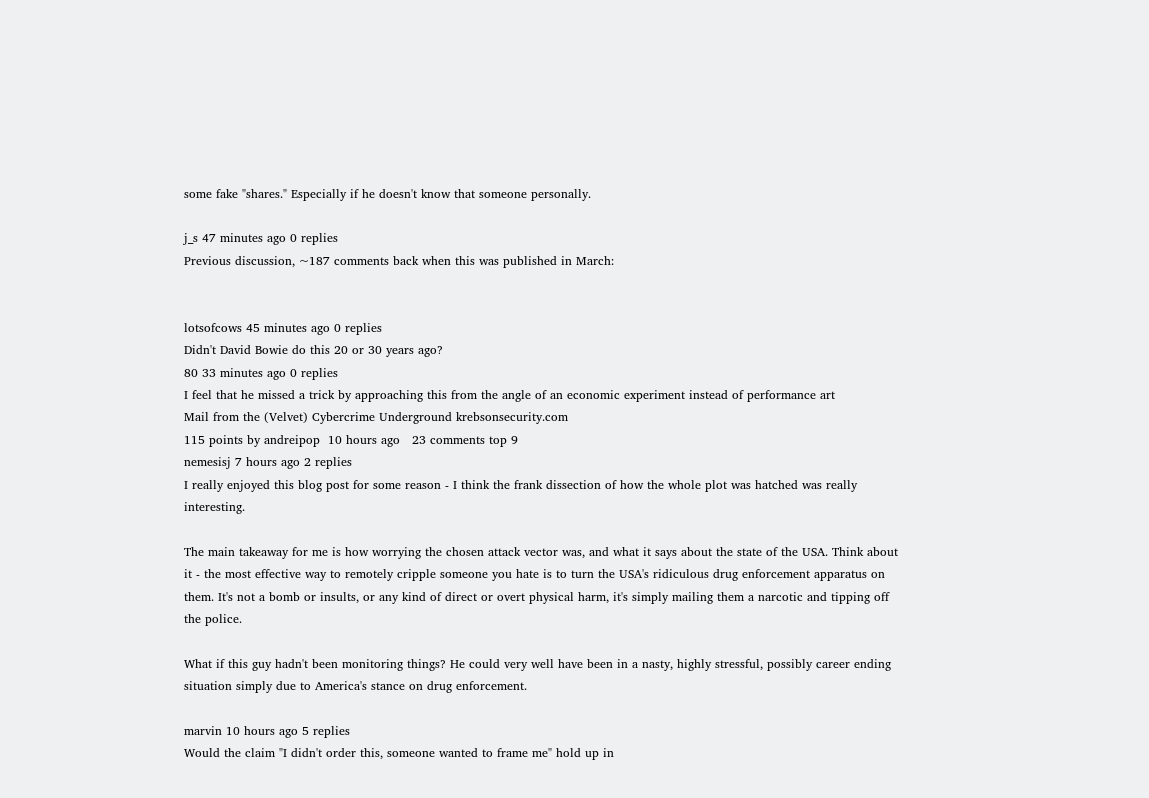some fake "shares." Especially if he doesn't know that someone personally.

j_s 47 minutes ago 0 replies
Previous discussion, ~187 comments back when this was published in March:


lotsofcows 45 minutes ago 0 replies
Didn't David Bowie do this 20 or 30 years ago?
80 33 minutes ago 0 replies
I feel that he missed a trick by approaching this from the angle of an economic experiment instead of performance art
Mail from the (Velvet) Cybercrime Underground krebsonsecurity.com
115 points by andreipop  10 hours ago   23 comments top 9
nemesisj 7 hours ago 2 replies
I really enjoyed this blog post for some reason - I think the frank dissection of how the whole plot was hatched was really interesting.

The main takeaway for me is how worrying the chosen attack vector was, and what it says about the state of the USA. Think about it - the most effective way to remotely cripple someone you hate is to turn the USA's ridiculous drug enforcement apparatus on them. It's not a bomb or insults, or any kind of direct or overt physical harm, it's simply mailing them a narcotic and tipping off the police.

What if this guy hadn't been monitoring things? He could very well have been in a nasty, highly stressful, possibly career ending situation simply due to America's stance on drug enforcement.

marvin 10 hours ago 5 replies
Would the claim "I didn't order this, someone wanted to frame me" hold up in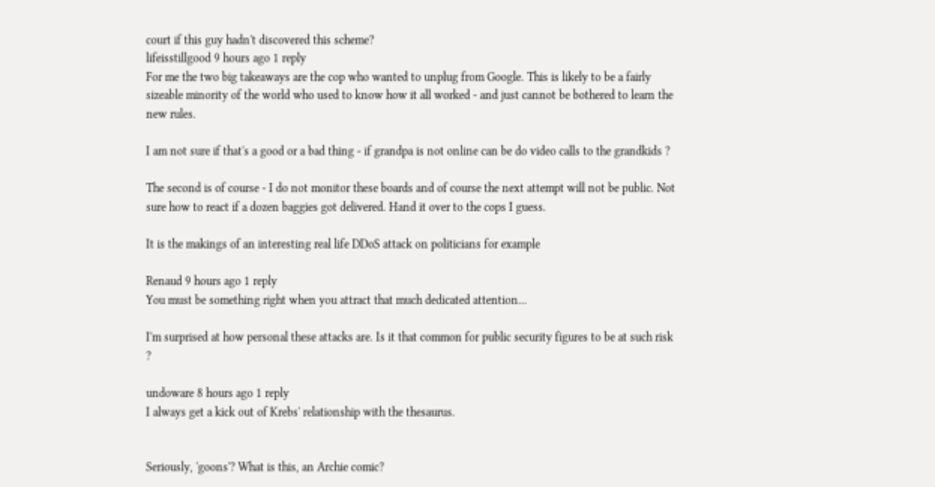court if this guy hadn't discovered this scheme?
lifeisstillgood 9 hours ago 1 reply
For me the two big takeaways are the cop who wanted to unplug from Google. This is likely to be a fairly sizeable minority of the world who used to know how it all worked - and just cannot be bothered to learn the new rules.

I am not sure if that's a good or a bad thing - if grandpa is not online can be do video calls to the grandkids ?

The second is of course - I do not monitor these boards and of course the next attempt will not be public. Not sure how to react if a dozen baggies got delivered. Hand it over to the cops I guess.

It is the makings of an interesting real life DDoS attack on politicians for example

Renaud 9 hours ago 1 reply
You must be something right when you attract that much dedicated attention...

I'm surprised at how personal these attacks are. Is it that common for public security figures to be at such risk ?

undoware 8 hours ago 1 reply
I always get a kick out of Krebs' relationship with the thesaurus.


Seriously, 'goons'? What is this, an Archie comic?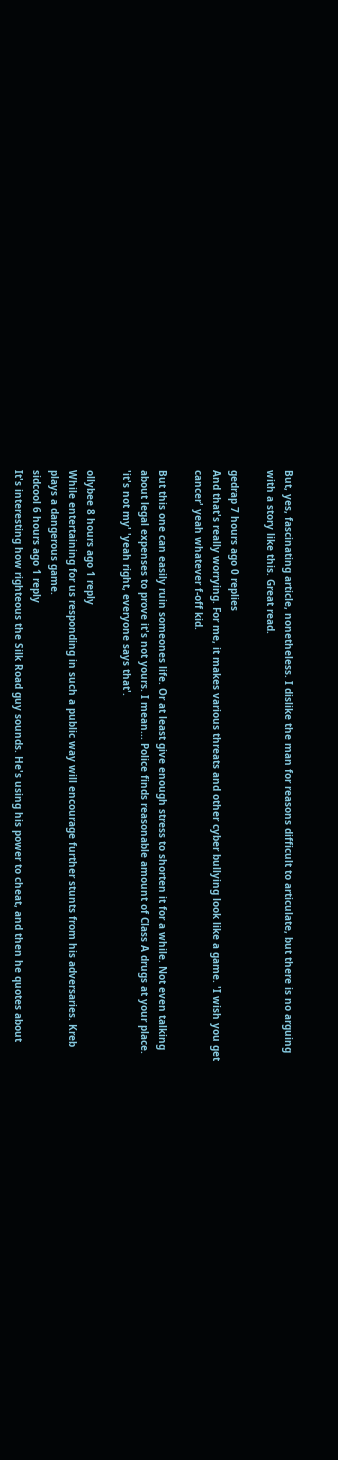But, yes, fascinating article, nonetheless. I dislike the man for reasons difficult to articulate, but there is no arguing with a story like this. Great read.

gedrap 7 hours ago 0 replies
And that's really worrying. For me, it makes various threats and other cyber bullying look like a game. 'I wish you get cancer' yeah whatever f-off kid.

But this one can easily ruin someones life. Or at least give enough stress to shorten it for a while. Not even talking about legal expenses to prove it's not yours. I mean... Police finds reasonable amount of Class A drugs at your place. 'it's not my' 'yeah right, everyone says that'.

ollybee 8 hours ago 1 reply
While entertaining for us responding in such a public way will encourage further stunts from his adversaries. Kreb plays a dangerous game.
sidcool 6 hours ago 1 reply
It's interesting how righteous the Silk Road guy sounds. He's using his power to cheat, and then he quotes about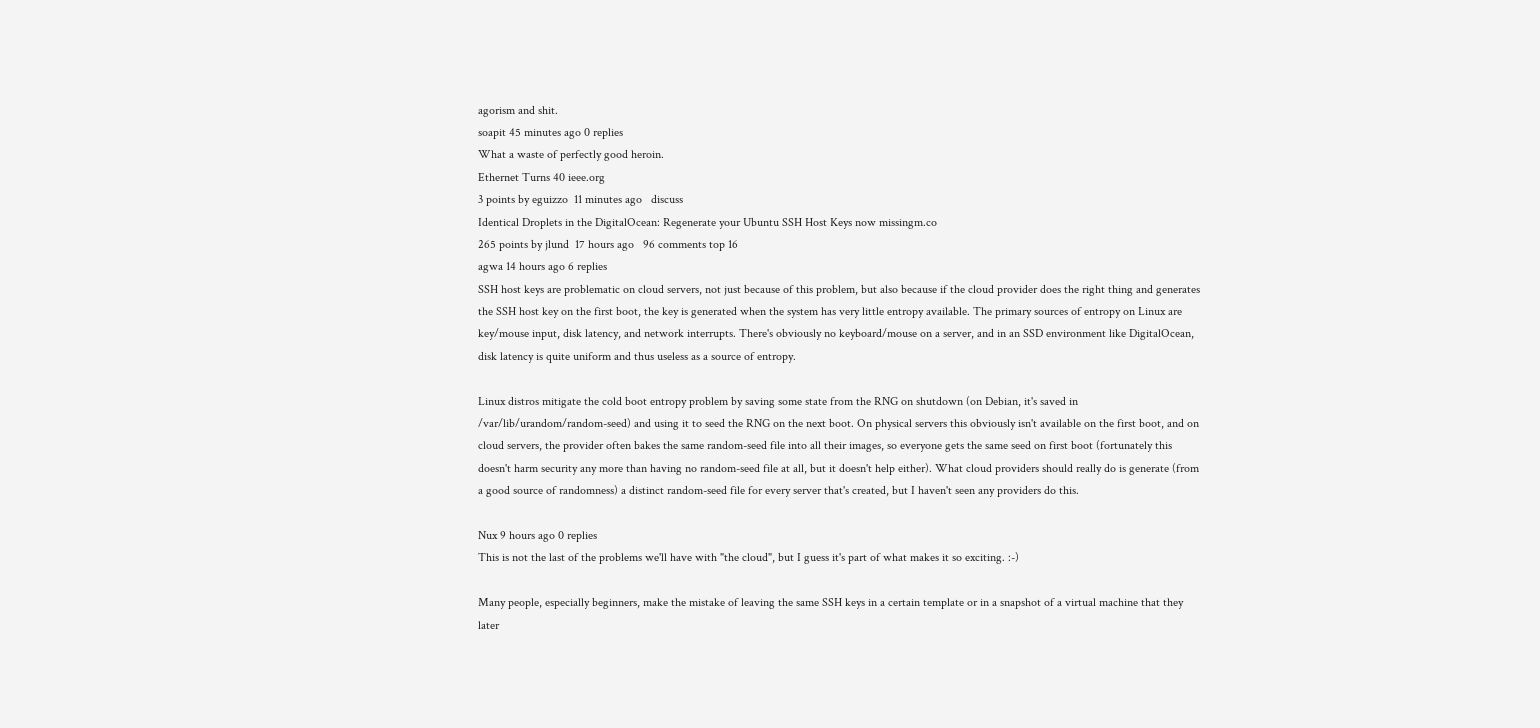agorism and shit.
soapit 45 minutes ago 0 replies
What a waste of perfectly good heroin.
Ethernet Turns 40 ieee.org
3 points by eguizzo  11 minutes ago   discuss
Identical Droplets in the DigitalOcean: Regenerate your Ubuntu SSH Host Keys now missingm.co
265 points by jlund  17 hours ago   96 comments top 16
agwa 14 hours ago 6 replies
SSH host keys are problematic on cloud servers, not just because of this problem, but also because if the cloud provider does the right thing and generates the SSH host key on the first boot, the key is generated when the system has very little entropy available. The primary sources of entropy on Linux are key/mouse input, disk latency, and network interrupts. There's obviously no keyboard/mouse on a server, and in an SSD environment like DigitalOcean, disk latency is quite uniform and thus useless as a source of entropy.

Linux distros mitigate the cold boot entropy problem by saving some state from the RNG on shutdown (on Debian, it's saved in /var/lib/urandom/random-seed) and using it to seed the RNG on the next boot. On physical servers this obviously isn't available on the first boot, and on cloud servers, the provider often bakes the same random-seed file into all their images, so everyone gets the same seed on first boot (fortunately this doesn't harm security any more than having no random-seed file at all, but it doesn't help either). What cloud providers should really do is generate (from a good source of randomness) a distinct random-seed file for every server that's created, but I haven't seen any providers do this.

Nux 9 hours ago 0 replies
This is not the last of the problems we'll have with "the cloud", but I guess it's part of what makes it so exciting. :-)

Many people, especially beginners, make the mistake of leaving the same SSH keys in a certain template or in a snapshot of a virtual machine that they later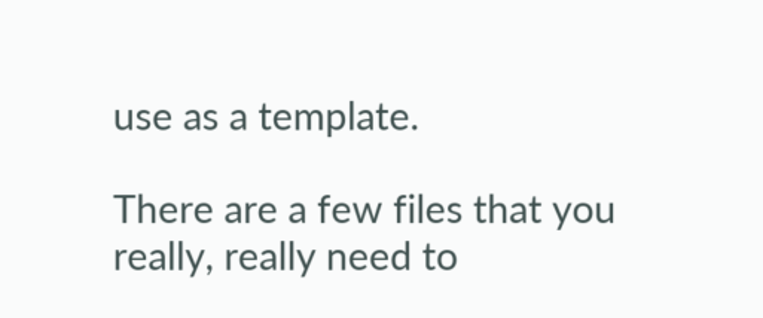use as a template.

There are a few files that you really, really need to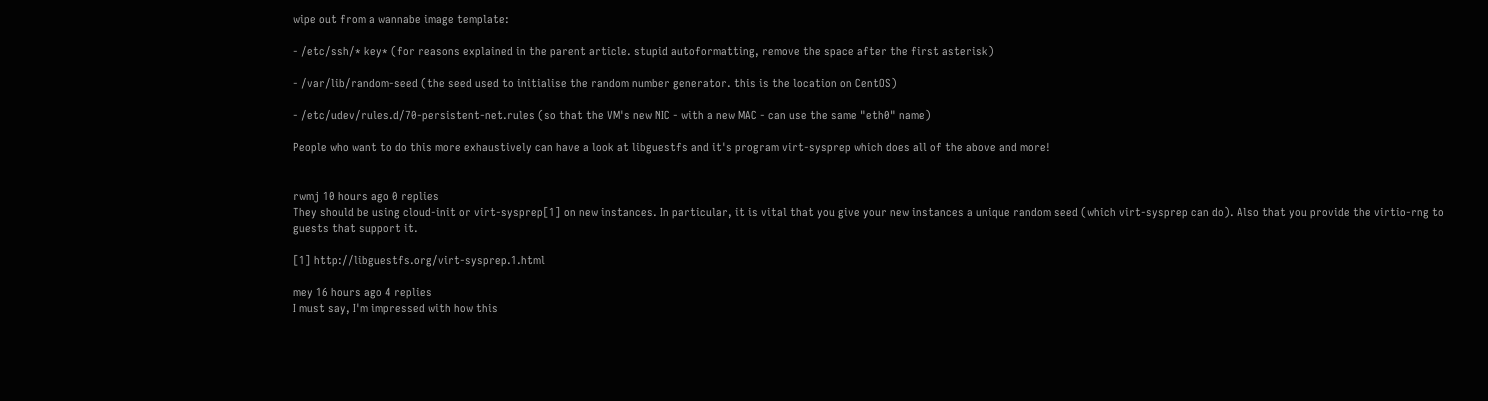wipe out from a wannabe image template:

- /etc/ssh/* key* (for reasons explained in the parent article. stupid autoformatting, remove the space after the first asterisk)

- /var/lib/random-seed (the seed used to initialise the random number generator. this is the location on CentOS)

- /etc/udev/rules.d/70-persistent-net.rules (so that the VM's new NIC - with a new MAC - can use the same "eth0" name)

People who want to do this more exhaustively can have a look at libguestfs and it's program virt-sysprep which does all of the above and more!


rwmj 10 hours ago 0 replies
They should be using cloud-init or virt-sysprep[1] on new instances. In particular, it is vital that you give your new instances a unique random seed (which virt-sysprep can do). Also that you provide the virtio-rng to guests that support it.

[1] http://libguestfs.org/virt-sysprep.1.html

mey 16 hours ago 4 replies
I must say, I'm impressed with how this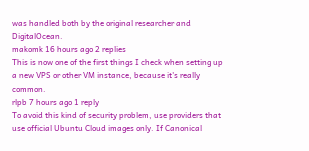was handled both by the original researcher and DigitalOcean.
makomk 16 hours ago 2 replies
This is now one of the first things I check when setting up a new VPS or other VM instance, because it's really common.
rlpb 7 hours ago 1 reply
To avoid this kind of security problem, use providers that use official Ubuntu Cloud images only. If Canonical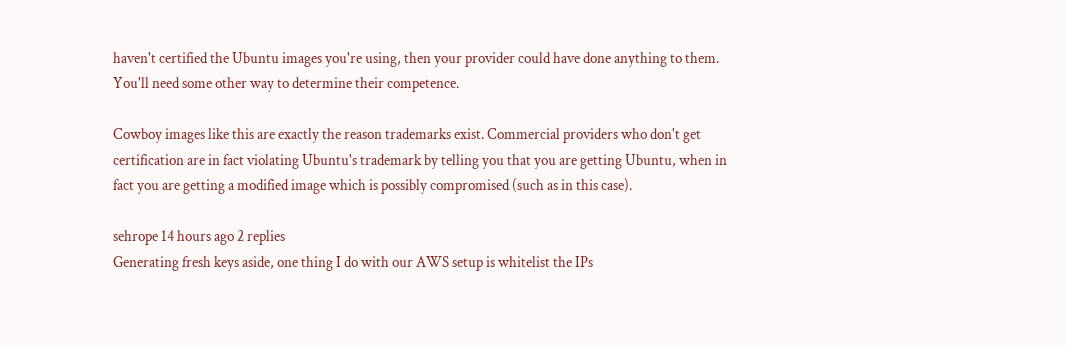haven't certified the Ubuntu images you're using, then your provider could have done anything to them. You'll need some other way to determine their competence.

Cowboy images like this are exactly the reason trademarks exist. Commercial providers who don't get certification are in fact violating Ubuntu's trademark by telling you that you are getting Ubuntu, when in fact you are getting a modified image which is possibly compromised (such as in this case).

sehrope 14 hours ago 2 replies
Generating fresh keys aside, one thing I do with our AWS setup is whitelist the IPs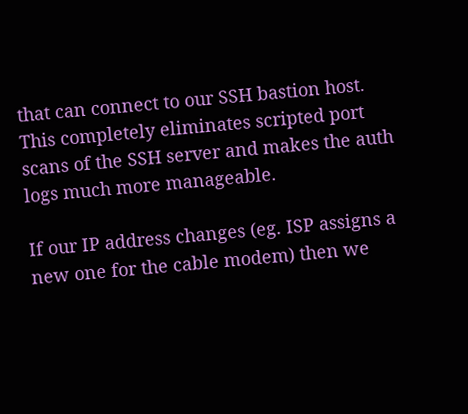that can connect to our SSH bastion host. This completely eliminates scripted port scans of the SSH server and makes the auth logs much more manageable.

If our IP address changes (eg. ISP assigns a new one for the cable modem) then we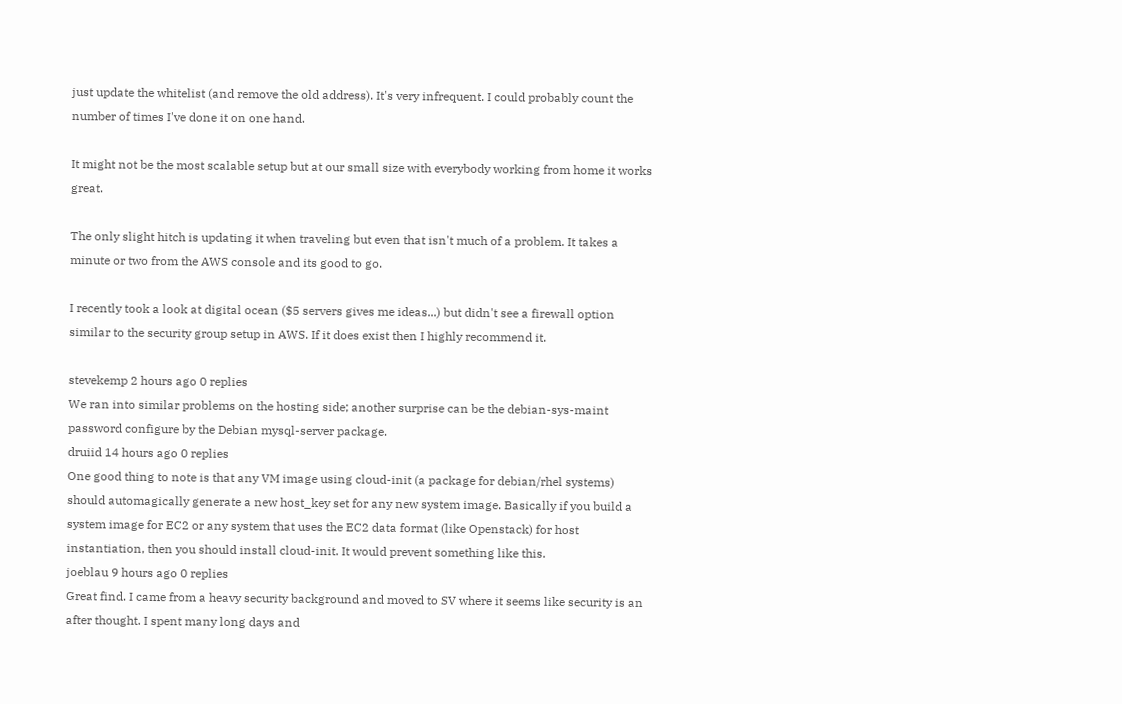just update the whitelist (and remove the old address). It's very infrequent. I could probably count the number of times I've done it on one hand.

It might not be the most scalable setup but at our small size with everybody working from home it works great.

The only slight hitch is updating it when traveling but even that isn't much of a problem. It takes a minute or two from the AWS console and its good to go.

I recently took a look at digital ocean ($5 servers gives me ideas...) but didn't see a firewall option similar to the security group setup in AWS. If it does exist then I highly recommend it.

stevekemp 2 hours ago 0 replies
We ran into similar problems on the hosting side; another surprise can be the debian-sys-maint password configure by the Debian mysql-server package.
druiid 14 hours ago 0 replies
One good thing to note is that any VM image using cloud-init (a package for debian/rhel systems) should automagically generate a new host_key set for any new system image. Basically if you build a system image for EC2 or any system that uses the EC2 data format (like Openstack) for host instantiation, then you should install cloud-init. It would prevent something like this.
joeblau 9 hours ago 0 replies
Great find. I came from a heavy security background and moved to SV where it seems like security is an after thought. I spent many long days and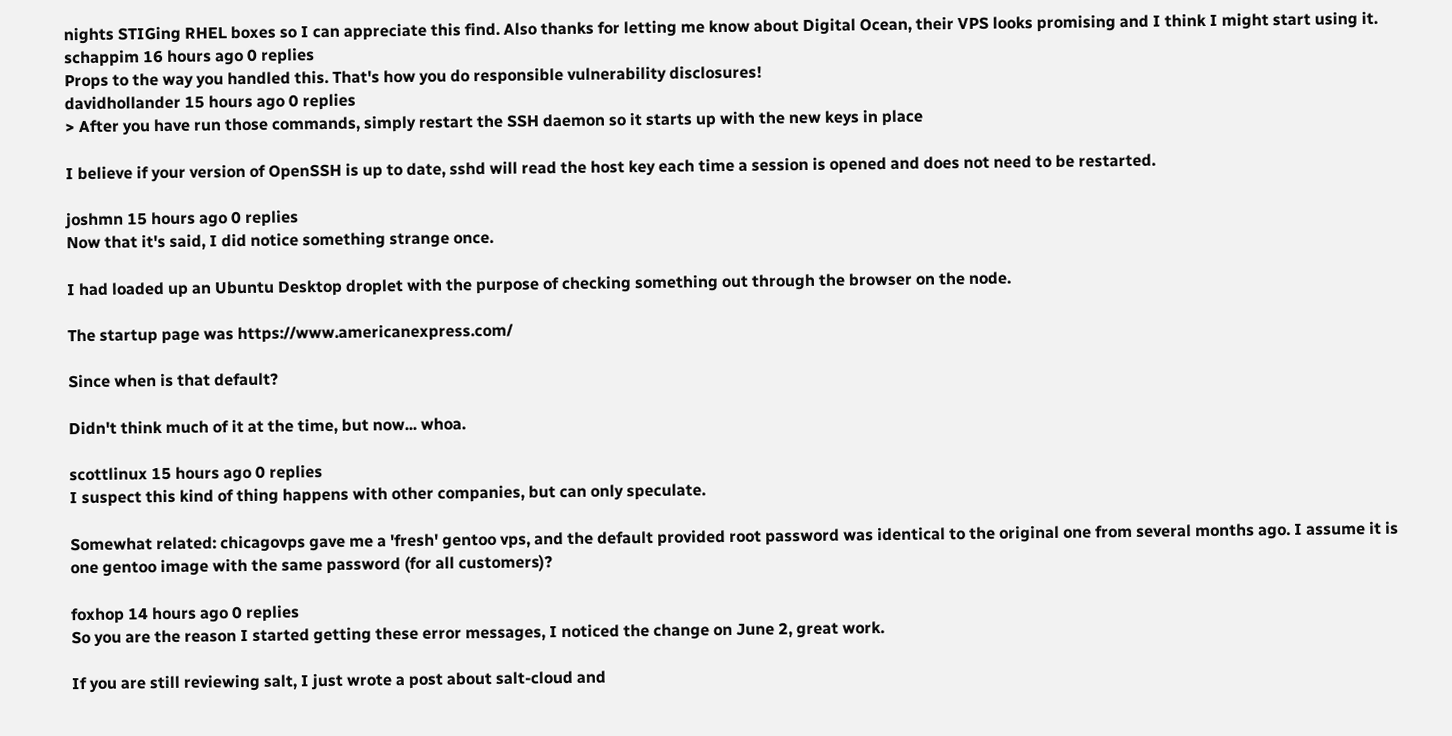nights STIGing RHEL boxes so I can appreciate this find. Also thanks for letting me know about Digital Ocean, their VPS looks promising and I think I might start using it.
schappim 16 hours ago 0 replies
Props to the way you handled this. That's how you do responsible vulnerability disclosures!
davidhollander 15 hours ago 0 replies
> After you have run those commands, simply restart the SSH daemon so it starts up with the new keys in place

I believe if your version of OpenSSH is up to date, sshd will read the host key each time a session is opened and does not need to be restarted.

joshmn 15 hours ago 0 replies
Now that it's said, I did notice something strange once.

I had loaded up an Ubuntu Desktop droplet with the purpose of checking something out through the browser on the node.

The startup page was https://www.americanexpress.com/

Since when is that default?

Didn't think much of it at the time, but now... whoa.

scottlinux 15 hours ago 0 replies
I suspect this kind of thing happens with other companies, but can only speculate.

Somewhat related: chicagovps gave me a 'fresh' gentoo vps, and the default provided root password was identical to the original one from several months ago. I assume it is one gentoo image with the same password (for all customers)?

foxhop 14 hours ago 0 replies
So you are the reason I started getting these error messages, I noticed the change on June 2, great work.

If you are still reviewing salt, I just wrote a post about salt-cloud and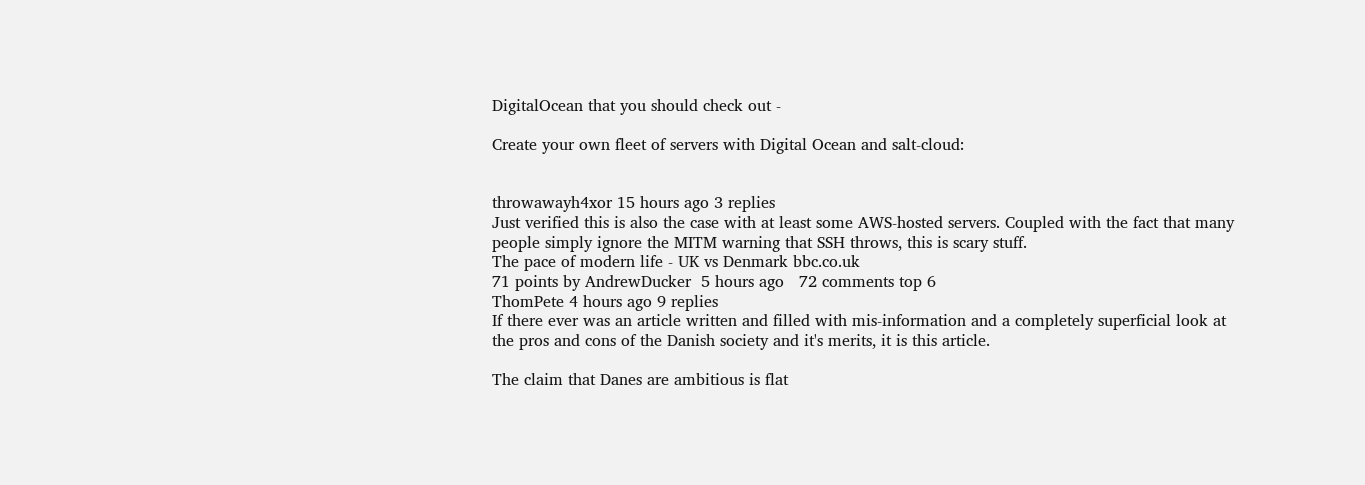DigitalOcean that you should check out -

Create your own fleet of servers with Digital Ocean and salt-cloud:


throwawayh4xor 15 hours ago 3 replies
Just verified this is also the case with at least some AWS-hosted servers. Coupled with the fact that many people simply ignore the MITM warning that SSH throws, this is scary stuff.
The pace of modern life - UK vs Denmark bbc.co.uk
71 points by AndrewDucker  5 hours ago   72 comments top 6
ThomPete 4 hours ago 9 replies
If there ever was an article written and filled with mis-information and a completely superficial look at the pros and cons of the Danish society and it's merits, it is this article.

The claim that Danes are ambitious is flat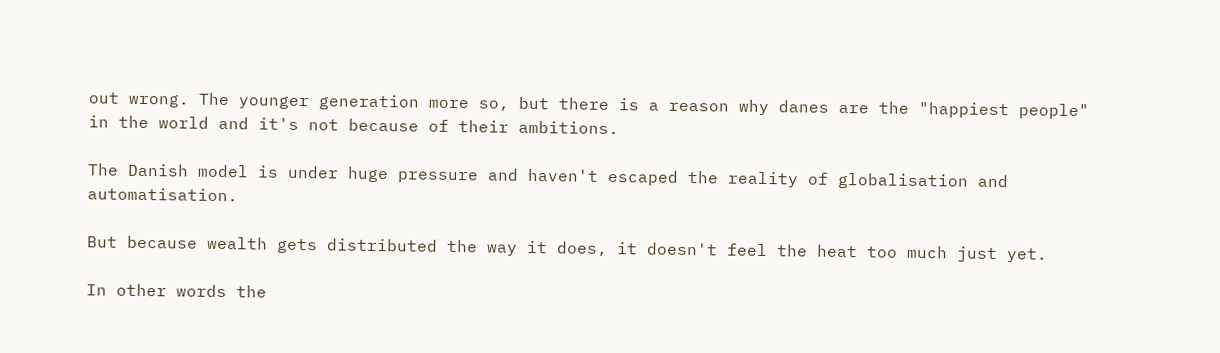out wrong. The younger generation more so, but there is a reason why danes are the "happiest people" in the world and it's not because of their ambitions.

The Danish model is under huge pressure and haven't escaped the reality of globalisation and automatisation.

But because wealth gets distributed the way it does, it doesn't feel the heat too much just yet.

In other words the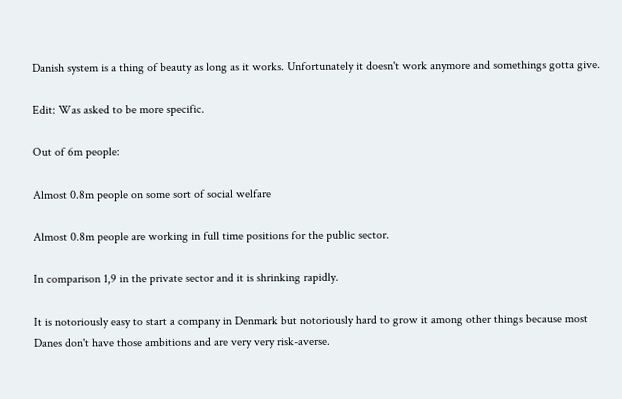Danish system is a thing of beauty as long as it works. Unfortunately it doesn't work anymore and somethings gotta give.

Edit: Was asked to be more specific.

Out of 6m people:

Almost 0.8m people on some sort of social welfare

Almost 0.8m people are working in full time positions for the public sector.

In comparison 1,9 in the private sector and it is shrinking rapidly.

It is notoriously easy to start a company in Denmark but notoriously hard to grow it among other things because most Danes don't have those ambitions and are very very risk-averse.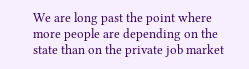We are long past the point where more people are depending on the state than on the private job market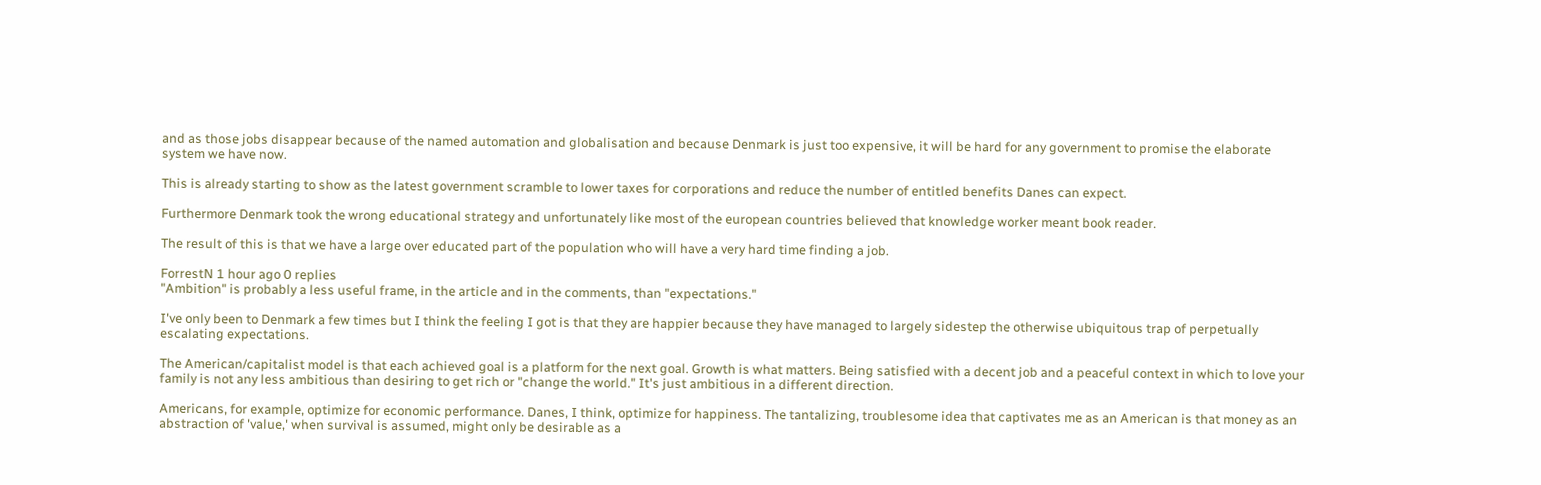and as those jobs disappear because of the named automation and globalisation and because Denmark is just too expensive, it will be hard for any government to promise the elaborate system we have now.

This is already starting to show as the latest government scramble to lower taxes for corporations and reduce the number of entitled benefits Danes can expect.

Furthermore Denmark took the wrong educational strategy and unfortunately like most of the european countries believed that knowledge worker meant book reader.

The result of this is that we have a large over educated part of the population who will have a very hard time finding a job.

ForrestN 1 hour ago 0 replies
"Ambition" is probably a less useful frame, in the article and in the comments, than "expectations."

I've only been to Denmark a few times but I think the feeling I got is that they are happier because they have managed to largely sidestep the otherwise ubiquitous trap of perpetually escalating expectations.

The American/capitalist model is that each achieved goal is a platform for the next goal. Growth is what matters. Being satisfied with a decent job and a peaceful context in which to love your family is not any less ambitious than desiring to get rich or "change the world." It's just ambitious in a different direction.

Americans, for example, optimize for economic performance. Danes, I think, optimize for happiness. The tantalizing, troublesome idea that captivates me as an American is that money as an abstraction of 'value,' when survival is assumed, might only be desirable as a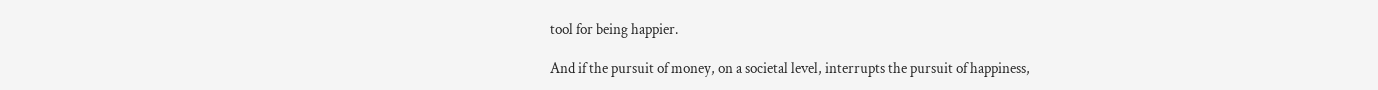tool for being happier.

And if the pursuit of money, on a societal level, interrupts the pursuit of happiness,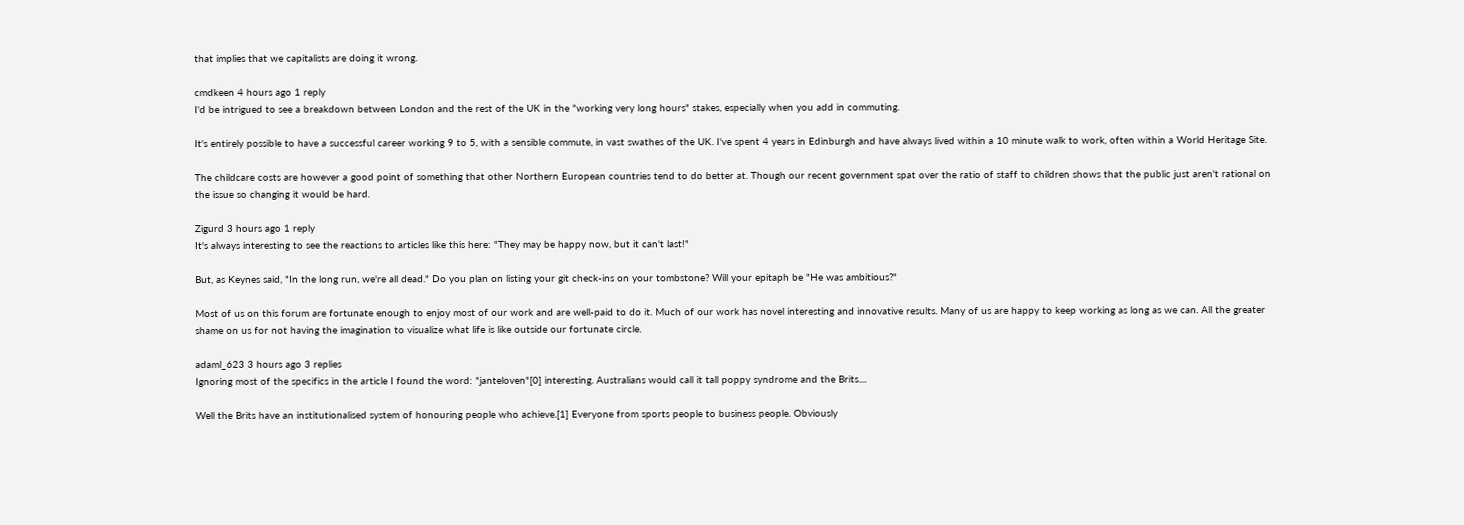that implies that we capitalists are doing it wrong.

cmdkeen 4 hours ago 1 reply
I'd be intrigued to see a breakdown between London and the rest of the UK in the "working very long hours" stakes, especially when you add in commuting.

It's entirely possible to have a successful career working 9 to 5, with a sensible commute, in vast swathes of the UK. I've spent 4 years in Edinburgh and have always lived within a 10 minute walk to work, often within a World Heritage Site.

The childcare costs are however a good point of something that other Northern European countries tend to do better at. Though our recent government spat over the ratio of staff to children shows that the public just aren't rational on the issue so changing it would be hard.

Zigurd 3 hours ago 1 reply
It's always interesting to see the reactions to articles like this here: "They may be happy now, but it can't last!"

But, as Keynes said, "In the long run, we're all dead." Do you plan on listing your git check-ins on your tombstone? Will your epitaph be "He was ambitious?"

Most of us on this forum are fortunate enough to enjoy most of our work and are well-paid to do it. Much of our work has novel interesting and innovative results. Many of us are happy to keep working as long as we can. All the greater shame on us for not having the imagination to visualize what life is like outside our fortunate circle.

adaml_623 3 hours ago 3 replies
Ignoring most of the specifics in the article I found the word: "janteloven"[0] interesting. Australians would call it tall poppy syndrome and the Brits....

Well the Brits have an institutionalised system of honouring people who achieve.[1] Everyone from sports people to business people. Obviously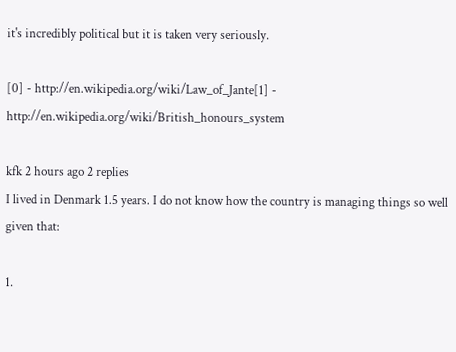it's incredibly political but it is taken very seriously.

[0] - http://en.wikipedia.org/wiki/Law_of_Jante[1] - http://en.wikipedia.org/wiki/British_honours_system

kfk 2 hours ago 2 replies
I lived in Denmark 1.5 years. I do not know how the country is managing things so well given that:

1.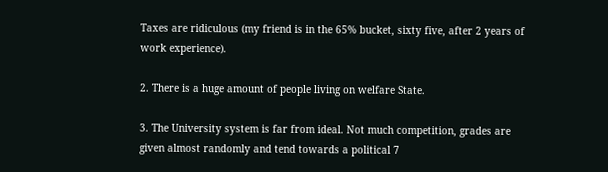Taxes are ridiculous (my friend is in the 65% bucket, sixty five, after 2 years of work experience).

2. There is a huge amount of people living on welfare State.

3. The University system is far from ideal. Not much competition, grades are given almost randomly and tend towards a political 7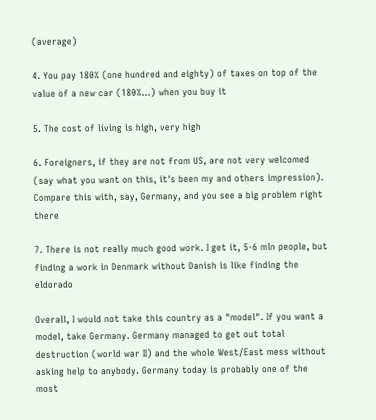(average)

4. You pay 180% (one hundred and eighty) of taxes on top of the value of a new car (180%...) when you buy it

5. The cost of living is high, very high

6. Foreigners, if they are not from US, are not very welcomed (say what you want on this, it's been my and others impression). Compare this with, say, Germany, and you see a big problem right there

7. There is not really much good work. I get it, 5-6 mln people, but finding a work in Denmark without Danish is like finding the eldorado

Overall, I would not take this country as a "model". If you want a model, take Germany. Germany managed to get out total destruction (world war II) and the whole West/East mess without asking help to anybody. Germany today is probably one of the most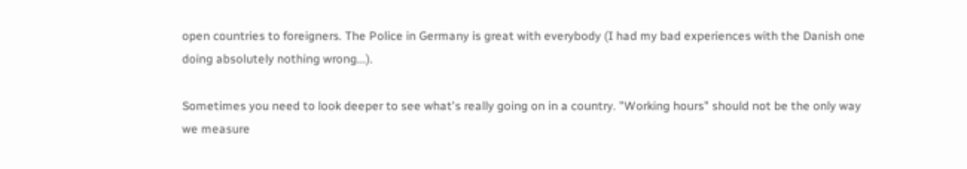open countries to foreigners. The Police in Germany is great with everybody (I had my bad experiences with the Danish one doing absolutely nothing wrong...).

Sometimes you need to look deeper to see what's really going on in a country. "Working hours" should not be the only way we measure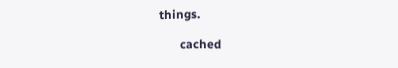things.

       cached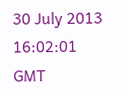30 July 2013 16:02:01 GMT